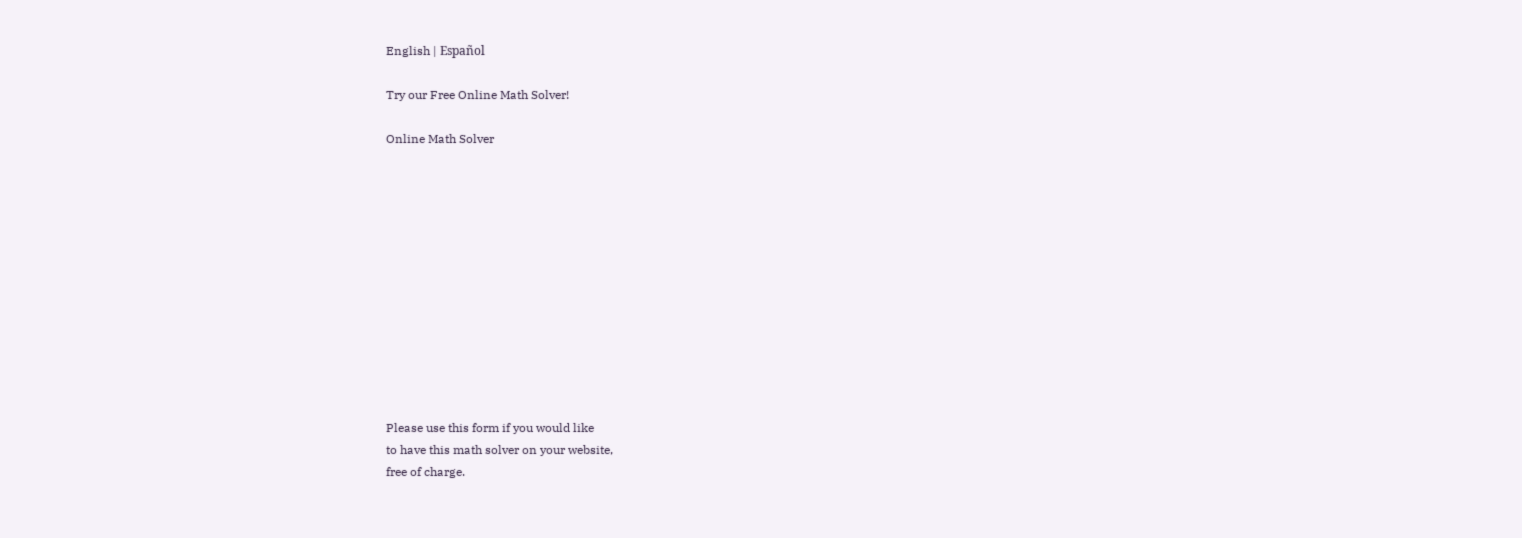English | Español

Try our Free Online Math Solver!

Online Math Solver












Please use this form if you would like
to have this math solver on your website,
free of charge.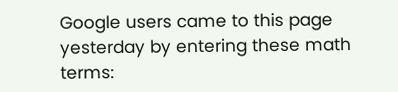Google users came to this page yesterday by entering these math terms: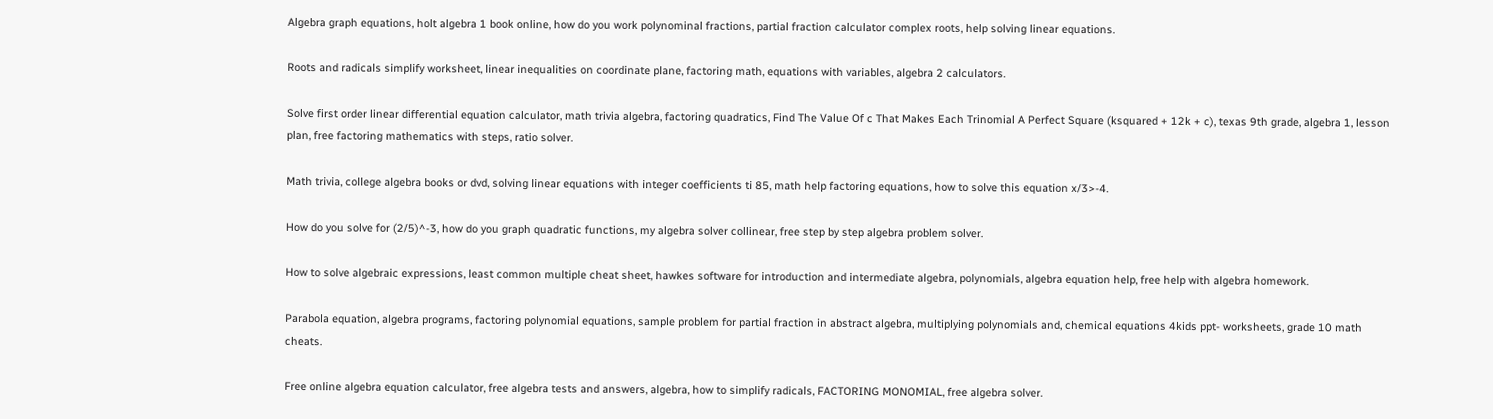Algebra graph equations, holt algebra 1 book online, how do you work polynominal fractions, partial fraction calculator complex roots, help solving linear equations.

Roots and radicals simplify worksheet, linear inequalities on coordinate plane, factoring math, equations with variables, algebra 2 calculators.

Solve first order linear differential equation calculator, math trivia algebra, factoring quadratics, Find The Value Of c That Makes Each Trinomial A Perfect Square (ksquared + 12k + c), texas 9th grade, algebra 1, lesson plan, free factoring mathematics with steps, ratio solver.

Math trivia, college algebra books or dvd, solving linear equations with integer coefficients ti 85, math help factoring equations, how to solve this equation x/3>-4.

How do you solve for (2/5)^-3, how do you graph quadratic functions, my algebra solver collinear, free step by step algebra problem solver.

How to solve algebraic expressions, least common multiple cheat sheet, hawkes software for introduction and intermediate algebra, polynomials, algebra equation help, free help with algebra homework.

Parabola equation, algebra programs, factoring polynomial equations, sample problem for partial fraction in abstract algebra, multiplying polynomials and, chemical equations 4kids ppt- worksheets, grade 10 math cheats.

Free online algebra equation calculator, free algebra tests and answers, algebra, how to simplify radicals, FACTORING MONOMIAL, free algebra solver.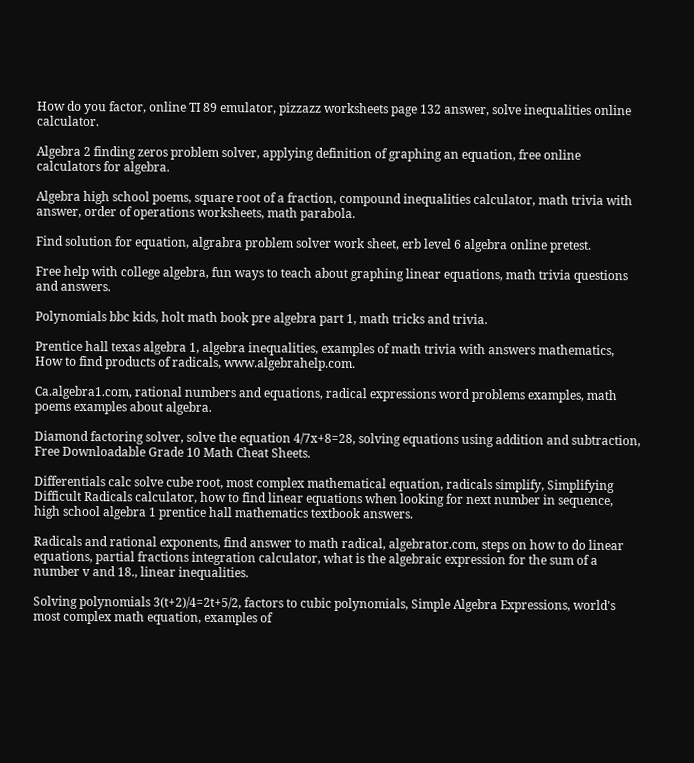How do you factor, online TI 89 emulator, pizzazz worksheets page 132 answer, solve inequalities online calculator.

Algebra 2 finding zeros problem solver, applying definition of graphing an equation, free online calculators for algebra.

Algebra high school poems, square root of a fraction, compound inequalities calculator, math trivia with answer, order of operations worksheets, math parabola.

Find solution for equation, algrabra problem solver work sheet, erb level 6 algebra online pretest.

Free help with college algebra, fun ways to teach about graphing linear equations, math trivia questions and answers.

Polynomials bbc kids, holt math book pre algebra part 1, math tricks and trivia.

Prentice hall texas algebra 1, algebra inequalities, examples of math trivia with answers mathematics, How to find products of radicals, www.algebrahelp.com.

Ca.algebra1.com, rational numbers and equations, radical expressions word problems examples, math poems examples about algebra.

Diamond factoring solver, solve the equation 4/7x+8=28, solving equations using addition and subtraction, Free Downloadable Grade 10 Math Cheat Sheets.

Differentials calc solve cube root, most complex mathematical equation, radicals simplify, Simplifying Difficult Radicals calculator, how to find linear equations when looking for next number in sequence, high school algebra 1 prentice hall mathematics textbook answers.

Radicals and rational exponents, find answer to math radical, algebrator.com, steps on how to do linear equations, partial fractions integration calculator, what is the algebraic expression for the sum of a number v and 18., linear inequalities.

Solving polynomials 3(t+2)/4=2t+5/2, factors to cubic polynomials, Simple Algebra Expressions, world's most complex math equation, examples of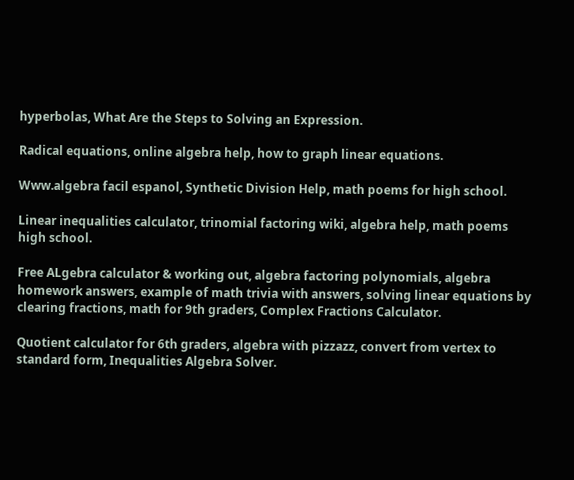hyperbolas, What Are the Steps to Solving an Expression.

Radical equations, online algebra help, how to graph linear equations.

Www.algebra facil espanol, Synthetic Division Help, math poems for high school.

Linear inequalities calculator, trinomial factoring wiki, algebra help, math poems high school.

Free ALgebra calculator & working out, algebra factoring polynomials, algebra homework answers, example of math trivia with answers, solving linear equations by clearing fractions, math for 9th graders, Complex Fractions Calculator.

Quotient calculator for 6th graders, algebra with pizzazz, convert from vertex to standard form, Inequalities Algebra Solver.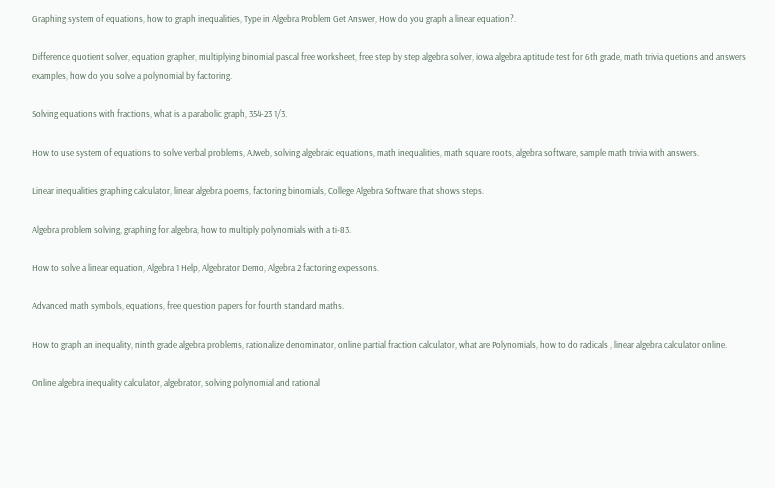Graphing system of equations, how to graph inequalities, Type in Algebra Problem Get Answer, How do you graph a linear equation?.

Difference quotient solver, equation grapher, multiplying binomial pascal free worksheet, free step by step algebra solver, iowa algebra aptitude test for 6th grade, math trivia quetions and answers examples, how do you solve a polynomial by factoring.

Solving equations with fractions, what is a parabolic graph, 354-23 1/3.

How to use system of equations to solve verbal problems, AJweb, solving algebraic equations, math inequalities, math square roots, algebra software, sample math trivia with answers.

Linear inequalities graphing calculator, linear algebra poems, factoring binomials, College Algebra Software that shows steps.

Algebra problem solving, graphing for algebra, how to multiply polynomials with a ti-83.

How to solve a linear equation, Algebra 1 Help, Algebrator Demo, Algebra 2 factoring expessons.

Advanced math symbols, equations, free question papers for fourth standard maths.

How to graph an inequality, ninth grade algebra problems, rationalize denominator, online partial fraction calculator, what are Polynomials, how to do radicals , linear algebra calculator online.

Online algebra inequality calculator, algebrator, solving polynomial and rational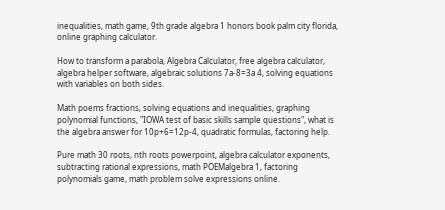inequalities, math game, 9th grade algebra 1 honors book palm city florida, online graphing calculator.

How to transform a parabola, Algebra Calculator, free algebra calculator, algebra helper software, algebraic solutions 7a-8=3a 4, solving equations with variables on both sides.

Math poems fractions, solving equations and inequalities, graphing polynomial functions, "IOWA test of basic skills sample questions", what is the algebra answer for 10p+6=12p-4, quadratic formulas, factoring help.

Pure math 30 roots, nth roots powerpoint, algebra calculator exponents, subtracting rational expressions, math POEMalgebra 1, factoring polynomials game, math problem solve expressions online.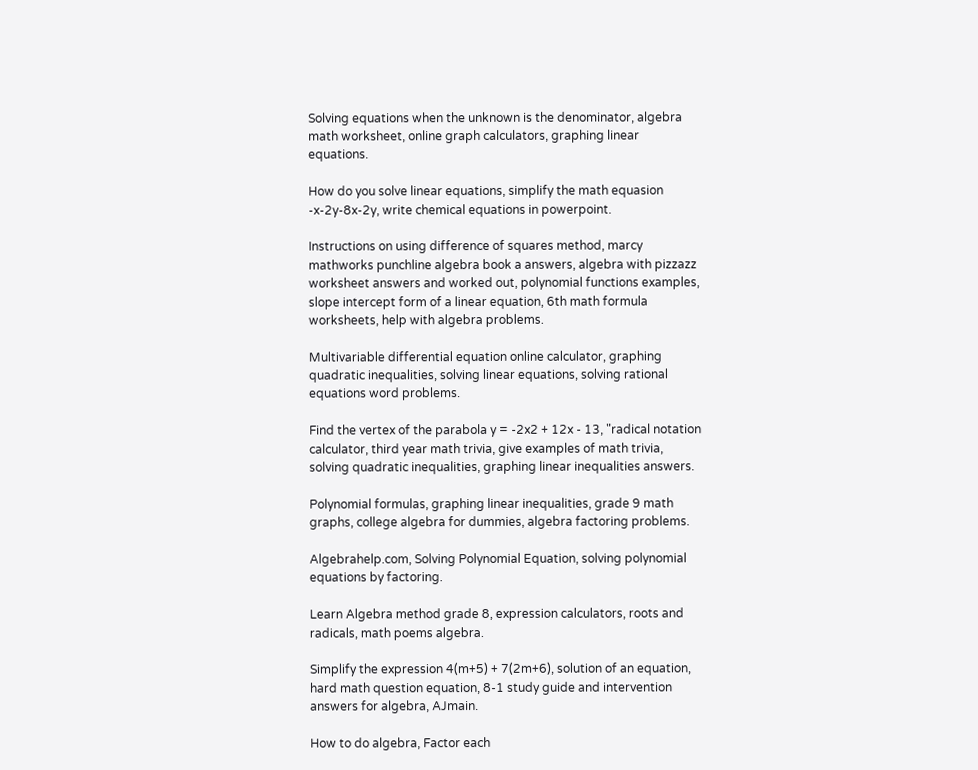Solving equations when the unknown is the denominator, algebra math worksheet, online graph calculators, graphing linear equations.

How do you solve linear equations, simplify the math equasion -x-2y-8x-2y, write chemical equations in powerpoint.

Instructions on using difference of squares method, marcy mathworks punchline algebra book a answers, algebra with pizzazz worksheet answers and worked out, polynomial functions examples, slope intercept form of a linear equation, 6th math formula worksheets, help with algebra problems.

Multivariable differential equation online calculator, graphing quadratic inequalities, solving linear equations, solving rational equations word problems.

Find the vertex of the parabola y = -2x2 + 12x - 13, "radical notation calculator, third year math trivia, give examples of math trivia, solving quadratic inequalities, graphing linear inequalities answers.

Polynomial formulas, graphing linear inequalities, grade 9 math graphs, college algebra for dummies, algebra factoring problems.

Algebrahelp.com, Solving Polynomial Equation, solving polynomial equations by factoring.

Learn Algebra method grade 8, expression calculators, roots and radicals, math poems algebra.

Simplify the expression 4(m+5) + 7(2m+6), solution of an equation, hard math question equation, 8-1 study guide and intervention answers for algebra, AJmain.

How to do algebra, Factor each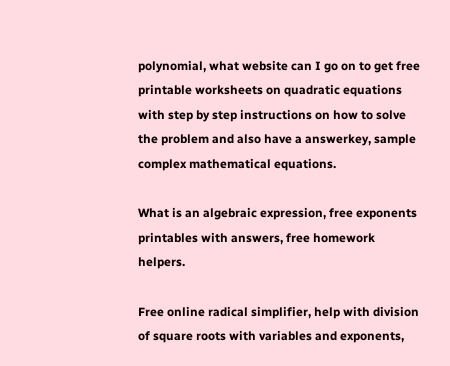polynomial, what website can I go on to get free printable worksheets on quadratic equations with step by step instructions on how to solve the problem and also have a answerkey, sample complex mathematical equations.

What is an algebraic expression, free exponents printables with answers, free homework helpers.

Free online radical simplifier, help with division of square roots with variables and exponents,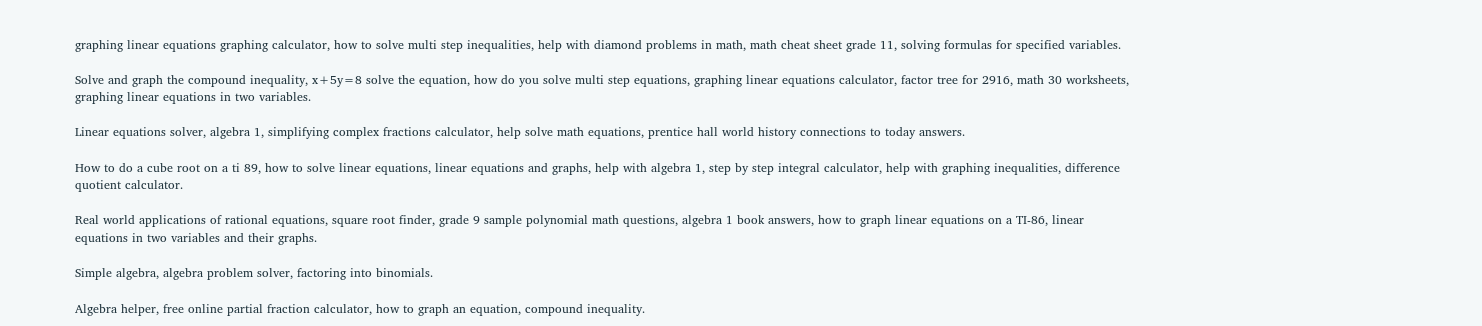graphing linear equations graphing calculator, how to solve multi step inequalities, help with diamond problems in math, math cheat sheet grade 11, solving formulas for specified variables.

Solve and graph the compound inequality, x+5y=8 solve the equation, how do you solve multi step equations, graphing linear equations calculator, factor tree for 2916, math 30 worksheets, graphing linear equations in two variables.

Linear equations solver, algebra 1, simplifying complex fractions calculator, help solve math equations, prentice hall world history connections to today answers.

How to do a cube root on a ti 89, how to solve linear equations, linear equations and graphs, help with algebra 1, step by step integral calculator, help with graphing inequalities, difference quotient calculator.

Real world applications of rational equations, square root finder, grade 9 sample polynomial math questions, algebra 1 book answers, how to graph linear equations on a TI-86, linear equations in two variables and their graphs.

Simple algebra, algebra problem solver, factoring into binomials.

Algebra helper, free online partial fraction calculator, how to graph an equation, compound inequality.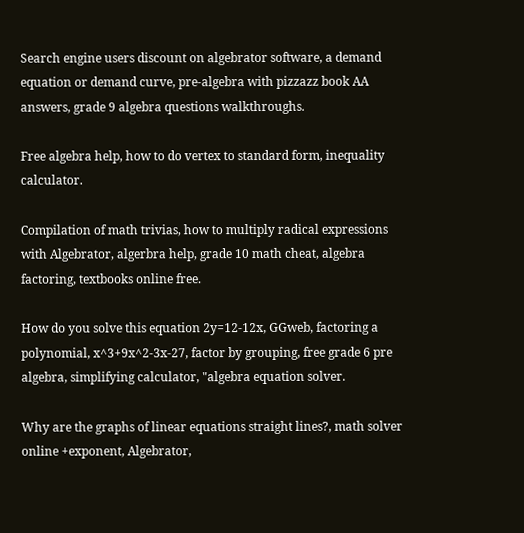Search engine users discount on algebrator software, a demand equation or demand curve, pre-algebra with pizzazz book AA answers, grade 9 algebra questions walkthroughs.

Free algebra help, how to do vertex to standard form, inequality calculator.

Compilation of math trivias, how to multiply radical expressions with Algebrator, algerbra help, grade 10 math cheat, algebra factoring, textbooks online free.

How do you solve this equation 2y=12-12x, GGweb, factoring a polynomial, x^3+9x^2-3x-27, factor by grouping, free grade 6 pre algebra, simplifying calculator, "algebra equation solver.

Why are the graphs of linear equations straight lines?, math solver online +exponent, Algebrator,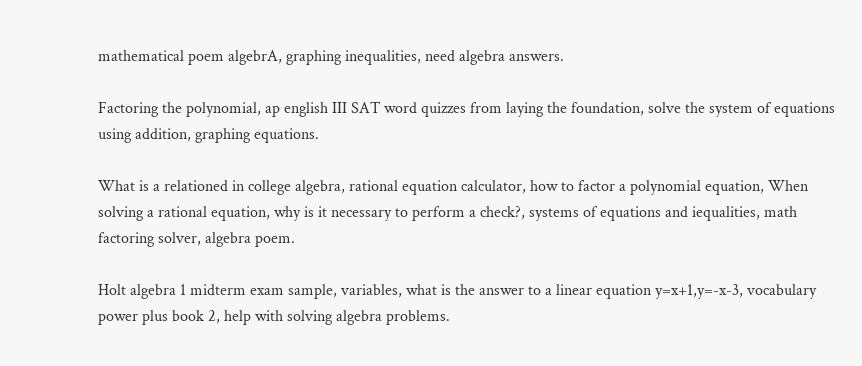mathematical poem algebrA, graphing inequalities, need algebra answers.

Factoring the polynomial, ap english III SAT word quizzes from laying the foundation, solve the system of equations using addition, graphing equations.

What is a relationed in college algebra, rational equation calculator, how to factor a polynomial equation, When solving a rational equation, why is it necessary to perform a check?, systems of equations and iequalities, math factoring solver, algebra poem.

Holt algebra 1 midterm exam sample, variables, what is the answer to a linear equation y=x+1,y=-x-3, vocabulary power plus book 2, help with solving algebra problems.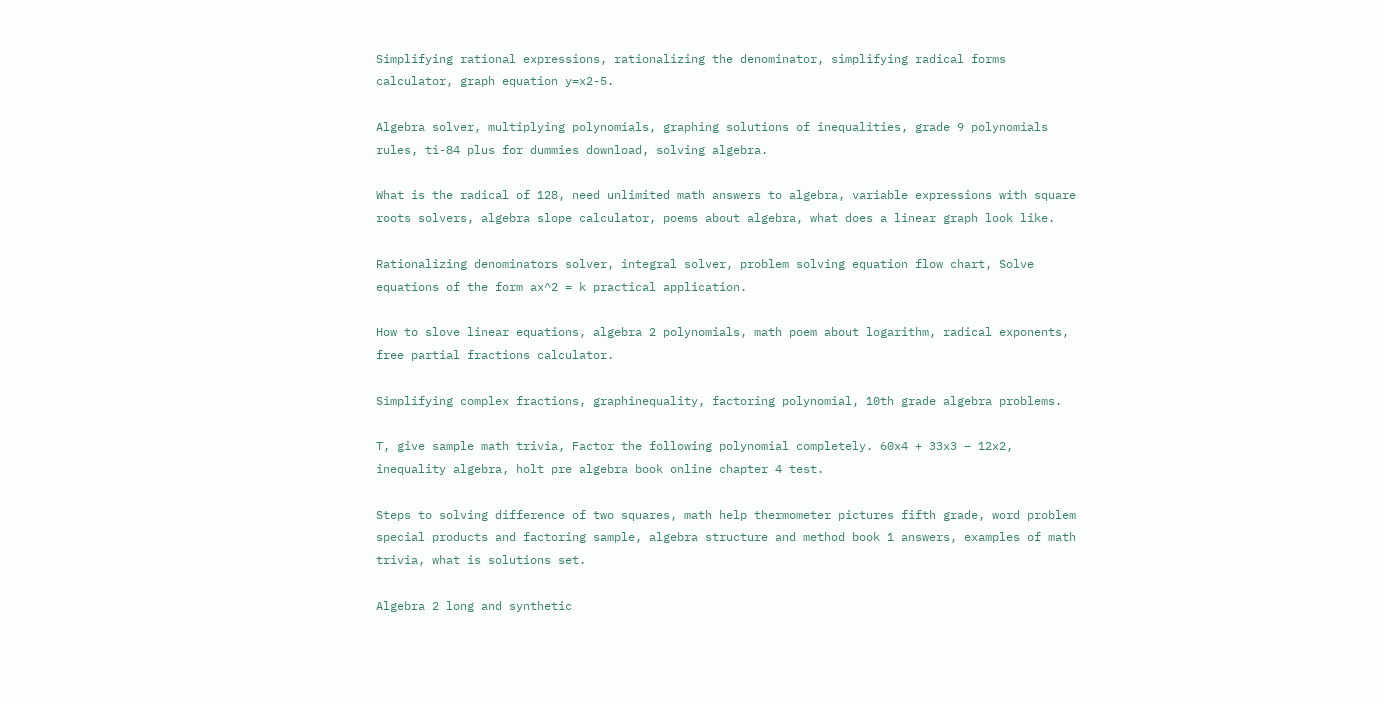Simplifying rational expressions, rationalizing the denominator, simplifying radical forms calculator, graph equation y=x2-5.

Algebra solver, multiplying polynomials, graphing solutions of inequalities, grade 9 polynomials rules, ti-84 plus for dummies download, solving algebra.

What is the radical of 128, need unlimited math answers to algebra, variable expressions with square roots solvers, algebra slope calculator, poems about algebra, what does a linear graph look like.

Rationalizing denominators solver, integral solver, problem solving equation flow chart, Solve equations of the form ax^2 = k practical application.

How to slove linear equations, algebra 2 polynomials, math poem about logarithm, radical exponents, free partial fractions calculator.

Simplifying complex fractions, graphinequality, factoring polynomial, 10th grade algebra problems.

T, give sample math trivia, Factor the following polynomial completely. 60x4 + 33x3 − 12x2, inequality algebra, holt pre algebra book online chapter 4 test.

Steps to solving difference of two squares, math help thermometer pictures fifth grade, word problem special products and factoring sample, algebra structure and method book 1 answers, examples of math trivia, what is solutions set.

Algebra 2 long and synthetic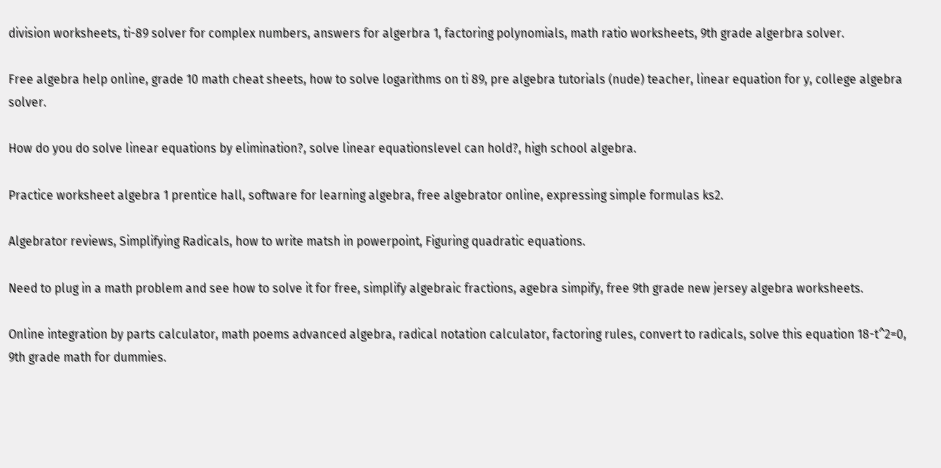division worksheets, ti-89 solver for complex numbers, answers for algerbra 1, factoring polynomials, math ratio worksheets, 9th grade algerbra solver.

Free algebra help online, grade 10 math cheat sheets, how to solve logarithms on ti 89, pre algebra tutorials (nude) teacher, linear equation for y, college algebra solver.

How do you do solve linear equations by elimination?, solve linear equationslevel can hold?, high school algebra.

Practice worksheet algebra 1 prentice hall, software for learning algebra, free algebrator online, expressing simple formulas ks2.

Algebrator reviews, Simplifying Radicals, how to write matsh in powerpoint, Figuring quadratic equations.

Need to plug in a math problem and see how to solve it for free, simplify algebraic fractions, agebra simpify, free 9th grade new jersey algebra worksheets.

Online integration by parts calculator, math poems advanced algebra, radical notation calculator, factoring rules, convert to radicals, solve this equation 18-t^2=0, 9th grade math for dummies.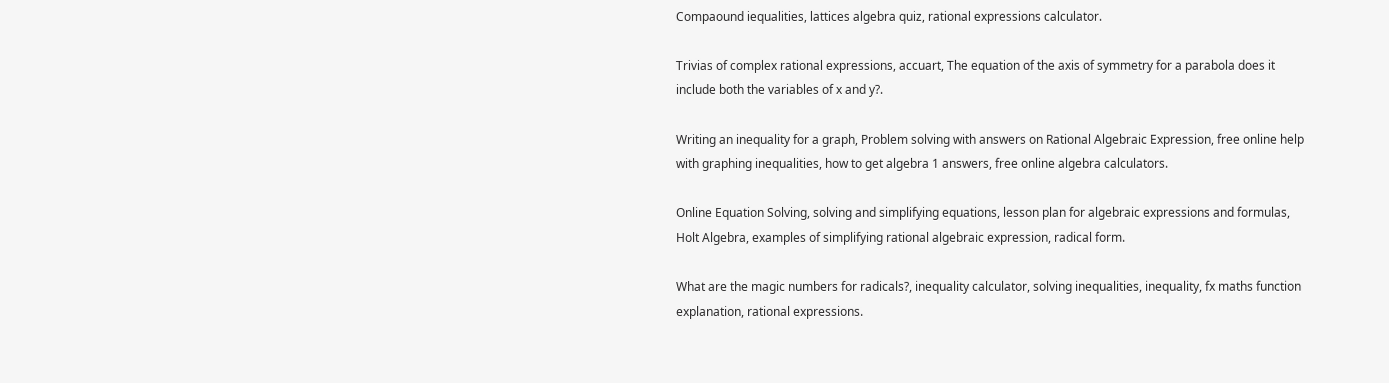Compaound iequalities, lattices algebra quiz, rational expressions calculator.

Trivias of complex rational expressions, accuart, The equation of the axis of symmetry for a parabola does it include both the variables of x and y?.

Writing an inequality for a graph, Problem solving with answers on Rational Algebraic Expression, free online help with graphing inequalities, how to get algebra 1 answers, free online algebra calculators.

Online Equation Solving, solving and simplifying equations, lesson plan for algebraic expressions and formulas, Holt Algebra, examples of simplifying rational algebraic expression, radical form.

What are the magic numbers for radicals?, inequality calculator, solving inequalities, inequality, fx maths function explanation, rational expressions.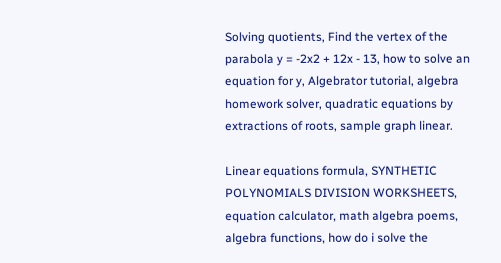Solving quotients, Find the vertex of the parabola y = -2x2 + 12x - 13, how to solve an equation for y, Algebrator tutorial, algebra homework solver, quadratic equations by extractions of roots, sample graph linear.

Linear equations formula, SYNTHETIC POLYNOMIALS DIVISION WORKSHEETS, equation calculator, math algebra poems, algebra functions, how do i solve the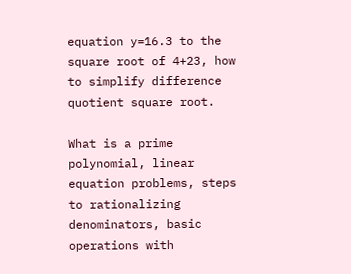equation y=16.3 to the square root of 4+23, how to simplify difference quotient square root.

What is a prime polynomial, linear equation problems, steps to rationalizing denominators, basic operations with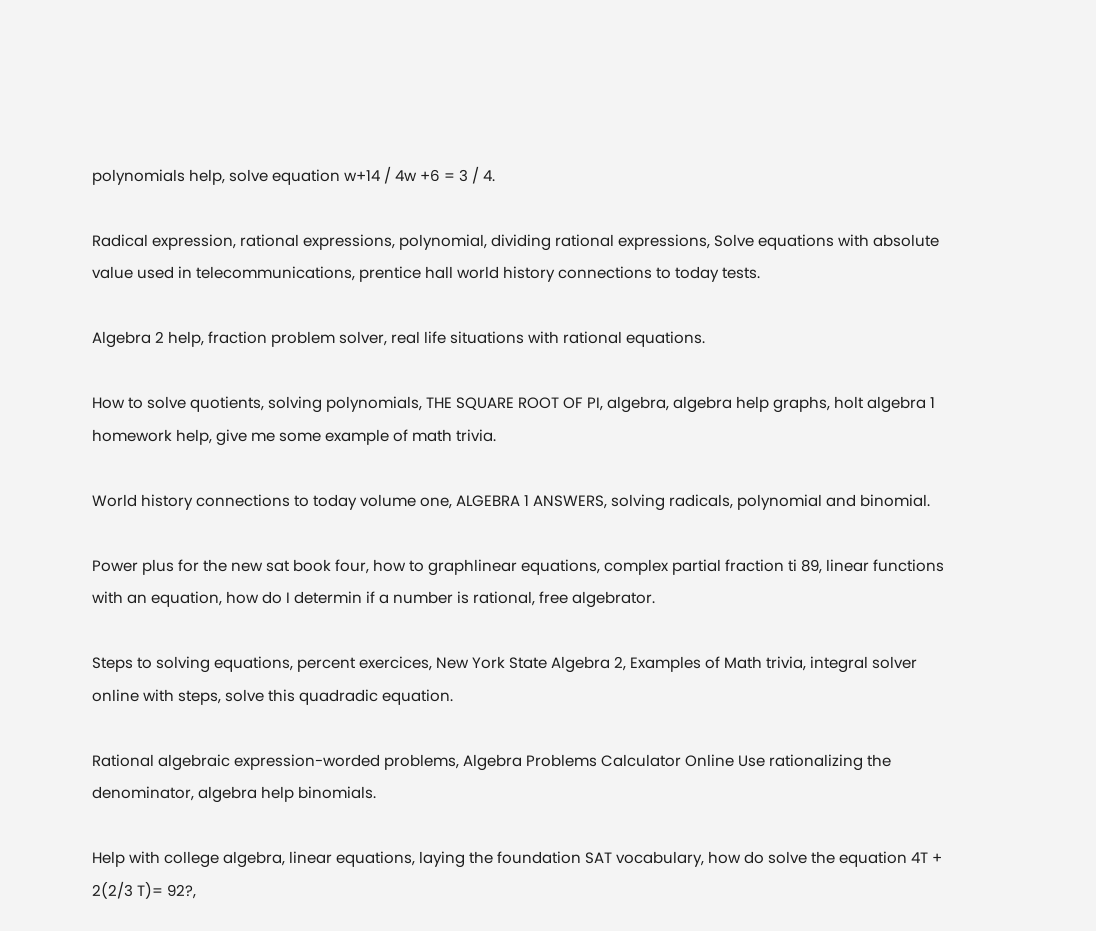polynomials help, solve equation w+14 / 4w +6 = 3 / 4.

Radical expression, rational expressions, polynomial, dividing rational expressions, Solve equations with absolute value used in telecommunications, prentice hall world history connections to today tests.

Algebra 2 help, fraction problem solver, real life situations with rational equations.

How to solve quotients, solving polynomials, THE SQUARE ROOT OF PI, algebra, algebra help graphs, holt algebra 1 homework help, give me some example of math trivia.

World history connections to today volume one, ALGEBRA 1 ANSWERS, solving radicals, polynomial and binomial.

Power plus for the new sat book four, how to graphlinear equations, complex partial fraction ti 89, linear functions with an equation, how do I determin if a number is rational, free algebrator.

Steps to solving equations, percent exercices, New York State Algebra 2, Examples of Math trivia, integral solver online with steps, solve this quadradic equation.

Rational algebraic expression-worded problems, Algebra Problems Calculator Online Use rationalizing the denominator, algebra help binomials.

Help with college algebra, linear equations, laying the foundation SAT vocabulary, how do solve the equation 4T + 2(2/3 T)= 92?,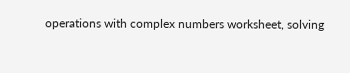operations with complex numbers worksheet, solving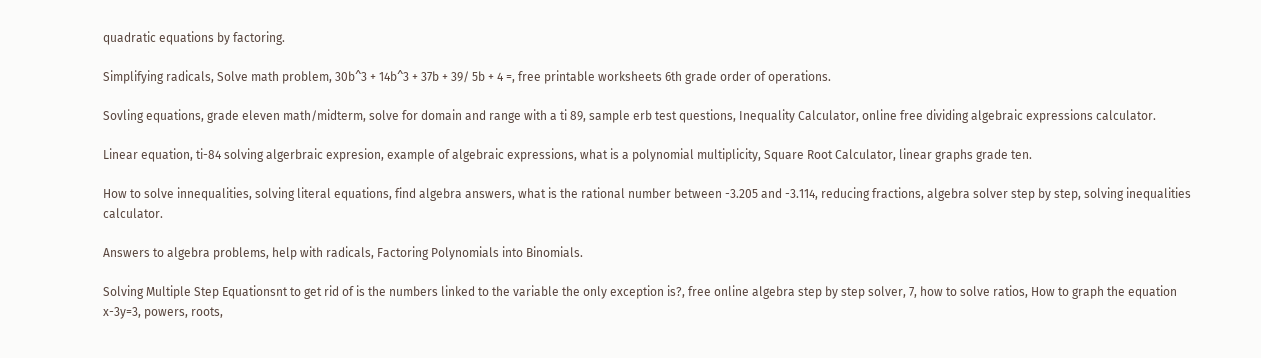quadratic equations by factoring.

Simplifying radicals, Solve math problem, 30b^3 + 14b^3 + 37b + 39/ 5b + 4 =, free printable worksheets 6th grade order of operations.

Sovling equations, grade eleven math/midterm, solve for domain and range with a ti 89, sample erb test questions, Inequality Calculator, online free dividing algebraic expressions calculator.

Linear equation, ti-84 solving algerbraic expresion, example of algebraic expressions, what is a polynomial multiplicity, Square Root Calculator, linear graphs grade ten.

How to solve innequalities, solving literal equations, find algebra answers, what is the rational number between -3.205 and -3.114, reducing fractions, algebra solver step by step, solving inequalities calculator.

Answers to algebra problems, help with radicals, Factoring Polynomials into Binomials.

Solving Multiple Step Equationsnt to get rid of is the numbers linked to the variable the only exception is?, free online algebra step by step solver, 7, how to solve ratios, How to graph the equation x-3y=3, powers, roots,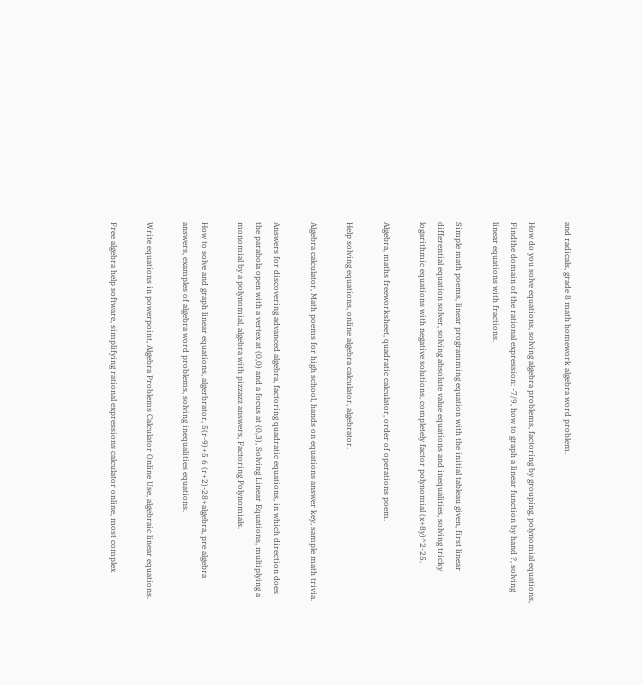and radicals, grade 8 math homework algebra word problem.

How do you solve equations, solving algebra problems, factoring by grouping, polynomial equations, Findthe domain of the rational expression: -7/9, how to graph a linear function by hand ?, solving linear equations with fractions.

Simple math poems, linear programming equation with the initial tableau given, first linear differential equation solver, solving absolute value equations and inequalities, solving tricky logarithmic equations with negative solutions, completely factor polynomial (x+8y)^2-25.

Algebra, maths freeworksheet, quadratic calculator, order of operations poem.

Help solving equations, online algebra calculator, algebrator.

Algebra calculator, Math poems for high school, hands on equations answer key, sample math trivia.

Answers for discovering advanced algebra, factoring quadratic equations, in which direction does the parabola open with a vertex at (0,0) and a focus at (0,3), Solving Linear Equations, multiplying a monomial by a polynomial, algebra with pizzazz answers, Factoring Polynomials.

How to solve and graph linear equations, algerbrator, 5(r-9)+5 6 (r+2)-28+algebra, pre algebra answers, examples of algebra word problems, solving inequalities equations.

Write equations in powerpoint, Algebra Problems Calculator Online Use, algebraic linear equations.

Free algebra help software, simplifying rational expressions calculator online, most complex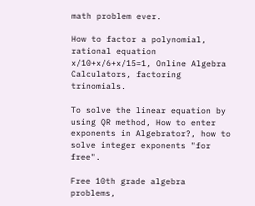math problem ever.

How to factor a polynomial, rational equation x/10+x/6+x/15=1, Online Algebra Calculators, factoring trinomials.

To solve the linear equation by using QR method, How to enter exponents in Algebrator?, how to solve integer exponents "for free".

Free 10th grade algebra problems,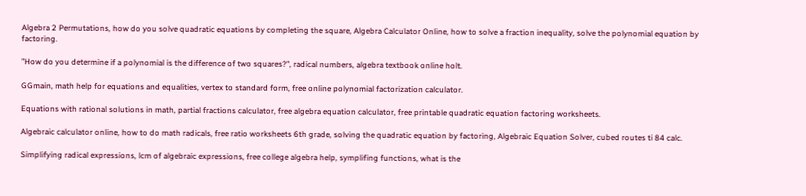Algebra 2 Permutations, how do you solve quadratic equations by completing the square, Algebra Calculator Online, how to solve a fraction inequality, solve the polynomial equation by factoring.

"How do you determine if a polynomial is the difference of two squares?", radical numbers, algebra textbook online holt.

GGmain, math help for equations and equalities, vertex to standard form, free online polynomial factorization calculator.

Equations with rational solutions in math, partial fractions calculator, free algebra equation calculator, free printable quadratic equation factoring worksheets.

Algebraic calculator online, how to do math radicals, free ratio worksheets 6th grade, solving the quadratic equation by factoring, Algebraic Equation Solver, cubed routes ti 84 calc.

Simplifying radical expressions, lcm of algebraic expressions, free college algebra help, symplifing functions, what is the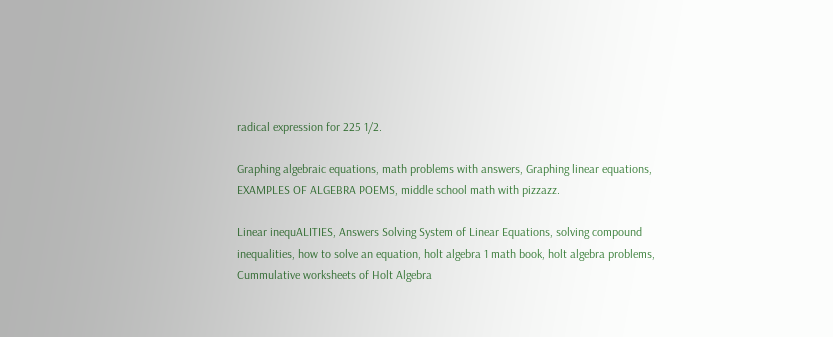radical expression for 225 1/2.

Graphing algebraic equations, math problems with answers, Graphing linear equations, EXAMPLES OF ALGEBRA POEMS, middle school math with pizzazz.

Linear inequALITIES, Answers Solving System of Linear Equations, solving compound inequalities, how to solve an equation, holt algebra 1 math book, holt algebra problems, Cummulative worksheets of Holt Algebra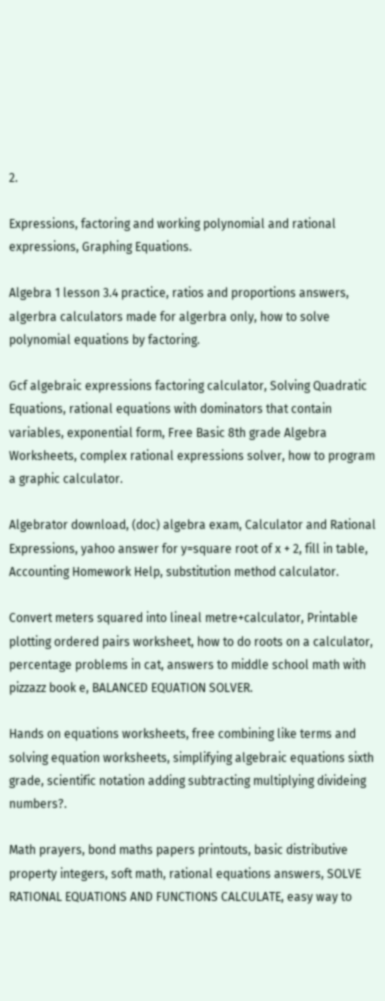2.

Expressions, factoring and working polynomial and rational expressions, Graphing Equations.

Algebra 1 lesson 3.4 practice, ratios and proportions answers, algerbra calculators made for algerbra only, how to solve polynomial equations by factoring.

Gcf algebraic expressions factoring calculator, Solving Quadratic Equations, rational equations with dominators that contain variables, exponential form, Free Basic 8th grade Algebra Worksheets, complex rational expressions solver, how to program a graphic calculator.

Algebrator download, (doc) algebra exam, Calculator and Rational Expressions, yahoo answer for y=square root of x + 2, fill in table, Accounting Homework Help, substitution method calculator.

Convert meters squared into lineal metre+calculator, Printable plotting ordered pairs worksheet, how to do roots on a calculator, percentage problems in cat, answers to middle school math with pizzazz book e, BALANCED EQUATION SOLVER.

Hands on equations worksheets, free combining like terms and solving equation worksheets, simplifying algebraic equations sixth grade, scientific notation adding subtracting multiplying divideing numbers?.

Math prayers, bond maths papers printouts, basic distributive property integers, soft math, rational equations answers, SOLVE RATIONAL EQUATIONS AND FUNCTIONS CALCULATE, easy way to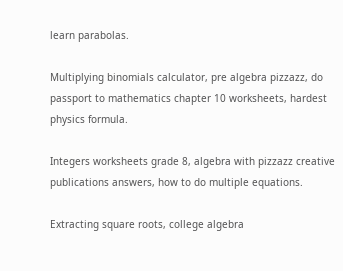learn parabolas.

Multiplying binomials calculator, pre algebra pizzazz, do passport to mathematics chapter 10 worksheets, hardest physics formula.

Integers worksheets grade 8, algebra with pizzazz creative publications answers, how to do multiple equations.

Extracting square roots, college algebra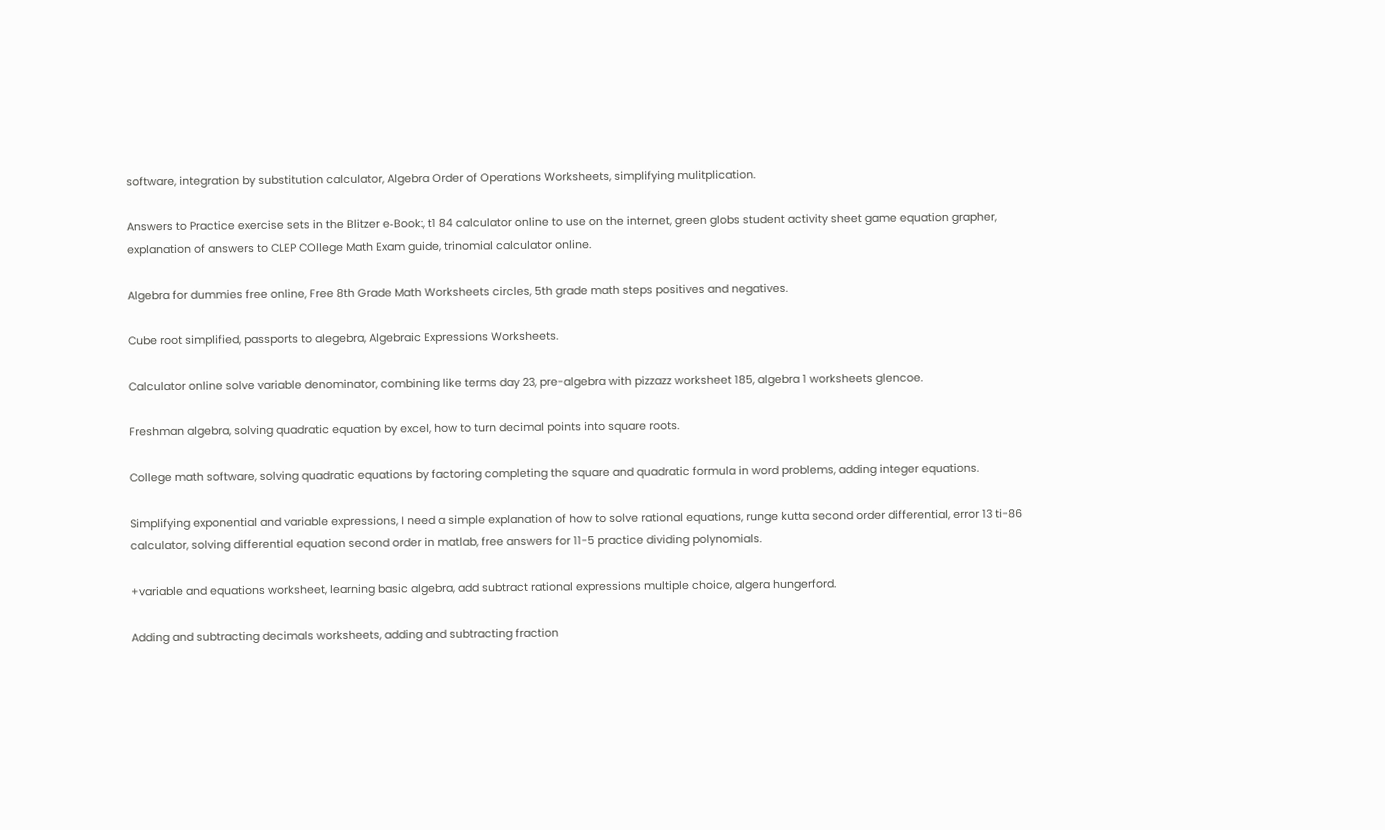software, integration by substitution calculator, Algebra Order of Operations Worksheets, simplifying mulitplication.

Answers to Practice exercise sets in the Blitzer e‐Book:, t1 84 calculator online to use on the internet, green globs student activity sheet game equation grapher, explanation of answers to CLEP COllege Math Exam guide, trinomial calculator online.

Algebra for dummies free online, Free 8th Grade Math Worksheets circles, 5th grade math steps positives and negatives.

Cube root simplified, passports to alegebra, Algebraic Expressions Worksheets.

Calculator online solve variable denominator, combining like terms day 23, pre-algebra with pizzazz worksheet 185, algebra 1 worksheets glencoe.

Freshman algebra, solving quadratic equation by excel, how to turn decimal points into square roots.

College math software, solving quadratic equations by factoring completing the square and quadratic formula in word problems, adding integer equations.

Simplifying exponential and variable expressions, I need a simple explanation of how to solve rational equations, runge kutta second order differential, error 13 ti-86 calculator, solving differential equation second order in matlab, free answers for 11-5 practice dividing polynomials.

+variable and equations worksheet, learning basic algebra, add subtract rational expressions multiple choice, algera hungerford.

Adding and subtracting decimals worksheets, adding and subtracting fraction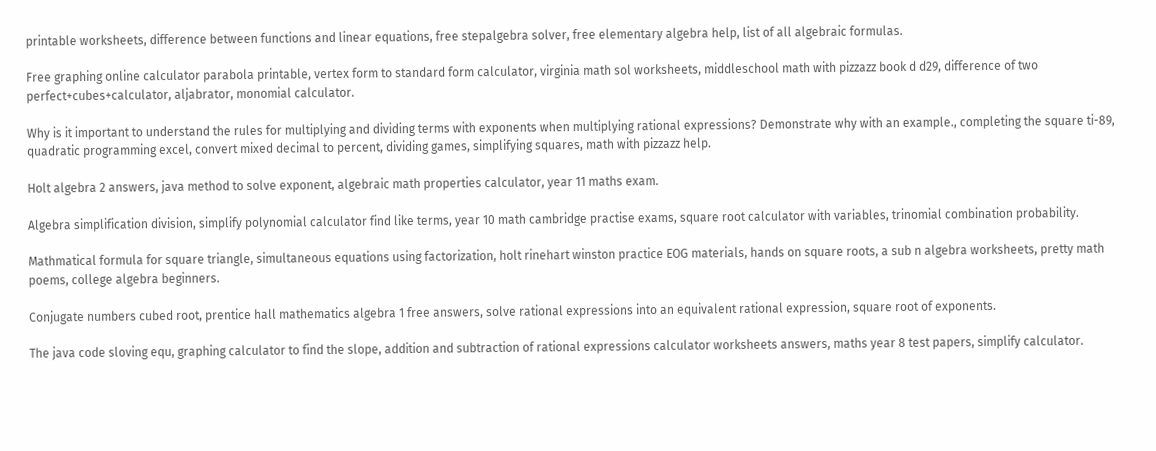printable worksheets, difference between functions and linear equations, free stepalgebra solver, free elementary algebra help, list of all algebraic formulas.

Free graphing online calculator parabola printable, vertex form to standard form calculator, virginia math sol worksheets, middleschool math with pizzazz book d d29, difference of two perfect+cubes+calculator, aljabrator, monomial calculator.

Why is it important to understand the rules for multiplying and dividing terms with exponents when multiplying rational expressions? Demonstrate why with an example., completing the square ti-89, quadratic programming excel, convert mixed decimal to percent, dividing games, simplifying squares, math with pizzazz help.

Holt algebra 2 answers, java method to solve exponent, algebraic math properties calculator, year 11 maths exam.

Algebra simplification division, simplify polynomial calculator find like terms, year 10 math cambridge practise exams, square root calculator with variables, trinomial combination probability.

Mathmatical formula for square triangle, simultaneous equations using factorization, holt rinehart winston practice EOG materials, hands on square roots, a sub n algebra worksheets, pretty math poems, college algebra beginners.

Conjugate numbers cubed root, prentice hall mathematics algebra 1 free answers, solve rational expressions into an equivalent rational expression, square root of exponents.

The java code sloving equ, graphing calculator to find the slope, addition and subtraction of rational expressions calculator worksheets answers, maths year 8 test papers, simplify calculator.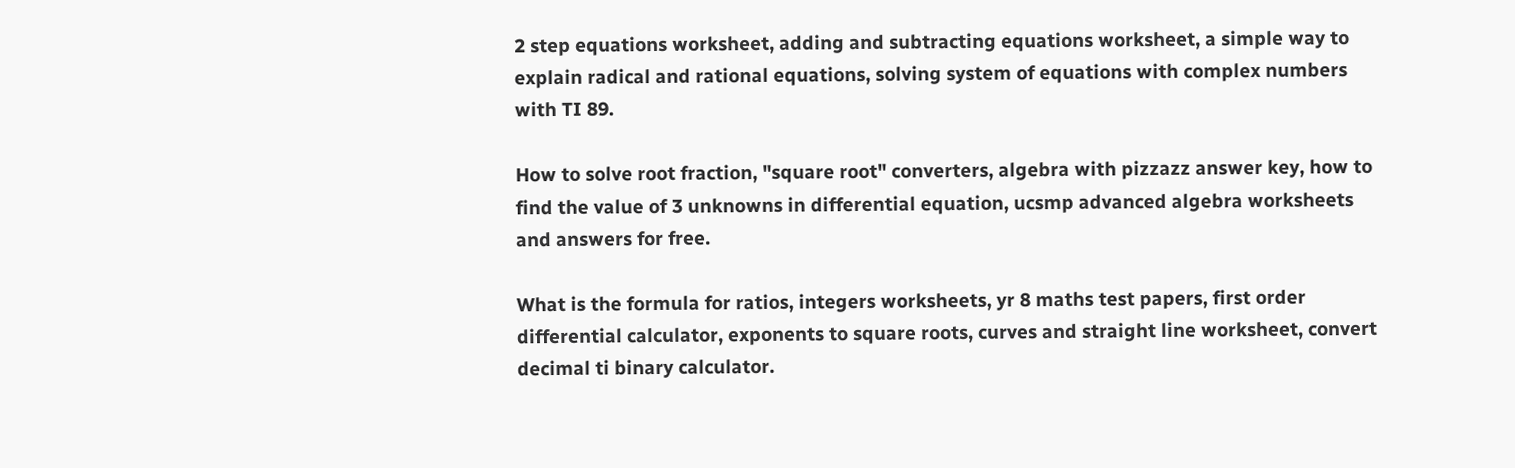2 step equations worksheet, adding and subtracting equations worksheet, a simple way to explain radical and rational equations, solving system of equations with complex numbers with TI 89.

How to solve root fraction, "square root" converters, algebra with pizzazz answer key, how to find the value of 3 unknowns in differential equation, ucsmp advanced algebra worksheets and answers for free.

What is the formula for ratios, integers worksheets, yr 8 maths test papers, first order differential calculator, exponents to square roots, curves and straight line worksheet, convert decimal ti binary calculator.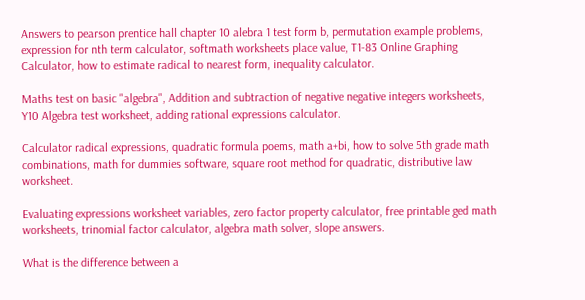Answers to pearson prentice hall chapter 10 alebra 1 test form b, permutation example problems, expression for nth term calculator, softmath worksheets place value, T1-83 Online Graphing Calculator, how to estimate radical to nearest form, inequality calculator.

Maths test on basic "algebra", Addition and subtraction of negative negative integers worksheets, Y10 Algebra test worksheet, adding rational expressions calculator.

Calculator radical expressions, quadratic formula poems, math a+bi, how to solve 5th grade math combinations, math for dummies software, square root method for quadratic, distributive law worksheet.

Evaluating expressions worksheet variables, zero factor property calculator, free printable ged math worksheets, trinomial factor calculator, algebra math solver, slope answers.

What is the difference between a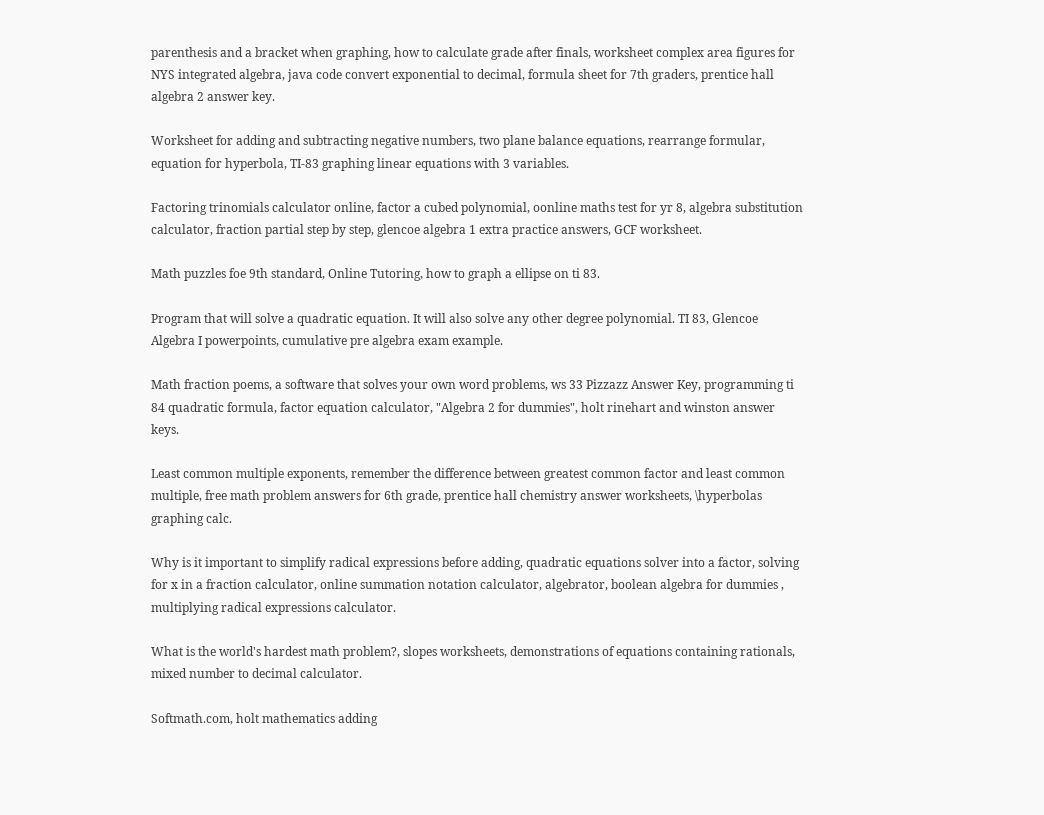parenthesis and a bracket when graphing, how to calculate grade after finals, worksheet complex area figures for NYS integrated algebra, java code convert exponential to decimal, formula sheet for 7th graders, prentice hall algebra 2 answer key.

Worksheet for adding and subtracting negative numbers, two plane balance equations, rearrange formular, equation for hyperbola, TI-83 graphing linear equations with 3 variables.

Factoring trinomials calculator online, factor a cubed polynomial, oonline maths test for yr 8, algebra substitution calculator, fraction partial step by step, glencoe algebra 1 extra practice answers, GCF worksheet.

Math puzzles foe 9th standard, Online Tutoring, how to graph a ellipse on ti 83.

Program that will solve a quadratic equation. It will also solve any other degree polynomial. TI 83, Glencoe Algebra I powerpoints, cumulative pre algebra exam example.

Math fraction poems, a software that solves your own word problems, ws 33 Pizzazz Answer Key, programming ti 84 quadratic formula, factor equation calculator, "Algebra 2 for dummies", holt rinehart and winston answer keys.

Least common multiple exponents, remember the difference between greatest common factor and least common multiple, free math problem answers for 6th grade, prentice hall chemistry answer worksheets, \hyperbolas graphing calc.

Why is it important to simplify radical expressions before adding, quadratic equations solver into a factor, solving for x in a fraction calculator, online summation notation calculator, algebrator, boolean algebra for dummies , multiplying radical expressions calculator.

What is the world's hardest math problem?, slopes worksheets, demonstrations of equations containing rationals, mixed number to decimal calculator.

Softmath.com, holt mathematics adding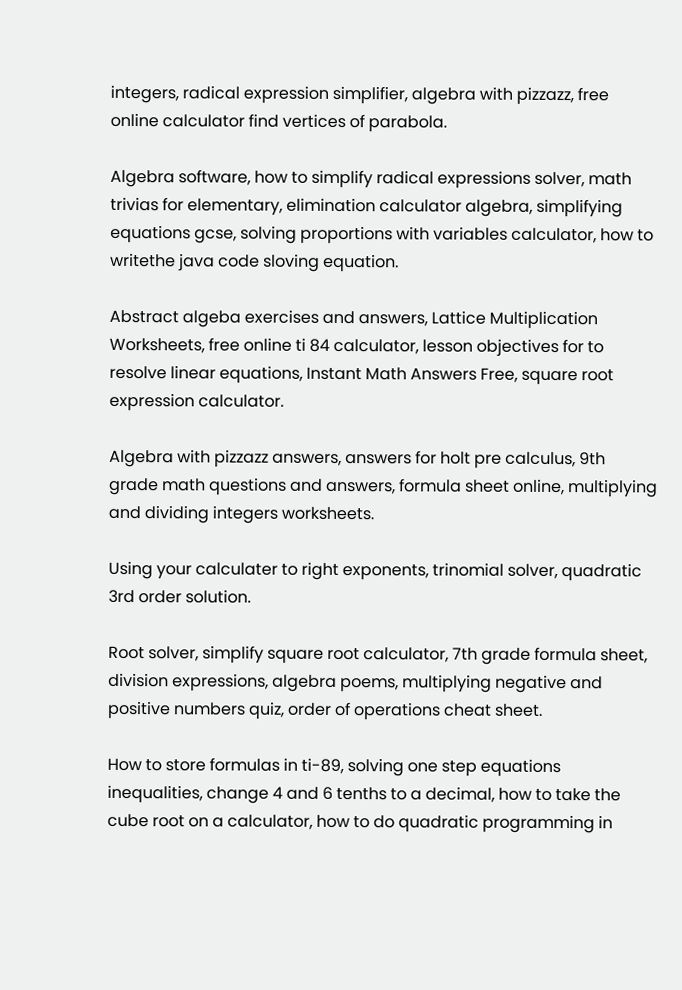integers, radical expression simplifier, algebra with pizzazz, free online calculator find vertices of parabola.

Algebra software, how to simplify radical expressions solver, math trivias for elementary, elimination calculator algebra, simplifying equations gcse, solving proportions with variables calculator, how to writethe java code sloving equation.

Abstract algeba exercises and answers, Lattice Multiplication Worksheets, free online ti 84 calculator, lesson objectives for to resolve linear equations, Instant Math Answers Free, square root expression calculator.

Algebra with pizzazz answers, answers for holt pre calculus, 9th grade math questions and answers, formula sheet online, multiplying and dividing integers worksheets.

Using your calculater to right exponents, trinomial solver, quadratic 3rd order solution.

Root solver, simplify square root calculator, 7th grade formula sheet, division expressions, algebra poems, multiplying negative and positive numbers quiz, order of operations cheat sheet.

How to store formulas in ti-89, solving one step equations inequalities, change 4 and 6 tenths to a decimal, how to take the cube root on a calculator, how to do quadratic programming in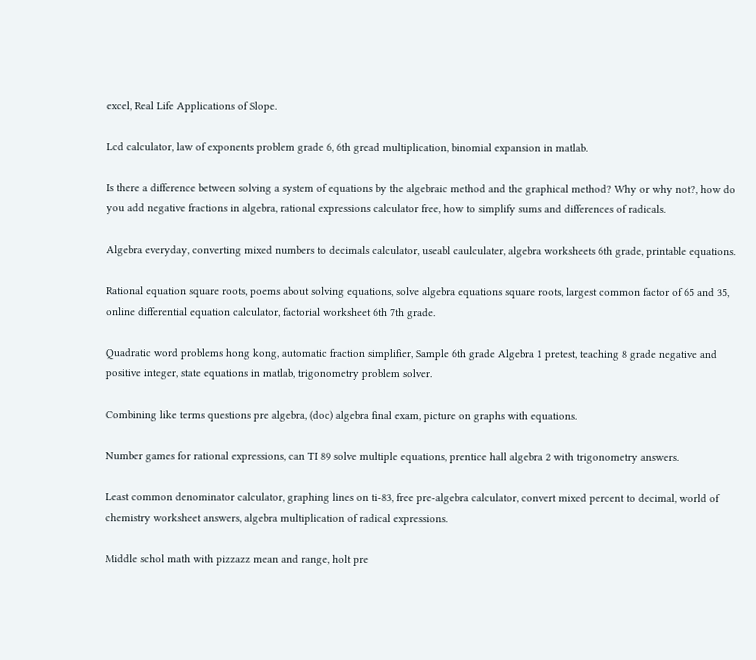excel, Real Life Applications of Slope.

Lcd calculator, law of exponents problem grade 6, 6th gread multiplication, binomial expansion in matlab.

Is there a difference between solving a system of equations by the algebraic method and the graphical method? Why or why not?, how do you add negative fractions in algebra, rational expressions calculator free, how to simplify sums and differences of radicals.

Algebra everyday, converting mixed numbers to decimals calculator, useabl caulculater, algebra worksheets 6th grade, printable equations.

Rational equation square roots, poems about solving equations, solve algebra equations square roots, largest common factor of 65 and 35, online differential equation calculator, factorial worksheet 6th 7th grade.

Quadratic word problems hong kong, automatic fraction simplifier, Sample 6th grade Algebra 1 pretest, teaching 8 grade negative and positive integer, state equations in matlab, trigonometry problem solver.

Combining like terms questions pre algebra, (doc) algebra final exam, picture on graphs with equations.

Number games for rational expressions, can TI 89 solve multiple equations, prentice hall algebra 2 with trigonometry answers.

Least common denominator calculator, graphing lines on ti-83, free pre-algebra calculator, convert mixed percent to decimal, world of chemistry worksheet answers, algebra multiplication of radical expressions.

Middle schol math with pizzazz mean and range, holt pre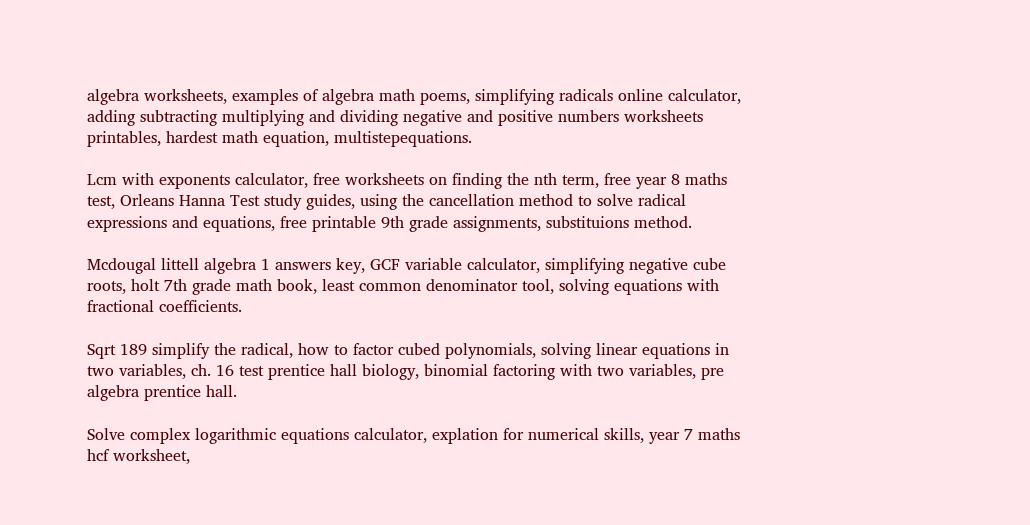algebra worksheets, examples of algebra math poems, simplifying radicals online calculator, adding subtracting multiplying and dividing negative and positive numbers worksheets printables, hardest math equation, multistepequations.

Lcm with exponents calculator, free worksheets on finding the nth term, free year 8 maths test, Orleans Hanna Test study guides, using the cancellation method to solve radical expressions and equations, free printable 9th grade assignments, substituions method.

Mcdougal littell algebra 1 answers key, GCF variable calculator, simplifying negative cube roots, holt 7th grade math book, least common denominator tool, solving equations with fractional coefficients.

Sqrt 189 simplify the radical, how to factor cubed polynomials, solving linear equations in two variables, ch. 16 test prentice hall biology, binomial factoring with two variables, pre algebra prentice hall.

Solve complex logarithmic equations calculator, explation for numerical skills, year 7 maths hcf worksheet,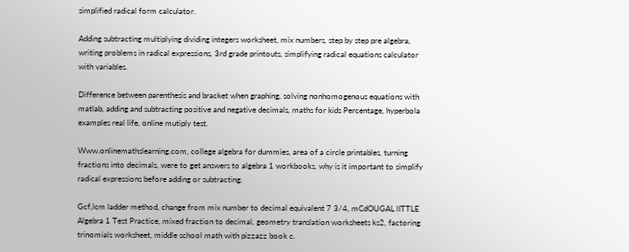simplified radical form calculator.

Adding subtracting multiplying dividing integers worksheet, mix numbers, step by step pre algebra, writing problems in radical expressions, 3rd grade printouts, simplifying radical equations calculator with variables.

Difference between parenthesis and bracket when graphing, solving nonhomogenous equations with matlab, adding and subtracting positive and negative decimals, maths for kids Percentage, hyperbola examples real life, online mutiply test.

Www.onlinemathslearning.com, college algebra for dummies, area of a circle printables, turning fractions into decimals, were to get answers to algebra 1 workbooks, why is it important to simplify radical expressions before adding or subtracting.

Gcf,lcm ladder method, change from mix number to decimal equivalent 7 3/4, mCdOUGAL lITTLE Algebra 1 Test Practice, mixed fraction to decimal, geometry translation worksheets ks2, factoring trinomials worksheet, middle school math with pizzazz book c.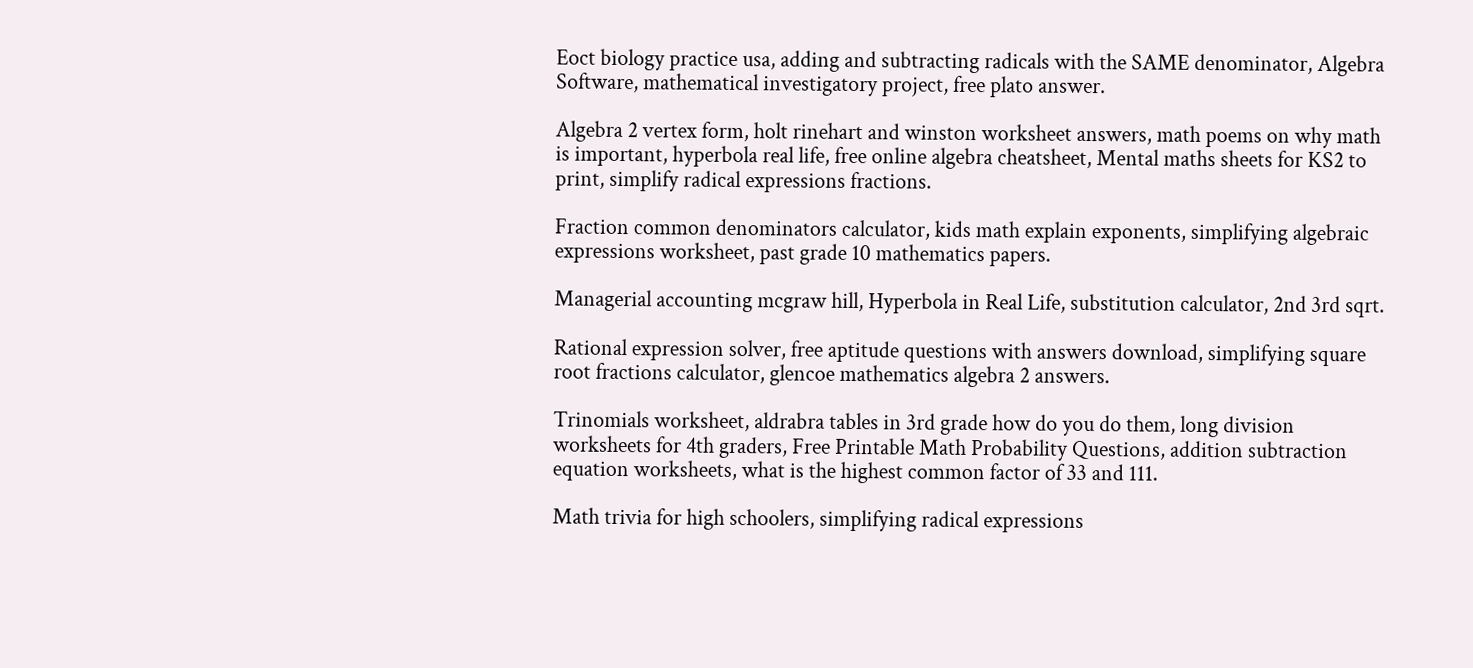Eoct biology practice usa, adding and subtracting radicals with the SAME denominator, Algebra Software, mathematical investigatory project, free plato answer.

Algebra 2 vertex form, holt rinehart and winston worksheet answers, math poems on why math is important, hyperbola real life, free online algebra cheatsheet, Mental maths sheets for KS2 to print, simplify radical expressions fractions.

Fraction common denominators calculator, kids math explain exponents, simplifying algebraic expressions worksheet, past grade 10 mathematics papers.

Managerial accounting mcgraw hill, Hyperbola in Real Life, substitution calculator, 2nd 3rd sqrt.

Rational expression solver, free aptitude questions with answers download, simplifying square root fractions calculator, glencoe mathematics algebra 2 answers.

Trinomials worksheet, aldrabra tables in 3rd grade how do you do them, long division worksheets for 4th graders, Free Printable Math Probability Questions, addition subtraction equation worksheets, what is the highest common factor of 33 and 111.

Math trivia for high schoolers, simplifying radical expressions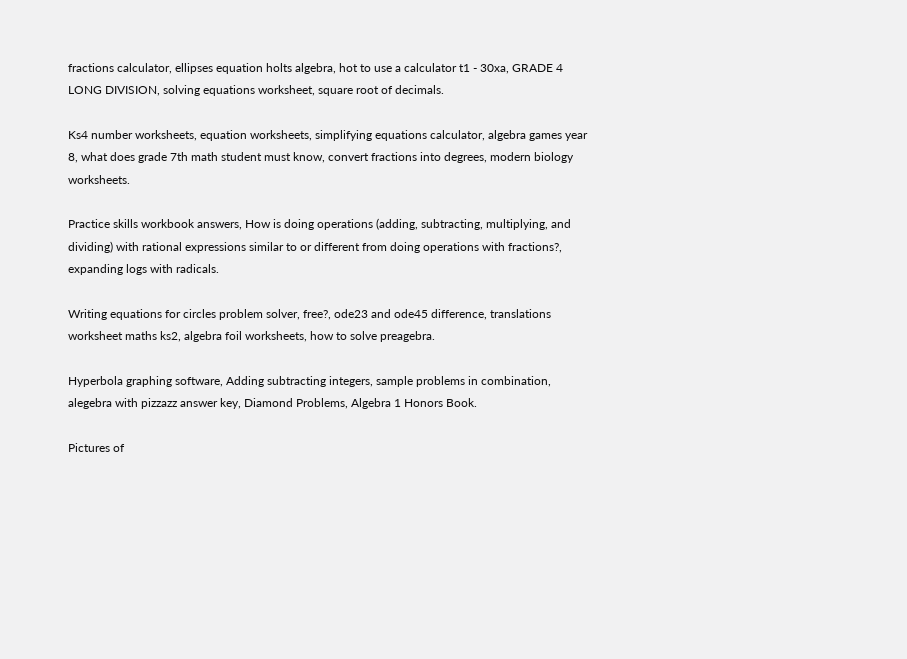fractions calculator, ellipses equation holts algebra, hot to use a calculator t1 - 30xa, GRADE 4 LONG DIVISION, solving equations worksheet, square root of decimals.

Ks4 number worksheets, equation worksheets, simplifying equations calculator, algebra games year 8, what does grade 7th math student must know, convert fractions into degrees, modern biology worksheets.

Practice skills workbook answers, How is doing operations (adding, subtracting, multiplying, and dividing) with rational expressions similar to or different from doing operations with fractions?, expanding logs with radicals.

Writing equations for circles problem solver, free?, ode23 and ode45 difference, translations worksheet maths ks2, algebra foil worksheets, how to solve preagebra.

Hyperbola graphing software, Adding subtracting integers, sample problems in combination, alegebra with pizzazz answer key, Diamond Problems, Algebra 1 Honors Book.

Pictures of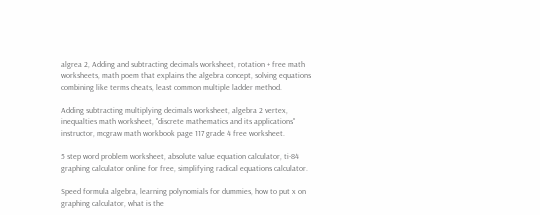algrea 2, Adding and subtracting decimals worksheet, rotation + free math worksheets, math poem that explains the algebra concept, solving equations combining like terms cheats, least common multiple ladder method.

Adding subtracting multiplying decimals worksheet, algebra 2 vertex, inequalties math worksheet, "discrete mathematics and its applications" instructor, mcgraw math workbook page 117 grade 4 free worksheet.

5 step word problem worksheet, absolute value equation calculator, ti-84 graphing calculator online for free, simplifying radical equations calculator.

Speed formula algebra, learning polynomials for dummies, how to put x on graphing calculator, what is the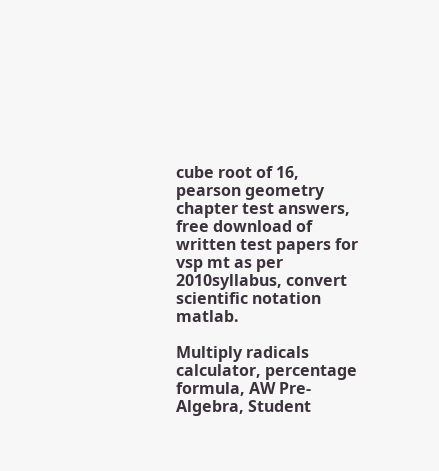cube root of 16, pearson geometry chapter test answers, free download of written test papers for vsp mt as per 2010syllabus, convert scientific notation matlab.

Multiply radicals calculator, percentage formula, AW Pre-Algebra, Student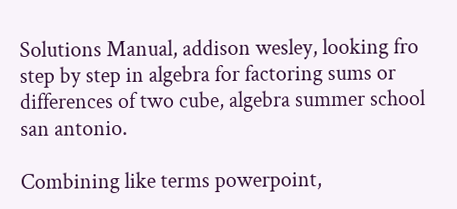Solutions Manual, addison wesley, looking fro step by step in algebra for factoring sums or differences of two cube, algebra summer school san antonio.

Combining like terms powerpoint,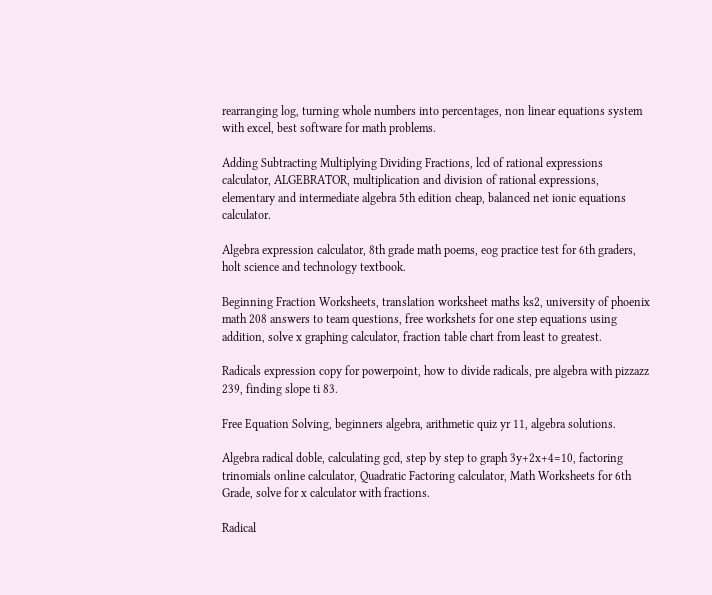rearranging log, turning whole numbers into percentages, non linear equations system with excel, best software for math problems.

Adding Subtracting Multiplying Dividing Fractions, lcd of rational expressions calculator, ALGEBRATOR, multiplication and division of rational expressions, elementary and intermediate algebra 5th edition cheap, balanced net ionic equations calculator.

Algebra expression calculator, 8th grade math poems, eog practice test for 6th graders, holt science and technology textbook.

Beginning Fraction Worksheets, translation worksheet maths ks2, university of phoenix math 208 answers to team questions, free workshets for one step equations using addition, solve x graphing calculator, fraction table chart from least to greatest.

Radicals expression copy for powerpoint, how to divide radicals, pre algebra with pizzazz 239, finding slope ti 83.

Free Equation Solving, beginners algebra, arithmetic quiz yr 11, algebra solutions.

Algebra radical doble, calculating gcd, step by step to graph 3y+2x+4=10, factoring trinomials online calculator, Quadratic Factoring calculator, Math Worksheets for 6th Grade, solve for x calculator with fractions.

Radical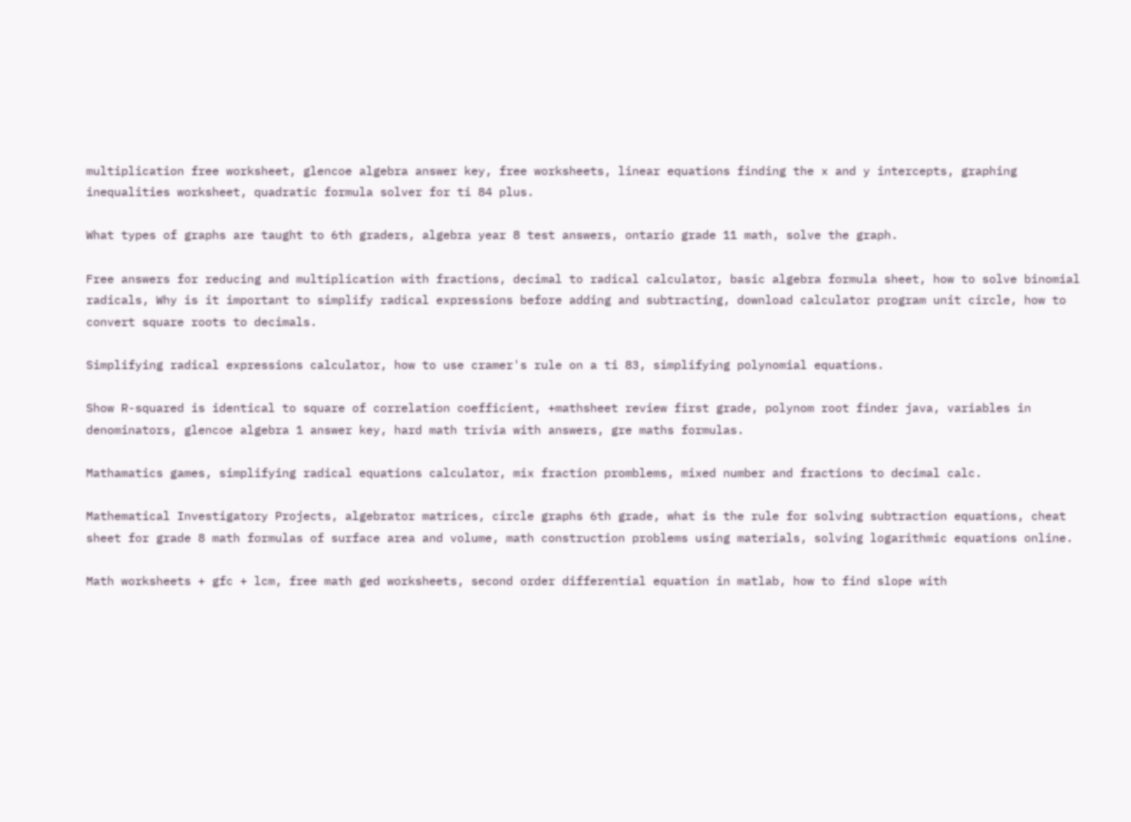multiplication free worksheet, glencoe algebra answer key, free worksheets, linear equations finding the x and y intercepts, graphing inequalities worksheet, quadratic formula solver for ti 84 plus.

What types of graphs are taught to 6th graders, algebra year 8 test answers, ontario grade 11 math, solve the graph.

Free answers for reducing and multiplication with fractions, decimal to radical calculator, basic algebra formula sheet, how to solve binomial radicals, Why is it important to simplify radical expressions before adding and subtracting, download calculator program unit circle, how to convert square roots to decimals.

Simplifying radical expressions calculator, how to use cramer's rule on a ti 83, simplifying polynomial equations.

Show R-squared is identical to square of correlation coefficient, +mathsheet review first grade, polynom root finder java, variables in denominators, glencoe algebra 1 answer key, hard math trivia with answers, gre maths formulas.

Mathamatics games, simplifying radical equations calculator, mix fraction promblems, mixed number and fractions to decimal calc.

Mathematical Investigatory Projects, algebrator matrices, circle graphs 6th grade, what is the rule for solving subtraction equations, cheat sheet for grade 8 math formulas of surface area and volume, math construction problems using materials, solving logarithmic equations online.

Math worksheets + gfc + lcm, free math ged worksheets, second order differential equation in matlab, how to find slope with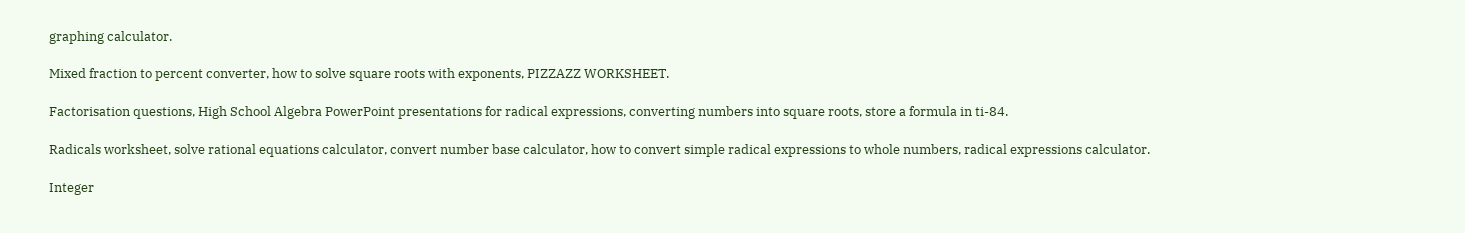graphing calculator.

Mixed fraction to percent converter, how to solve square roots with exponents, PIZZAZZ WORKSHEET.

Factorisation questions, High School Algebra PowerPoint presentations for radical expressions, converting numbers into square roots, store a formula in ti-84.

Radicals worksheet, solve rational equations calculator, convert number base calculator, how to convert simple radical expressions to whole numbers, radical expressions calculator.

Integer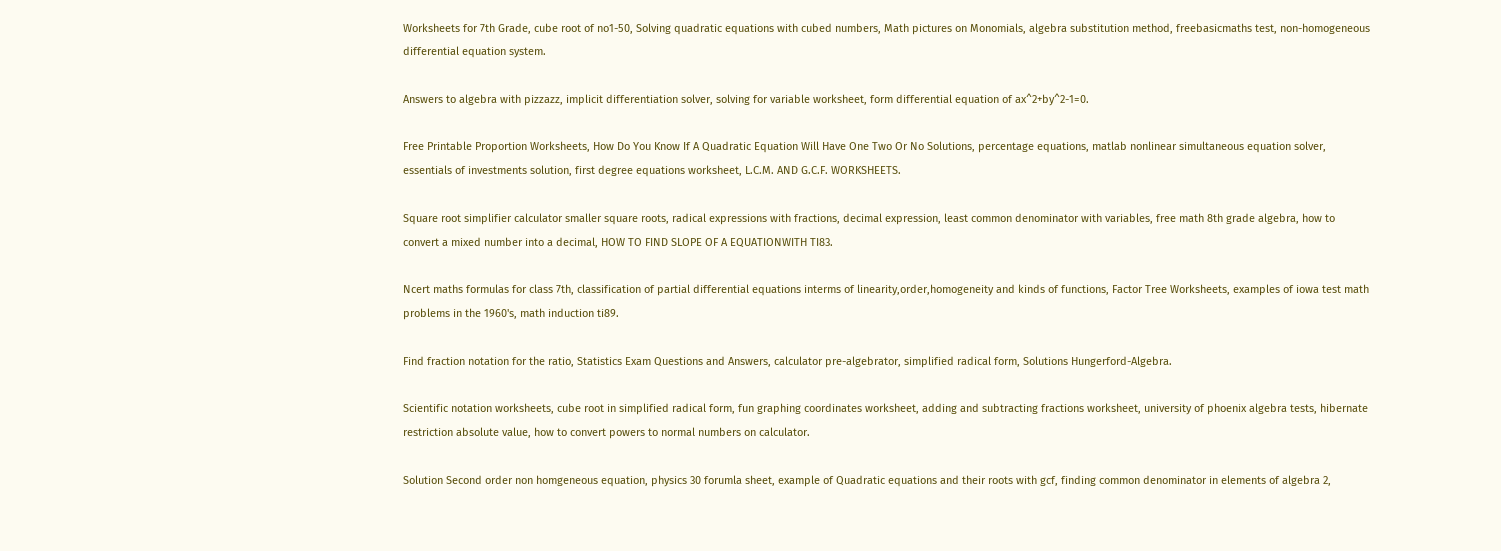Worksheets for 7th Grade, cube root of no1-50, Solving quadratic equations with cubed numbers, Math pictures on Monomials, algebra substitution method, freebasicmaths test, non-homogeneous differential equation system.

Answers to algebra with pizzazz, implicit differentiation solver, solving for variable worksheet, form differential equation of ax^2+by^2-1=0.

Free Printable Proportion Worksheets, How Do You Know If A Quadratic Equation Will Have One Two Or No Solutions, percentage equations, matlab nonlinear simultaneous equation solver, essentials of investments solution, first degree equations worksheet, L.C.M. AND G.C.F. WORKSHEETS.

Square root simplifier calculator smaller square roots, radical expressions with fractions, decimal expression, least common denominator with variables, free math 8th grade algebra, how to convert a mixed number into a decimal, HOW TO FIND SLOPE OF A EQUATIONWITH TI83.

Ncert maths formulas for class 7th, classification of partial differential equations interms of linearity,order,homogeneity and kinds of functions, Factor Tree Worksheets, examples of iowa test math problems in the 1960's, math induction ti89.

Find fraction notation for the ratio, Statistics Exam Questions and Answers, calculator pre-algebrator, simplified radical form, Solutions Hungerford-Algebra.

Scientific notation worksheets, cube root in simplified radical form, fun graphing coordinates worksheet, adding and subtracting fractions worksheet, university of phoenix algebra tests, hibernate restriction absolute value, how to convert powers to normal numbers on calculator.

Solution Second order non homgeneous equation, physics 30 forumla sheet, example of Quadratic equations and their roots with gcf, finding common denominator in elements of algebra 2,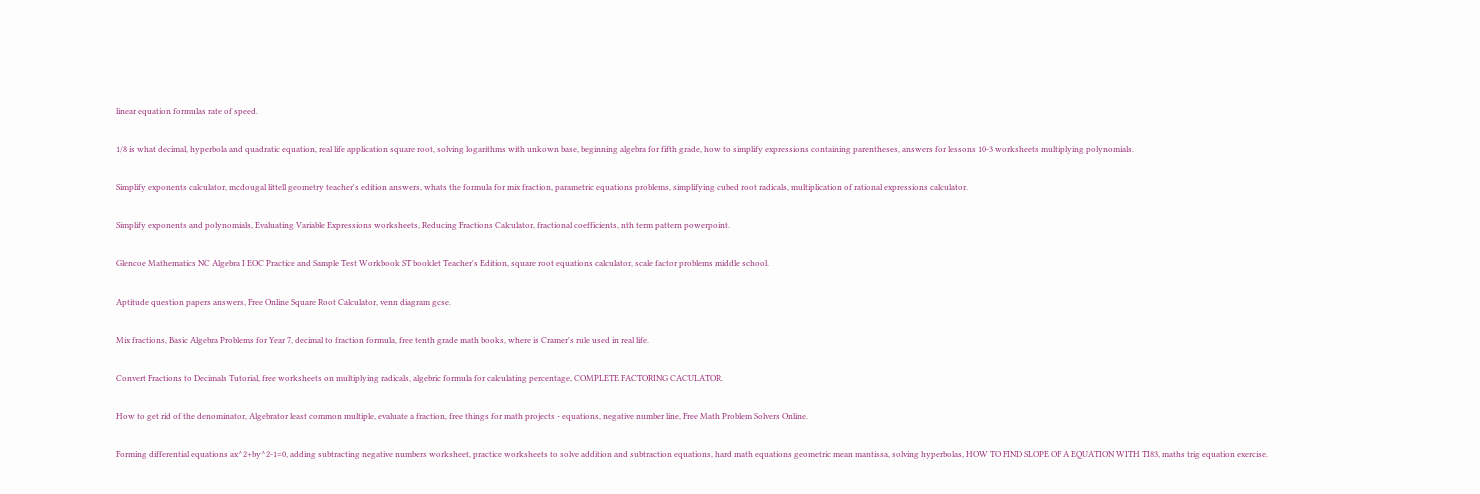linear equation formulas rate of speed.

1/8 is what decimal, hyperbola and quadratic equation, real life application square root, solving logarithms with unkown base, beginning algebra for fifth grade, how to simplify expressions containing parentheses, answers for lessons 10-3 worksheets multiplying polynomials.

Simplify exponents calculator, mcdougal littell geometry teacher's edition answers, whats the formula for mix fraction, parametric equations problems, simplifying cubed root radicals, multiplication of rational expressions calculator.

Simplify exponents and polynomials, Evaluating Variable Expressions worksheets, Reducing Fractions Calculator, fractional coefficients, nth term pattern powerpoint.

Glencoe Mathematics NC Algebra I EOC Practice and Sample Test Workbook ST booklet Teacher's Edition, square root equations calculator, scale factor problems middle school.

Aptitude question papers answers, Free Online Square Root Calculator, venn diagram gcse.

Mix fractions, Basic Algebra Problems for Year 7, decimal to fraction formula, free tenth grade math books, where is Cramer's rule used in real life.

Convert Fractions to Decimals Tutorial, free worksheets on multiplying radicals, algebric formula for calculating percentage, COMPLETE FACTORING CACULATOR.

How to get rid of the denominator, Algebrator least common multiple, evaluate a fraction, free things for math projects - equations, negative number line, Free Math Problem Solvers Online.

Forming differential equations ax^2+by^2-1=0, adding subtracting negative numbers worksheet, practice worksheets to solve addition and subtraction equations, hard math equations geometric mean mantissa, solving hyperbolas, HOW TO FIND SLOPE OF A EQUATION WITH TI83, maths trig equation exercise.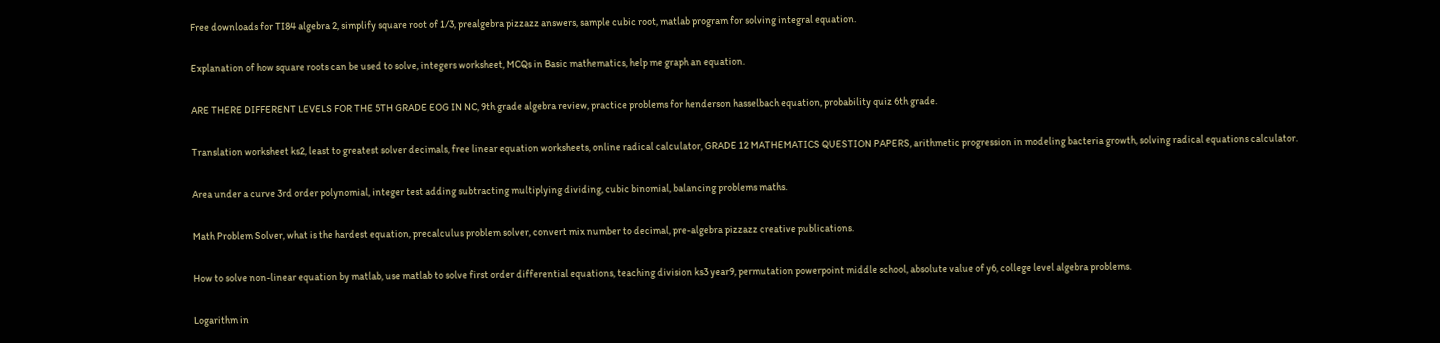Free downloads for TI84 algebra 2, simplify square root of 1/3, prealgebra pizzazz answers, sample cubic root, matlab program for solving integral equation.

Explanation of how square roots can be used to solve, integers worksheet, MCQs in Basic mathematics, help me graph an equation.

ARE THERE DIFFERENT LEVELS FOR THE 5TH GRADE EOG IN NC, 9th grade algebra review, practice problems for henderson hasselbach equation, probability quiz 6th grade.

Translation worksheet ks2, least to greatest solver decimals, free linear equation worksheets, online radical calculator, GRADE 12 MATHEMATICS QUESTION PAPERS, arithmetic progression in modeling bacteria growth, solving radical equations calculator.

Area under a curve 3rd order polynomial, integer test adding subtracting multiplying dividing, cubic binomial, balancing problems maths.

Math Problem Solver, what is the hardest equation, precalculus problem solver, convert mix number to decimal, pre-algebra pizzazz creative publications.

How to solve non-linear equation by matlab, use matlab to solve first order differential equations, teaching division ks3 year9, permutation powerpoint middle school, absolute value of y6, college level algebra problems.

Logarithm in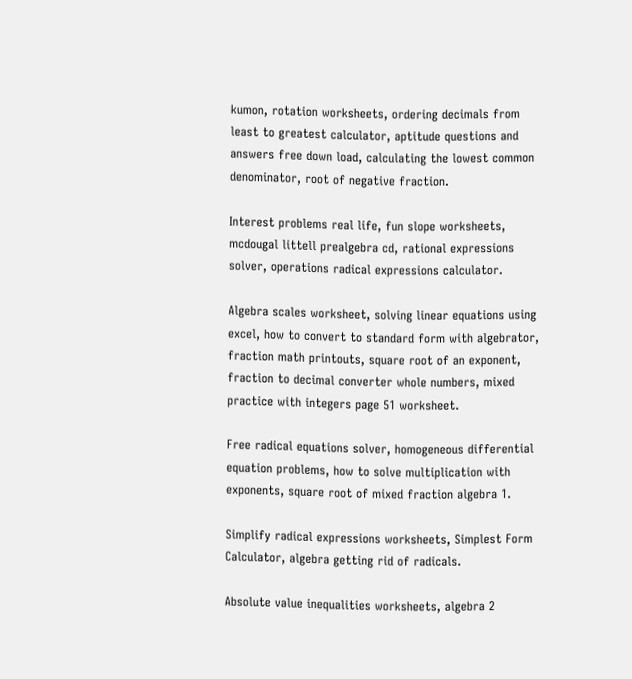kumon, rotation worksheets, ordering decimals from least to greatest calculator, aptitude questions and answers free down load, calculating the lowest common denominator, root of negative fraction.

Interest problems real life, fun slope worksheets, mcdougal littell prealgebra cd, rational expressions solver, operations radical expressions calculator.

Algebra scales worksheet, solving linear equations using excel, how to convert to standard form with algebrator, fraction math printouts, square root of an exponent, fraction to decimal converter whole numbers, mixed practice with integers page 51 worksheet.

Free radical equations solver, homogeneous differential equation problems, how to solve multiplication with exponents, square root of mixed fraction algebra 1.

Simplify radical expressions worksheets, Simplest Form Calculator, algebra getting rid of radicals.

Absolute value inequalities worksheets, algebra 2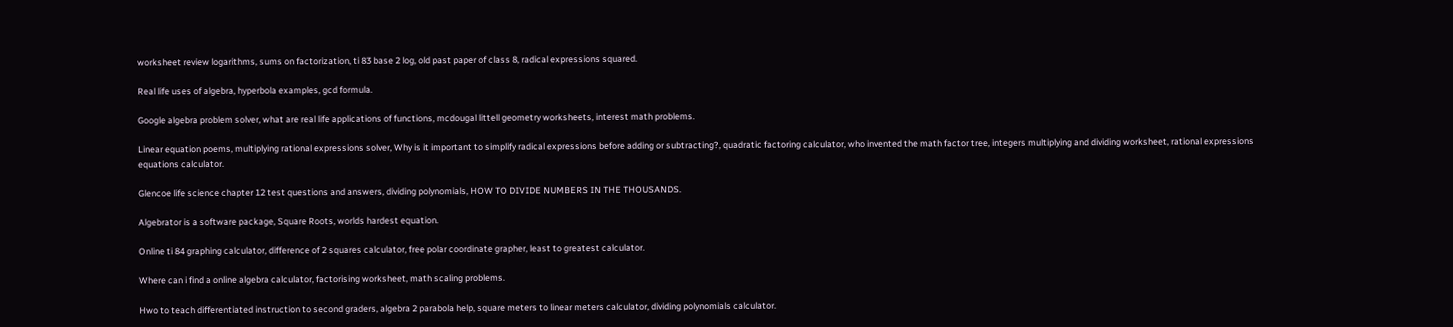worksheet review logarithms, sums on factorization, ti 83 base 2 log, old past paper of class 8, radical expressions squared.

Real life uses of algebra, hyperbola examples, gcd formula.

Google algebra problem solver, what are real life applications of functions, mcdougal littell geometry worksheets, interest math problems.

Linear equation poems, multiplying rational expressions solver, Why is it important to simplify radical expressions before adding or subtracting?, quadratic factoring calculator, who invented the math factor tree, integers multiplying and dividing worksheet, rational expressions equations calculator.

Glencoe life science chapter 12 test questions and answers, dividing polynomials, HOW TO DIVIDE NUMBERS IN THE THOUSANDS.

Algebrator is a software package, Square Roots, worlds hardest equation.

Online ti 84 graphing calculator, difference of 2 squares calculator, free polar coordinate grapher, least to greatest calculator.

Where can i find a online algebra calculator, factorising worksheet, math scaling problems.

Hwo to teach differentiated instruction to second graders, algebra 2 parabola help, square meters to linear meters calculator, dividing polynomials calculator.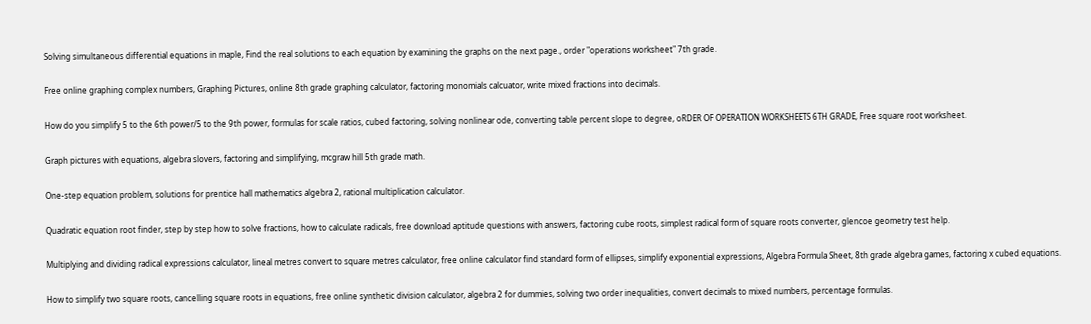Solving simultaneous differential equations in maple, Find the real solutions to each equation by examining the graphs on the next page., order "operations worksheet" 7th grade.

Free online graphing complex numbers, Graphing Pictures, online 8th grade graphing calculator, factoring monomials calcuator, write mixed fractions into decimals.

How do you simplify 5 to the 6th power/5 to the 9th power, formulas for scale ratios, cubed factoring, solving nonlinear ode, converting table percent slope to degree, oRDER OF OPERATION WORKSHEETS 6TH GRADE, Free square root worksheet.

Graph pictures with equations, algebra slovers, factoring and simplifying, mcgraw hill 5th grade math.

One-step equation problem, solutions for prentice hall mathematics algebra 2, rational multiplication calculator.

Quadratic equation root finder, step by step how to solve fractions, how to calculate radicals, free download aptitude questions with answers, factoring cube roots, simplest radical form of square roots converter, glencoe geometry test help.

Multiplying and dividing radical expressions calculator, lineal metres convert to square metres calculator, free online calculator find standard form of ellipses, simplify exponential expressions, Algebra Formula Sheet, 8th grade algebra games, factoring x cubed equations.

How to simplify two square roots, cancelling square roots in equations, free online synthetic division calculator, algebra 2 for dummies, solving two order inequalities, convert decimals to mixed numbers, percentage formulas.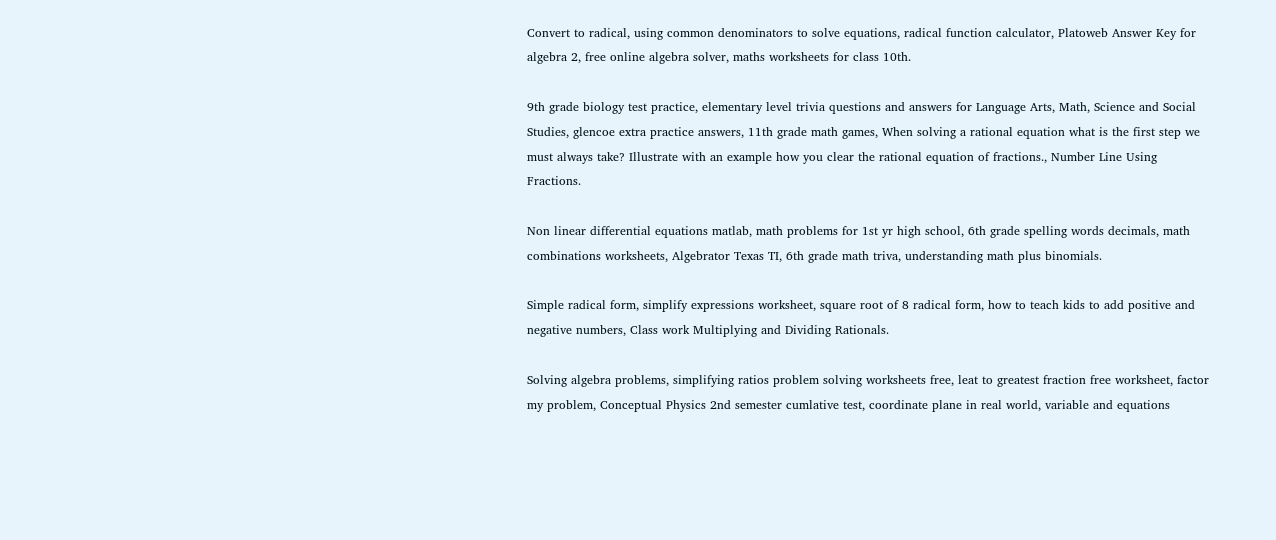Convert to radical, using common denominators to solve equations, radical function calculator, Platoweb Answer Key for algebra 2, free online algebra solver, maths worksheets for class 10th.

9th grade biology test practice, elementary level trivia questions and answers for Language Arts, Math, Science and Social Studies, glencoe extra practice answers, 11th grade math games, When solving a rational equation what is the first step we must always take? Illustrate with an example how you clear the rational equation of fractions., Number Line Using Fractions.

Non linear differential equations matlab, math problems for 1st yr high school, 6th grade spelling words decimals, math combinations worksheets, Algebrator Texas TI, 6th grade math triva, understanding math plus binomials.

Simple radical form, simplify expressions worksheet, square root of 8 radical form, how to teach kids to add positive and negative numbers, Class work Multiplying and Dividing Rationals.

Solving algebra problems, simplifying ratios problem solving worksheets free, leat to greatest fraction free worksheet, factor my problem, Conceptual Physics 2nd semester cumlative test, coordinate plane in real world, variable and equations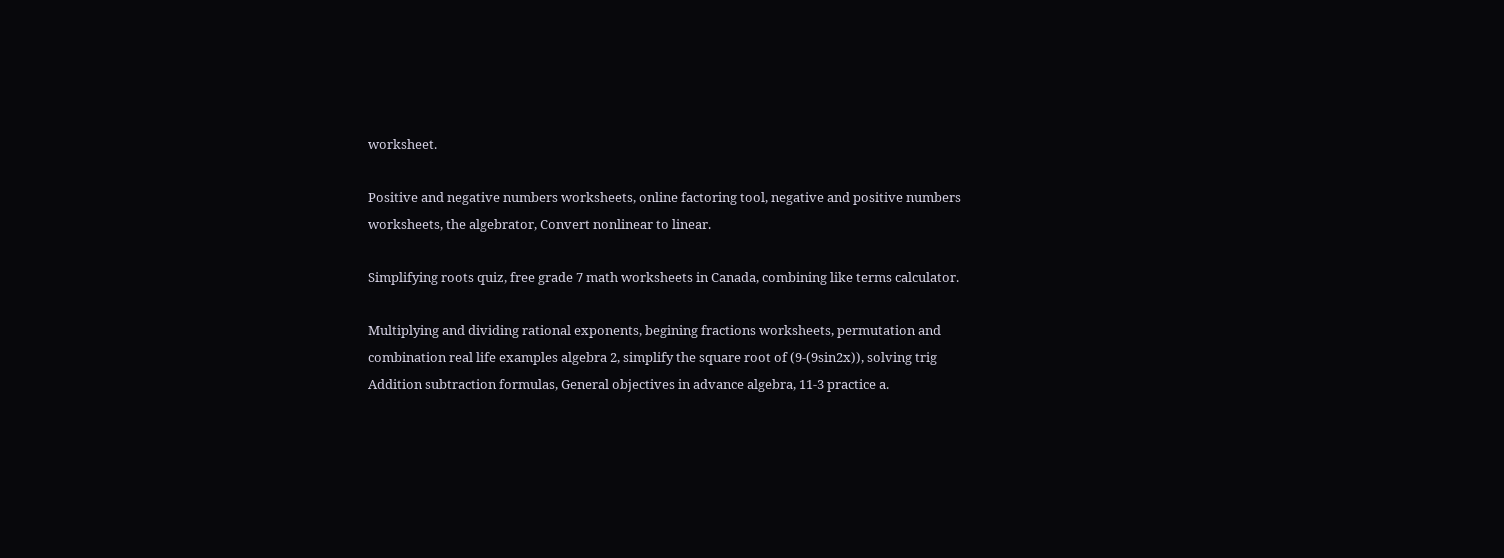worksheet.

Positive and negative numbers worksheets, online factoring tool, negative and positive numbers worksheets, the algebrator, Convert nonlinear to linear.

Simplifying roots quiz, free grade 7 math worksheets in Canada, combining like terms calculator.

Multiplying and dividing rational exponents, begining fractions worksheets, permutation and combination real life examples algebra 2, simplify the square root of (9-(9sin2x)), solving trig Addition subtraction formulas, General objectives in advance algebra, 11-3 practice a.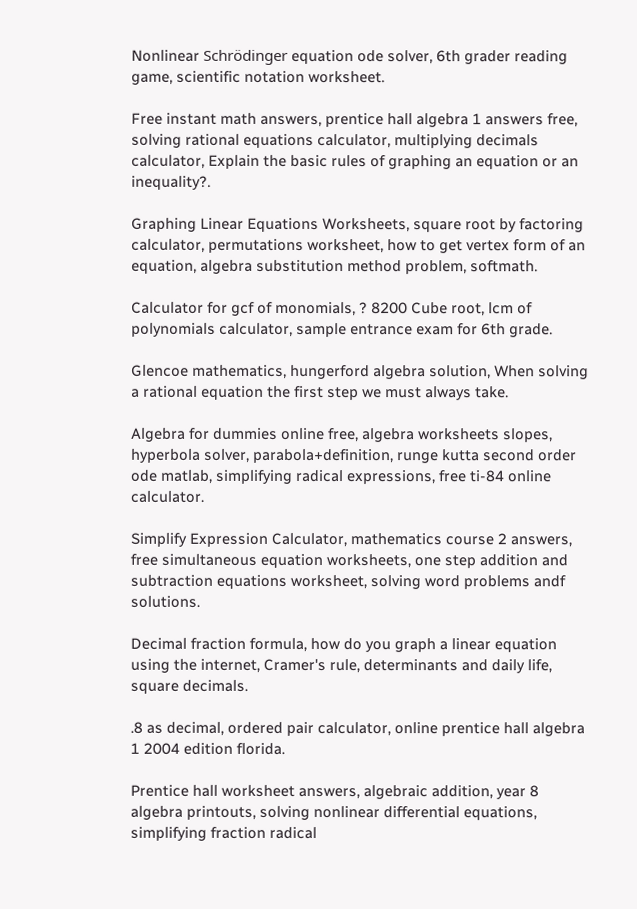Nonlinear Schrödinger equation ode solver, 6th grader reading game, scientific notation worksheet.

Free instant math answers, prentice hall algebra 1 answers free, solving rational equations calculator, multiplying decimals calculator, Explain the basic rules of graphing an equation or an inequality?.

Graphing Linear Equations Worksheets, square root by factoring calculator, permutations worksheet, how to get vertex form of an equation, algebra substitution method problem, softmath.

Calculator for gcf of monomials, ? 8200 Cube root, lcm of polynomials calculator, sample entrance exam for 6th grade.

Glencoe mathematics, hungerford algebra solution, When solving a rational equation the first step we must always take.

Algebra for dummies online free, algebra worksheets slopes, hyperbola solver, parabola+definition, runge kutta second order ode matlab, simplifying radical expressions, free ti-84 online calculator.

Simplify Expression Calculator, mathematics course 2 answers, free simultaneous equation worksheets, one step addition and subtraction equations worksheet, solving word problems andf solutions.

Decimal fraction formula, how do you graph a linear equation using the internet, Cramer's rule, determinants and daily life, square decimals.

.8 as decimal, ordered pair calculator, online prentice hall algebra 1 2004 edition florida.

Prentice hall worksheet answers, algebraic addition, year 8 algebra printouts, solving nonlinear differential equations, simplifying fraction radical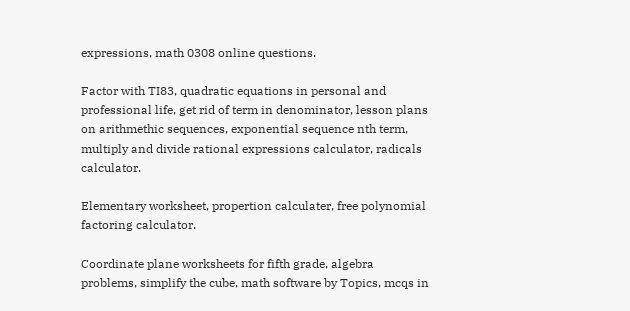expressions, math 0308 online questions.

Factor with TI83, quadratic equations in personal and professional life, get rid of term in denominator, lesson plans on arithmethic sequences, exponential sequence nth term, multiply and divide rational expressions calculator, radicals calculator.

Elementary worksheet, propertion calculater, free polynomial factoring calculator.

Coordinate plane worksheets for fifth grade, algebra problems, simplify the cube, math software by Topics, mcqs in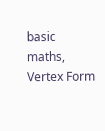basic maths, Vertex Form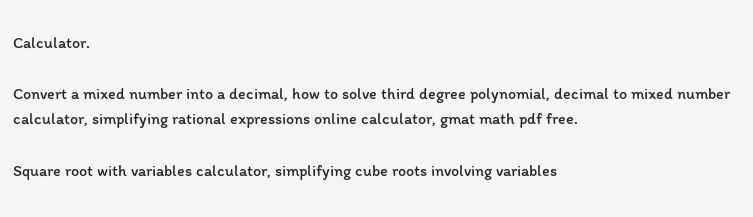Calculator.

Convert a mixed number into a decimal, how to solve third degree polynomial, decimal to mixed number calculator, simplifying rational expressions online calculator, gmat math pdf free.

Square root with variables calculator, simplifying cube roots involving variables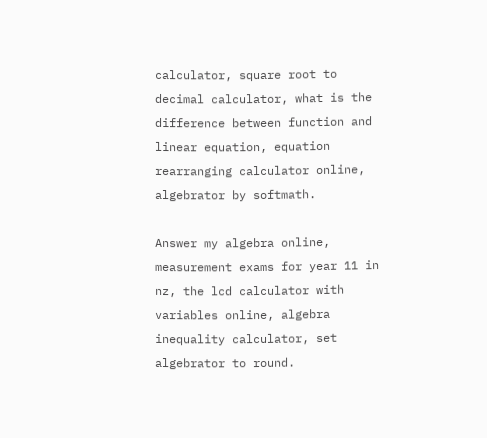calculator, square root to decimal calculator, what is the difference between function and linear equation, equation rearranging calculator online, algebrator by softmath.

Answer my algebra online, measurement exams for year 11 in nz, the lcd calculator with variables online, algebra inequality calculator, set algebrator to round.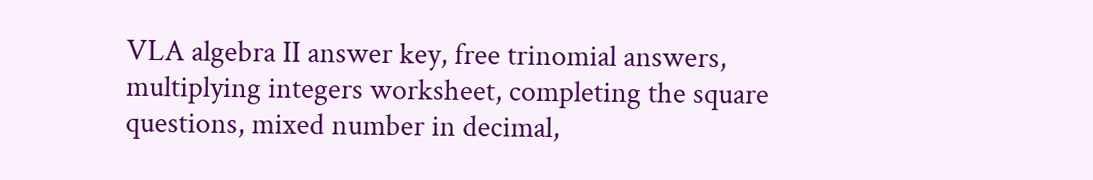VLA algebra II answer key, free trinomial answers, multiplying integers worksheet, completing the square questions, mixed number in decimal,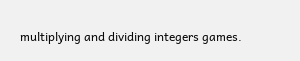multiplying and dividing integers games.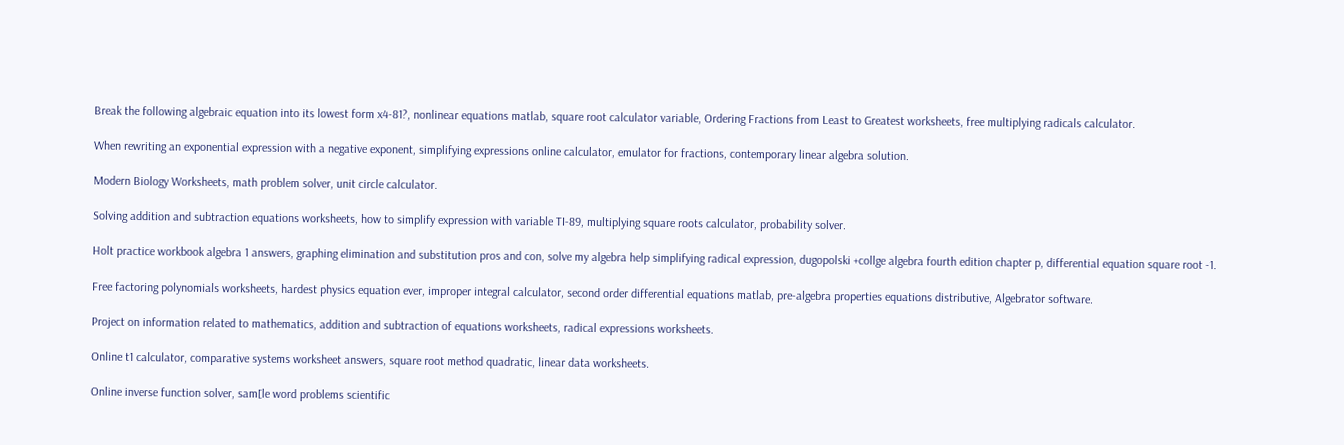Break the following algebraic equation into its lowest form x4-81?, nonlinear equations matlab, square root calculator variable, Ordering Fractions from Least to Greatest worksheets, free multiplying radicals calculator.

When rewriting an exponential expression with a negative exponent, simplifying expressions online calculator, emulator for fractions, contemporary linear algebra solution.

Modern Biology Worksheets, math problem solver, unit circle calculator.

Solving addition and subtraction equations worksheets, how to simplify expression with variable TI-89, multiplying square roots calculator, probability solver.

Holt practice workbook algebra 1 answers, graphing elimination and substitution pros and con, solve my algebra help simplifying radical expression, dugopolski +collge algebra fourth edition chapter p, differential equation square root -1.

Free factoring polynomials worksheets, hardest physics equation ever, improper integral calculator, second order differential equations matlab, pre-algebra properties equations distributive, Algebrator software.

Project on information related to mathematics, addition and subtraction of equations worksheets, radical expressions worksheets.

Online t1 calculator, comparative systems worksheet answers, square root method quadratic, linear data worksheets.

Online inverse function solver, sam[le word problems scientific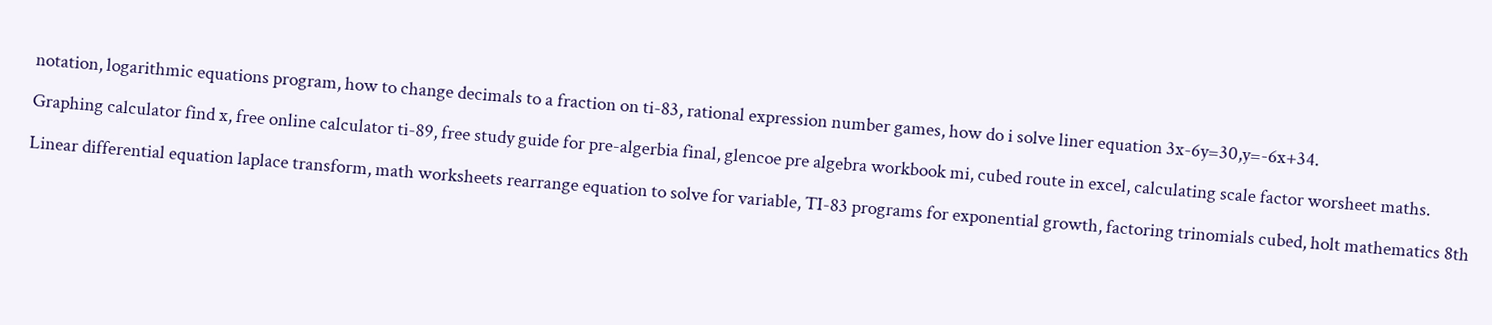notation, logarithmic equations program, how to change decimals to a fraction on ti-83, rational expression number games, how do i solve liner equation 3x-6y=30,y=-6x+34.

Graphing calculator find x, free online calculator ti-89, free study guide for pre-algerbia final, glencoe pre algebra workbook mi, cubed route in excel, calculating scale factor worsheet maths.

Linear differential equation laplace transform, math worksheets rearrange equation to solve for variable, TI-83 programs for exponential growth, factoring trinomials cubed, holt mathematics 8th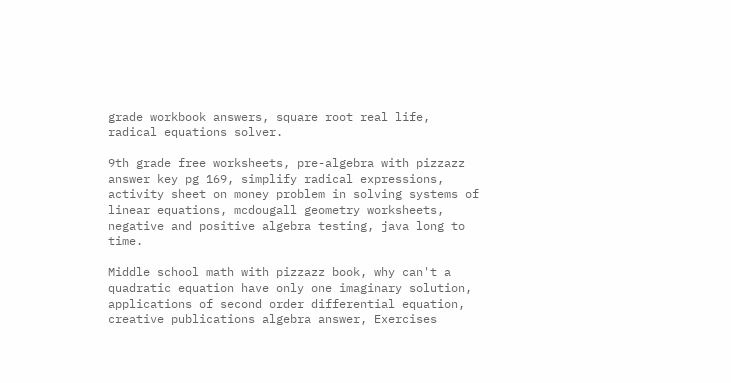grade workbook answers, square root real life, radical equations solver.

9th grade free worksheets, pre-algebra with pizzazz answer key pg 169, simplify radical expressions, activity sheet on money problem in solving systems of linear equations, mcdougall geometry worksheets, negative and positive algebra testing, java long to time.

Middle school math with pizzazz book, why can't a quadratic equation have only one imaginary solution, applications of second order differential equation, creative publications algebra answer, Exercises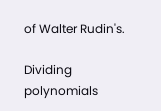of Walter Rudin's.

Dividing polynomials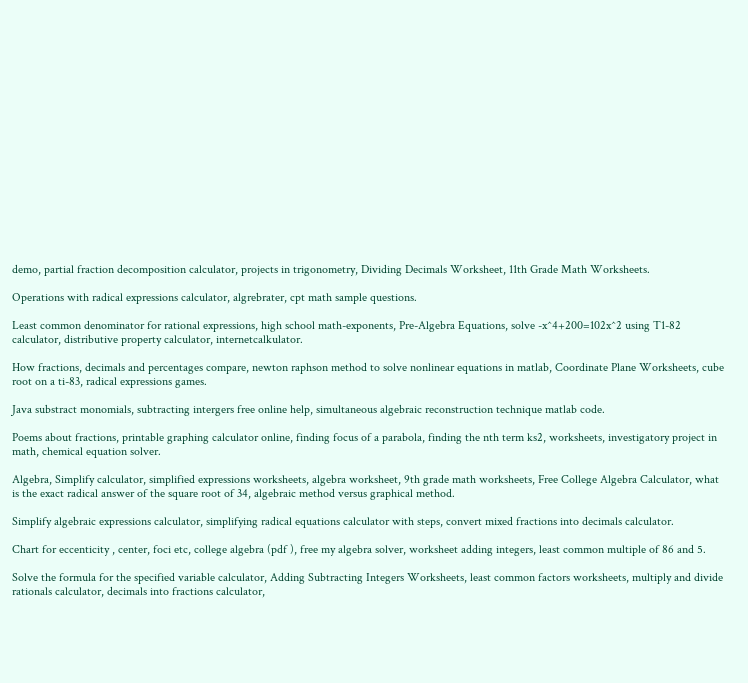demo, partial fraction decomposition calculator, projects in trigonometry, Dividing Decimals Worksheet, 11th Grade Math Worksheets.

Operations with radical expressions calculator, algrebrater, cpt math sample questions.

Least common denominator for rational expressions, high school math-exponents, Pre-Algebra Equations, solve -x^4+200=102x^2 using T1-82 calculator, distributive property calculator, internetcalkulator.

How fractions, decimals and percentages compare, newton raphson method to solve nonlinear equations in matlab, Coordinate Plane Worksheets, cube root on a ti-83, radical expressions games.

Java substract monomials, subtracting intergers free online help, simultaneous algebraic reconstruction technique matlab code.

Poems about fractions, printable graphing calculator online, finding focus of a parabola, finding the nth term ks2, worksheets, investigatory project in math, chemical equation solver.

Algebra, Simplify calculator, simplified expressions worksheets, algebra worksheet, 9th grade math worksheets, Free College Algebra Calculator, what is the exact radical answer of the square root of 34, algebraic method versus graphical method.

Simplify algebraic expressions calculator, simplifying radical equations calculator with steps, convert mixed fractions into decimals calculator.

Chart for eccenticity , center, foci etc, college algebra (pdf ), free my algebra solver, worksheet adding integers, least common multiple of 86 and 5.

Solve the formula for the specified variable calculator, Adding Subtracting Integers Worksheets, least common factors worksheets, multiply and divide rationals calculator, decimals into fractions calculator,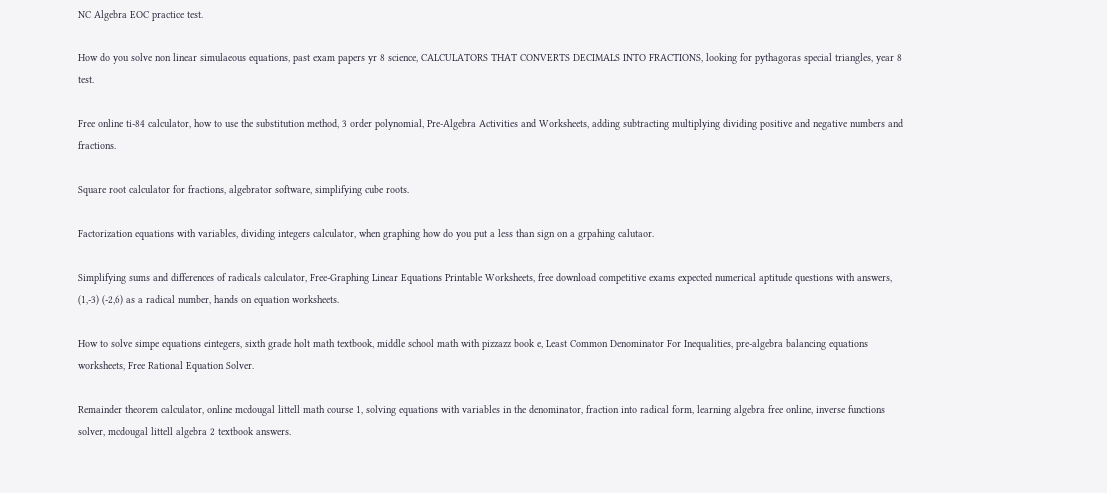NC Algebra EOC practice test.

How do you solve non linear simulaeous equations, past exam papers yr 8 science, CALCULATORS THAT CONVERTS DECIMALS INTO FRACTIONS, looking for pythagoras special triangles, year 8 test.

Free online ti-84 calculator, how to use the substitution method, 3 order polynomial, Pre-Algebra Activities and Worksheets, adding subtracting multiplying dividing positive and negative numbers and fractions.

Square root calculator for fractions, algebrator software, simplifying cube roots.

Factorization equations with variables, dividing integers calculator, when graphing how do you put a less than sign on a grpahing calutaor.

Simplifying sums and differences of radicals calculator, Free-Graphing Linear Equations Printable Worksheets, free download competitive exams expected numerical aptitude questions with answers, (1,-3) (-2,6) as a radical number, hands on equation worksheets.

How to solve simpe equations eintegers, sixth grade holt math textbook, middle school math with pizzazz book e, Least Common Denominator For Inequalities, pre-algebra balancing equations worksheets, Free Rational Equation Solver.

Remainder theorem calculator, online mcdougal littell math course 1, solving equations with variables in the denominator, fraction into radical form, learning algebra free online, inverse functions solver, mcdougal littell algebra 2 textbook answers.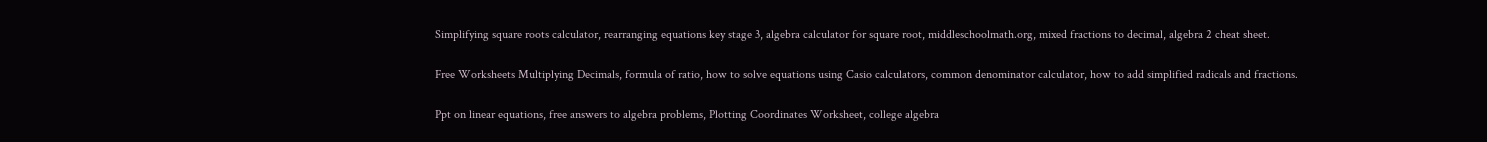Simplifying square roots calculator, rearranging equations key stage 3, algebra calculator for square root, middleschoolmath.org, mixed fractions to decimal, algebra 2 cheat sheet.

Free Worksheets Multiplying Decimals, formula of ratio, how to solve equations using Casio calculators, common denominator calculator, how to add simplified radicals and fractions.

Ppt on linear equations, free answers to algebra problems, Plotting Coordinates Worksheet, college algebra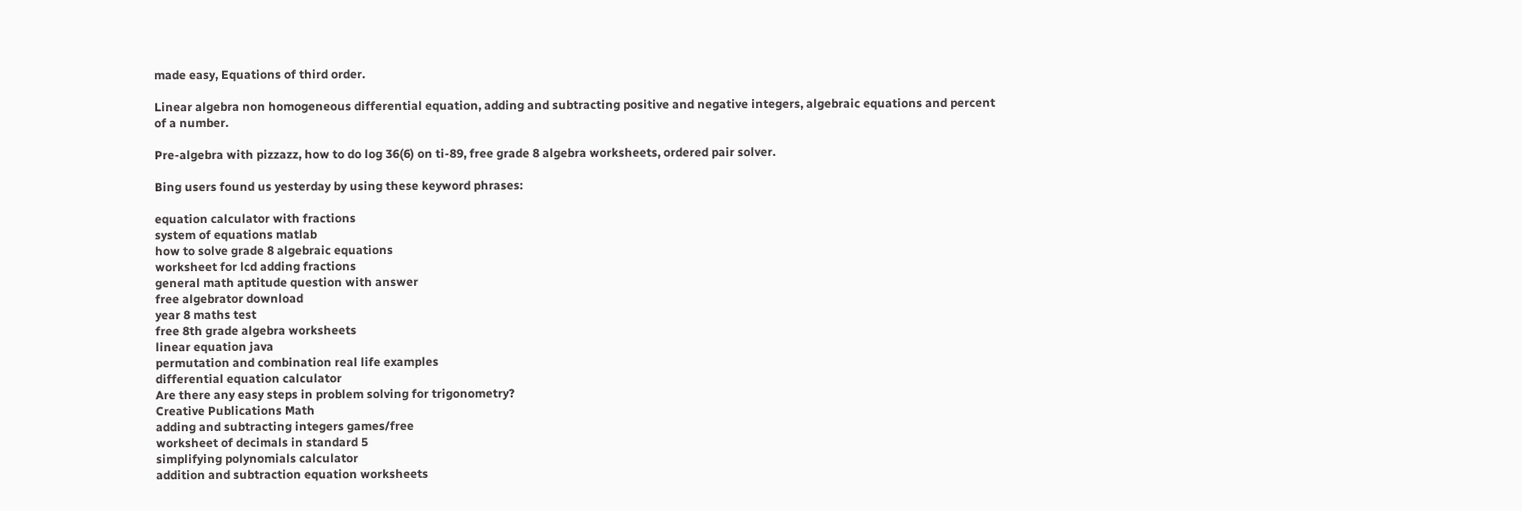made easy, Equations of third order.

Linear algebra non homogeneous differential equation, adding and subtracting positive and negative integers, algebraic equations and percent of a number.

Pre-algebra with pizzazz, how to do log 36(6) on ti-89, free grade 8 algebra worksheets, ordered pair solver.

Bing users found us yesterday by using these keyword phrases:

equation calculator with fractions
system of equations matlab
how to solve grade 8 algebraic equations
worksheet for lcd adding fractions
general math aptitude question with answer
free algebrator download
year 8 maths test
free 8th grade algebra worksheets
linear equation java
permutation and combination real life examples
differential equation calculator
Are there any easy steps in problem solving for trigonometry?
Creative Publications Math
adding and subtracting integers games/free
worksheet of decimals in standard 5
simplifying polynomials calculator
addition and subtraction equation worksheets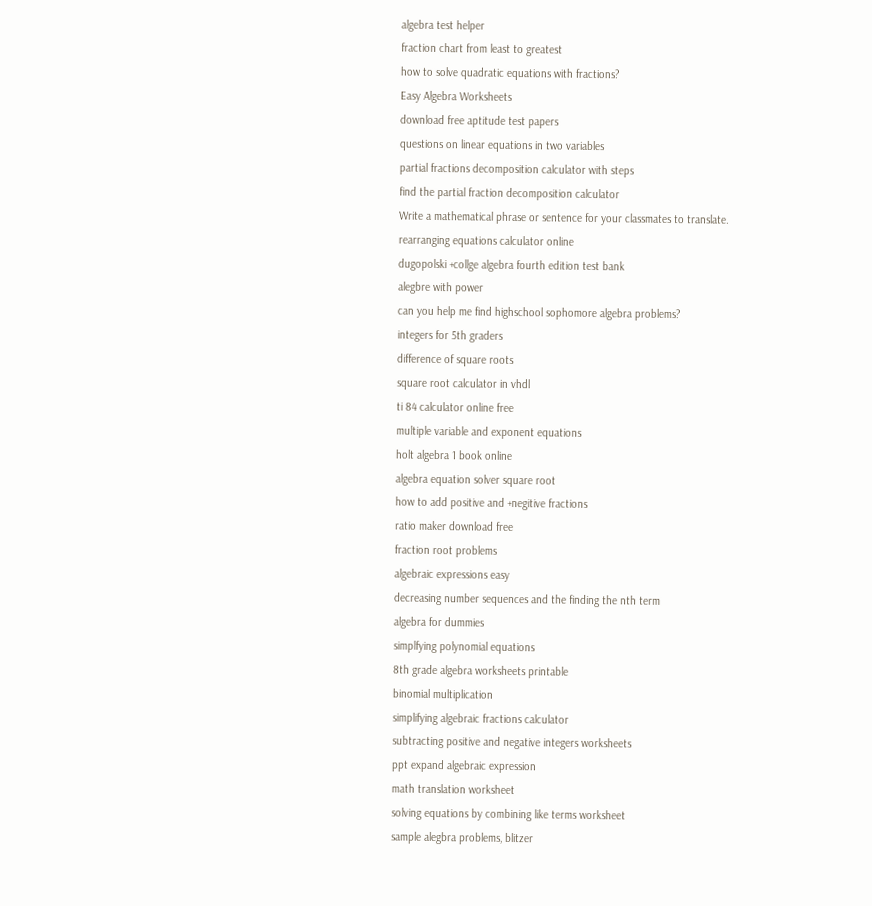algebra test helper
fraction chart from least to greatest
how to solve quadratic equations with fractions?
Easy Algebra Worksheets
download free aptitude test papers
questions on linear equations in two variables
partial fractions decomposition calculator with steps
find the partial fraction decomposition calculator
Write a mathematical phrase or sentence for your classmates to translate.
rearranging equations calculator online
dugopolski +collge algebra fourth edition test bank
alegbre with power
can you help me find highschool sophomore algebra problems?
integers for 5th graders
difference of square roots
square root calculator in vhdl
ti 84 calculator online free
multiple variable and exponent equations
holt algebra 1 book online
algebra equation solver square root
how to add positive and +negitive fractions
ratio maker download free
fraction root problems
algebraic expressions easy
decreasing number sequences and the finding the nth term
algebra for dummies
simplfying polynomial equations
8th grade algebra worksheets printable
binomial multiplication
simplifying algebraic fractions calculator
subtracting positive and negative integers worksheets
ppt expand algebraic expression
math translation worksheet
solving equations by combining like terms worksheet
sample alegbra problems, blitzer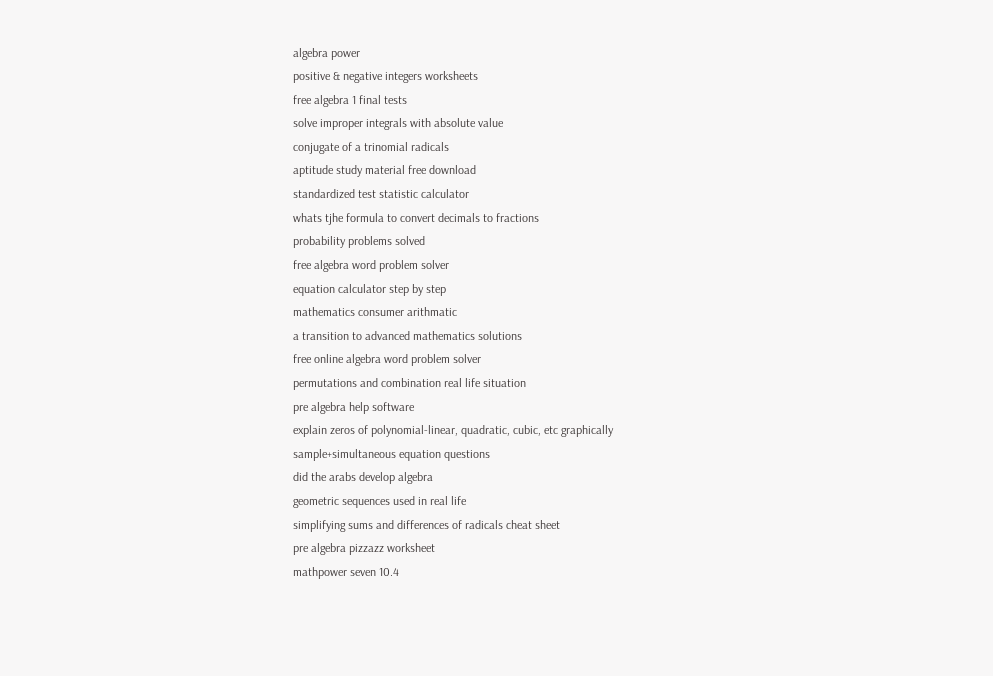algebra power
positive & negative integers worksheets
free algebra 1 final tests
solve improper integrals with absolute value
conjugate of a trinomial radicals
aptitude study material free download
standardized test statistic calculator
whats tjhe formula to convert decimals to fractions
probability problems solved
free algebra word problem solver
equation calculator step by step
mathematics consumer arithmatic
a transition to advanced mathematics solutions
free online algebra word problem solver
permutations and combination real life situation
pre algebra help software
explain zeros of polynomial-linear, quadratic, cubic, etc graphically
sample+simultaneous equation questions
did the arabs develop algebra
geometric sequences used in real life
simplifying sums and differences of radicals cheat sheet
pre algebra pizzazz worksheet
mathpower seven 10.4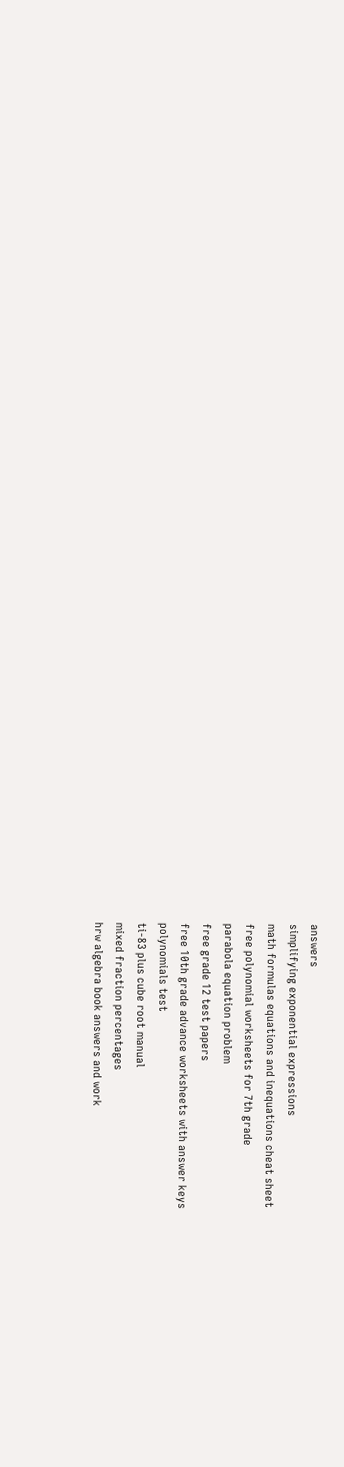answers
simplifying exponential expressions
math formulas equations and inequations cheat sheet
free polynomial worksheets for 7th grade
parabola equation problem
free grade 12 test papers
free 10th grade advance worksheets with answer keys
polynomials test
ti-83 plus cube root manual
mixed fraction percentages
hrw algebra book answers and work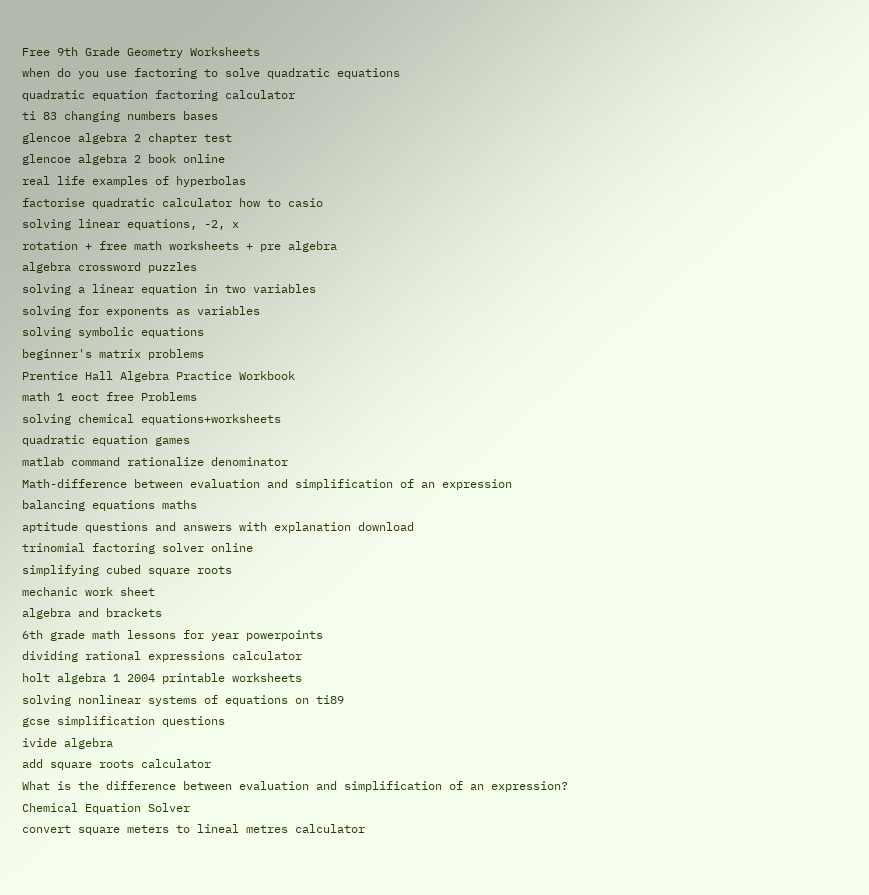Free 9th Grade Geometry Worksheets
when do you use factoring to solve quadratic equations
quadratic equation factoring calculator
ti 83 changing numbers bases
glencoe algebra 2 chapter test
glencoe algebra 2 book online
real life examples of hyperbolas
factorise quadratic calculator how to casio
solving linear equations, -2, x
rotation + free math worksheets + pre algebra
algebra crossword puzzles
solving a linear equation in two variables
solving for exponents as variables
solving symbolic equations
beginner's matrix problems
Prentice Hall Algebra Practice Workbook
math 1 eoct free Problems
solving chemical equations+worksheets
quadratic equation games
matlab command rationalize denominator
Math-difference between evaluation and simplification of an expression
balancing equations maths
aptitude questions and answers with explanation download
trinomial factoring solver online
simplifying cubed square roots
mechanic work sheet
algebra and brackets
6th grade math lessons for year powerpoints
dividing rational expressions calculator
holt algebra 1 2004 printable worksheets
solving nonlinear systems of equations on ti89
gcse simplification questions
ivide algebra
add square roots calculator
What is the difference between evaluation and simplification of an expression?
Chemical Equation Solver
convert square meters to lineal metres calculator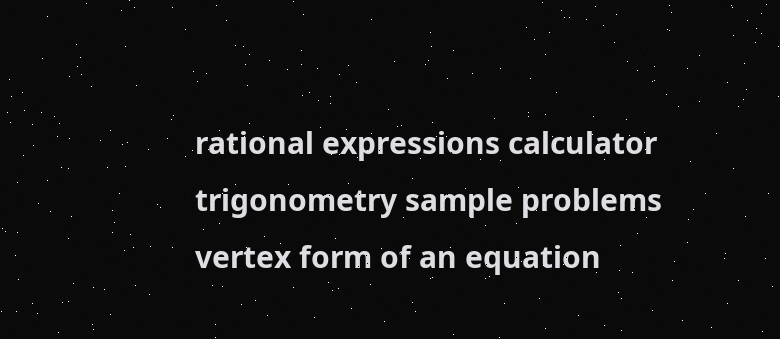rational expressions calculator
trigonometry sample problems
vertex form of an equation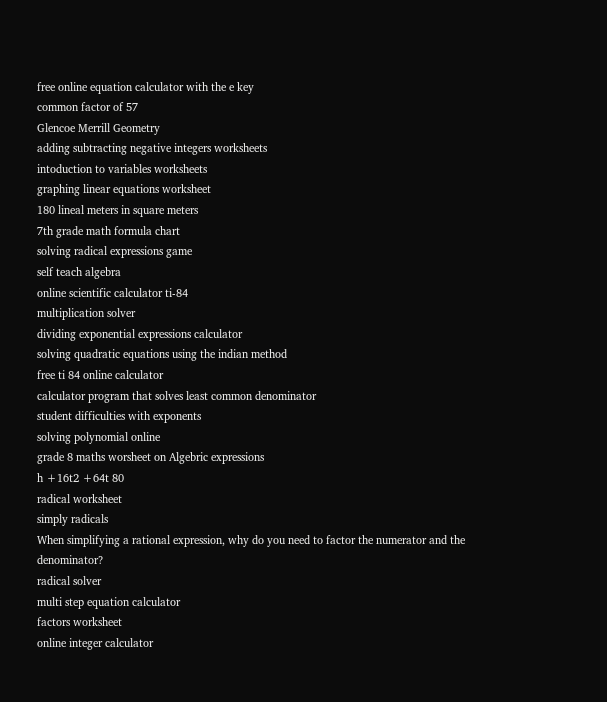free online equation calculator with the e key
common factor of 57
Glencoe Merrill Geometry
adding subtracting negative integers worksheets
intoduction to variables worksheets
graphing linear equations worksheet
180 lineal meters in square meters
7th grade math formula chart
solving radical expressions game
self teach algebra
online scientific calculator ti-84
multiplication solver
dividing exponential expressions calculator
solving quadratic equations using the indian method
free ti 84 online calculator
calculator program that solves least common denominator
student difficulties with exponents
solving polynomial online
grade 8 maths worsheet on Algebric expressions
h +16t2 +64t 80
radical worksheet
simply radicals
When simplifying a rational expression, why do you need to factor the numerator and the denominator?
radical solver
multi step equation calculator
factors worksheet
online integer calculator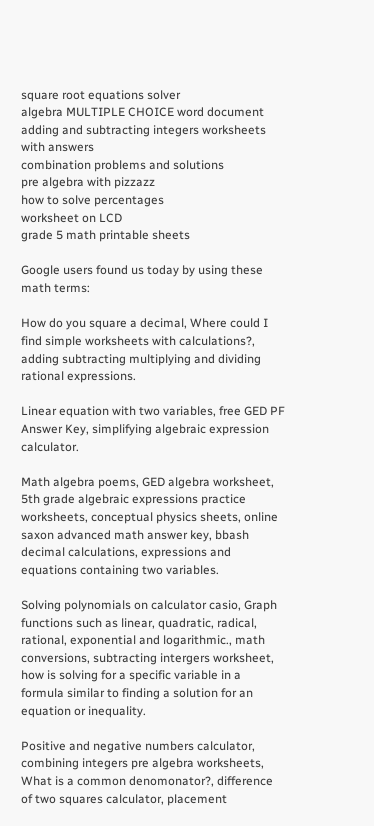square root equations solver
algebra MULTIPLE CHOICE word document
adding and subtracting integers worksheets with answers
combination problems and solutions
pre algebra with pizzazz
how to solve percentages
worksheet on LCD
grade 5 math printable sheets

Google users found us today by using these math terms:

How do you square a decimal, Where could I find simple worksheets with calculations?, adding subtracting multiplying and dividing rational expressions.

Linear equation with two variables, free GED PF Answer Key, simplifying algebraic expression calculator.

Math algebra poems, GED algebra worksheet, 5th grade algebraic expressions practice worksheets, conceptual physics sheets, online saxon advanced math answer key, bbash decimal calculations, expressions and equations containing two variables.

Solving polynomials on calculator casio, Graph functions such as linear, quadratic, radical, rational, exponential and logarithmic., math conversions, subtracting intergers worksheet, how is solving for a specific variable in a formula similar to finding a solution for an equation or inequality.

Positive and negative numbers calculator, combining integers pre algebra worksheets, What is a common denomonator?, difference of two squares calculator, placement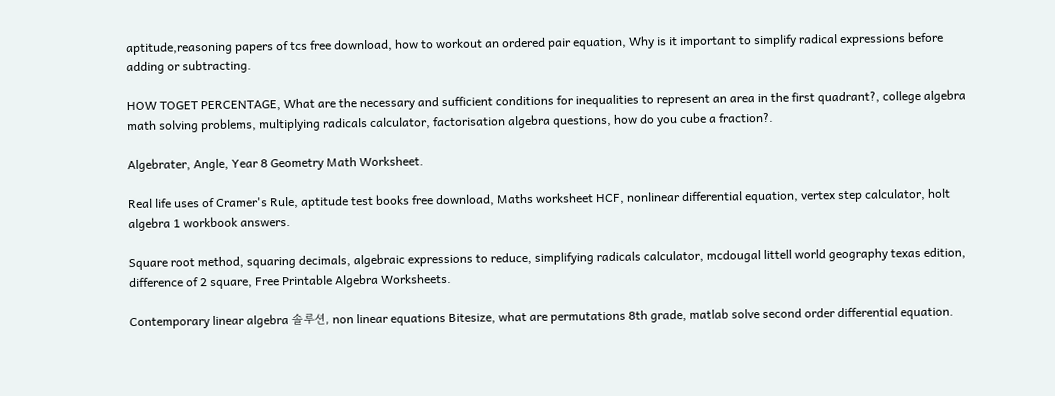aptitude,reasoning papers of tcs free download, how to workout an ordered pair equation, Why is it important to simplify radical expressions before adding or subtracting.

HOW TOGET PERCENTAGE, What are the necessary and sufficient conditions for inequalities to represent an area in the first quadrant?, college algebra math solving problems, multiplying radicals calculator, factorisation algebra questions, how do you cube a fraction?.

Algebrater, Angle, Year 8 Geometry Math Worksheet.

Real life uses of Cramer's Rule, aptitude test books free download, Maths worksheet HCF, nonlinear differential equation, vertex step calculator, holt algebra 1 workbook answers.

Square root method, squaring decimals, algebraic expressions to reduce, simplifying radicals calculator, mcdougal littell world geography texas edition, difference of 2 square, Free Printable Algebra Worksheets.

Contemporary linear algebra 솔루션, non linear equations Bitesize, what are permutations 8th grade, matlab solve second order differential equation.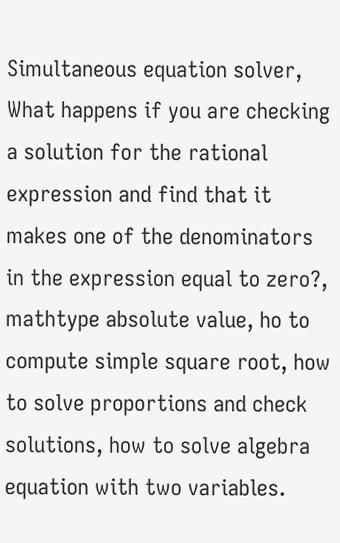Simultaneous equation solver, What happens if you are checking a solution for the rational expression and find that it makes one of the denominators in the expression equal to zero?, mathtype absolute value, ho to compute simple square root, how to solve proportions and check solutions, how to solve algebra equation with two variables.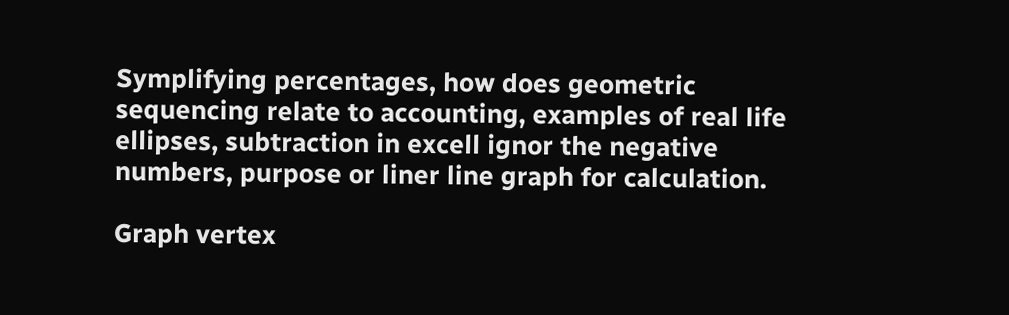Symplifying percentages, how does geometric sequencing relate to accounting, examples of real life ellipses, subtraction in excell ignor the negative numbers, purpose or liner line graph for calculation.

Graph vertex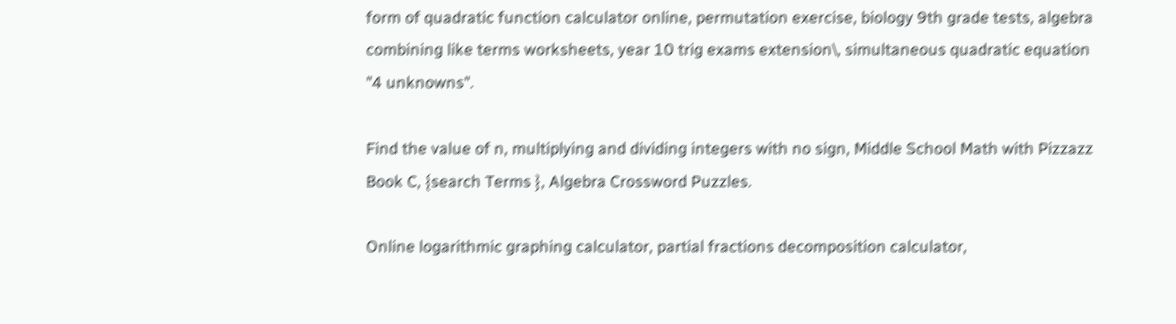form of quadratic function calculator online, permutation exercise, biology 9th grade tests, algebra combining like terms worksheets, year 10 trig exams extension\, simultaneous quadratic equation "4 unknowns".

Find the value of n, multiplying and dividing integers with no sign, Middle School Math with Pizzazz Book C, {search Terms }, Algebra Crossword Puzzles.

Online logarithmic graphing calculator, partial fractions decomposition calculator,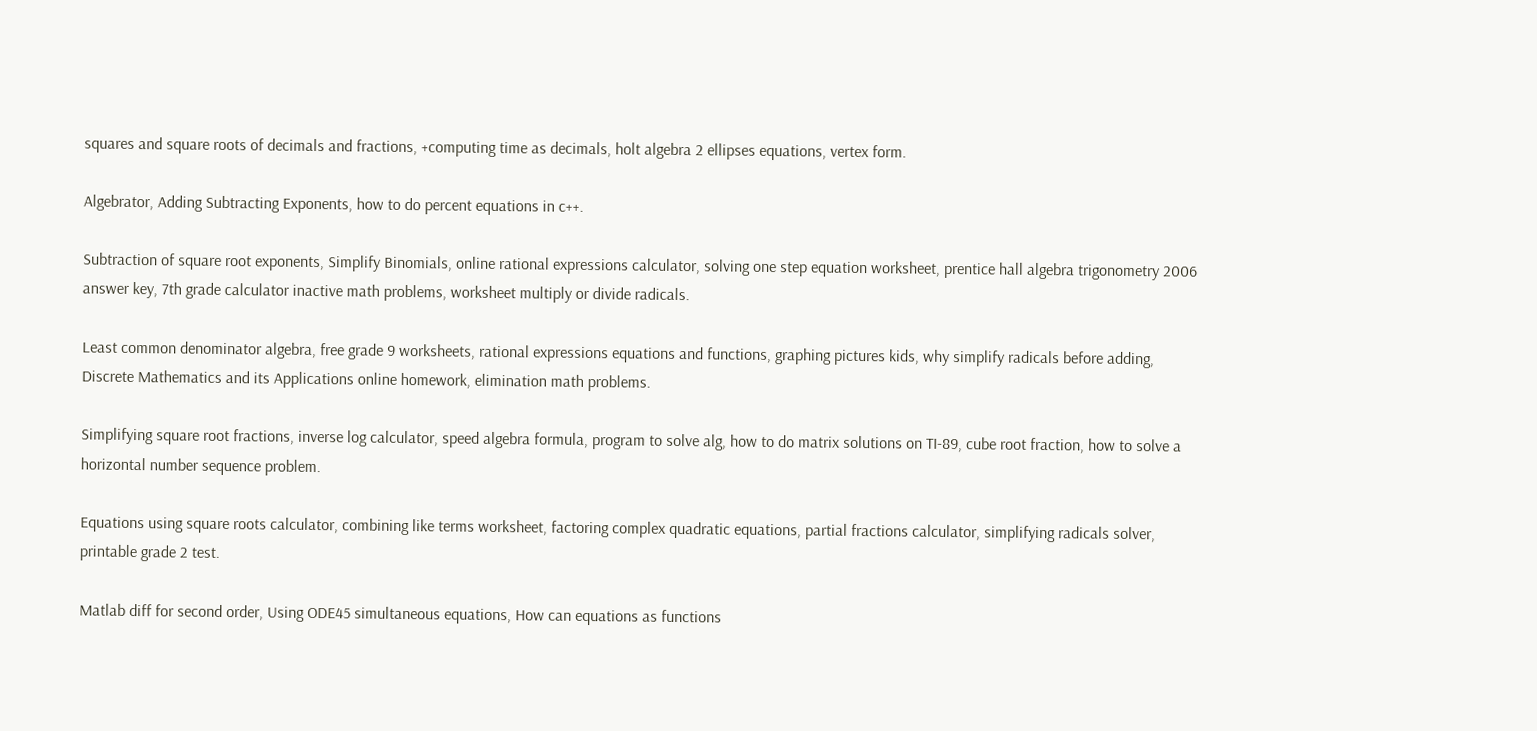squares and square roots of decimals and fractions, +computing time as decimals, holt algebra 2 ellipses equations, vertex form.

Algebrator, Adding Subtracting Exponents, how to do percent equations in c++.

Subtraction of square root exponents, Simplify Binomials, online rational expressions calculator, solving one step equation worksheet, prentice hall algebra trigonometry 2006 answer key, 7th grade calculator inactive math problems, worksheet multiply or divide radicals.

Least common denominator algebra, free grade 9 worksheets, rational expressions equations and functions, graphing pictures kids, why simplify radicals before adding, Discrete Mathematics and its Applications online homework, elimination math problems.

Simplifying square root fractions, inverse log calculator, speed algebra formula, program to solve alg, how to do matrix solutions on TI-89, cube root fraction, how to solve a horizontal number sequence problem.

Equations using square roots calculator, combining like terms worksheet, factoring complex quadratic equations, partial fractions calculator, simplifying radicals solver, printable grade 2 test.

Matlab diff for second order, Using ODE45 simultaneous equations, How can equations as functions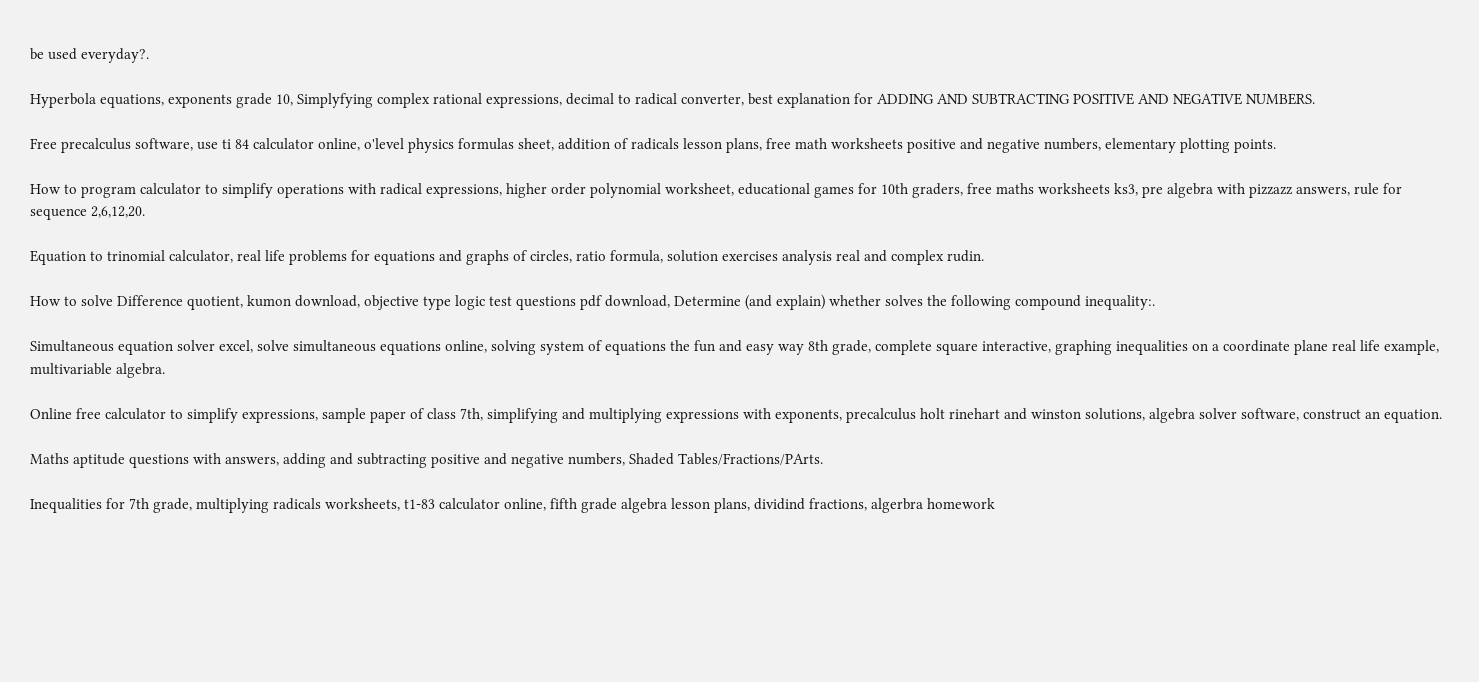be used everyday?.

Hyperbola equations, exponents grade 10, Simplyfying complex rational expressions, decimal to radical converter, best explanation for ADDING AND SUBTRACTING POSITIVE AND NEGATIVE NUMBERS.

Free precalculus software, use ti 84 calculator online, o'level physics formulas sheet, addition of radicals lesson plans, free math worksheets positive and negative numbers, elementary plotting points.

How to program calculator to simplify operations with radical expressions, higher order polynomial worksheet, educational games for 10th graders, free maths worksheets ks3, pre algebra with pizzazz answers, rule for sequence 2,6,12,20.

Equation to trinomial calculator, real life problems for equations and graphs of circles, ratio formula, solution exercises analysis real and complex rudin.

How to solve Difference quotient, kumon download, objective type logic test questions pdf download, Determine (and explain) whether solves the following compound inequality:.

Simultaneous equation solver excel, solve simultaneous equations online, solving system of equations the fun and easy way 8th grade, complete square interactive, graphing inequalities on a coordinate plane real life example, multivariable algebra.

Online free calculator to simplify expressions, sample paper of class 7th, simplifying and multiplying expressions with exponents, precalculus holt rinehart and winston solutions, algebra solver software, construct an equation.

Maths aptitude questions with answers, adding and subtracting positive and negative numbers, Shaded Tables/Fractions/PArts.

Inequalities for 7th grade, multiplying radicals worksheets, t1-83 calculator online, fifth grade algebra lesson plans, dividind fractions, algerbra homework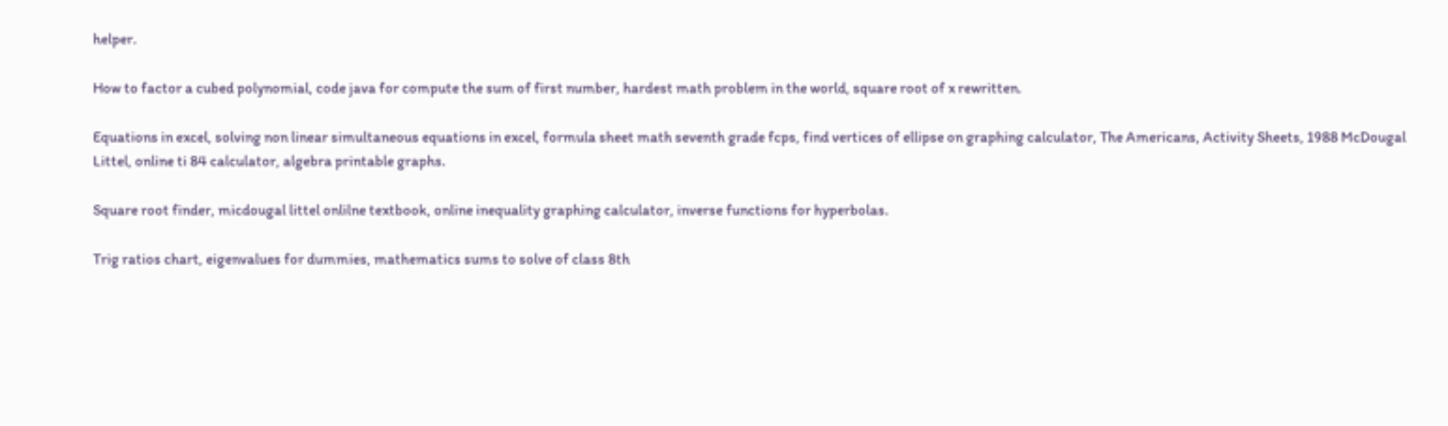helper.

How to factor a cubed polynomial, code java for compute the sum of first number, hardest math problem in the world, square root of x rewritten.

Equations in excel, solving non linear simultaneous equations in excel, formula sheet math seventh grade fcps, find vertices of ellipse on graphing calculator, The Americans, Activity Sheets, 1988 McDougal Littel, online ti 84 calculator, algebra printable graphs.

Square root finder, micdougal littel onlilne textbook, online inequality graphing calculator, inverse functions for hyperbolas.

Trig ratios chart, eigenvalues for dummies, mathematics sums to solve of class 8th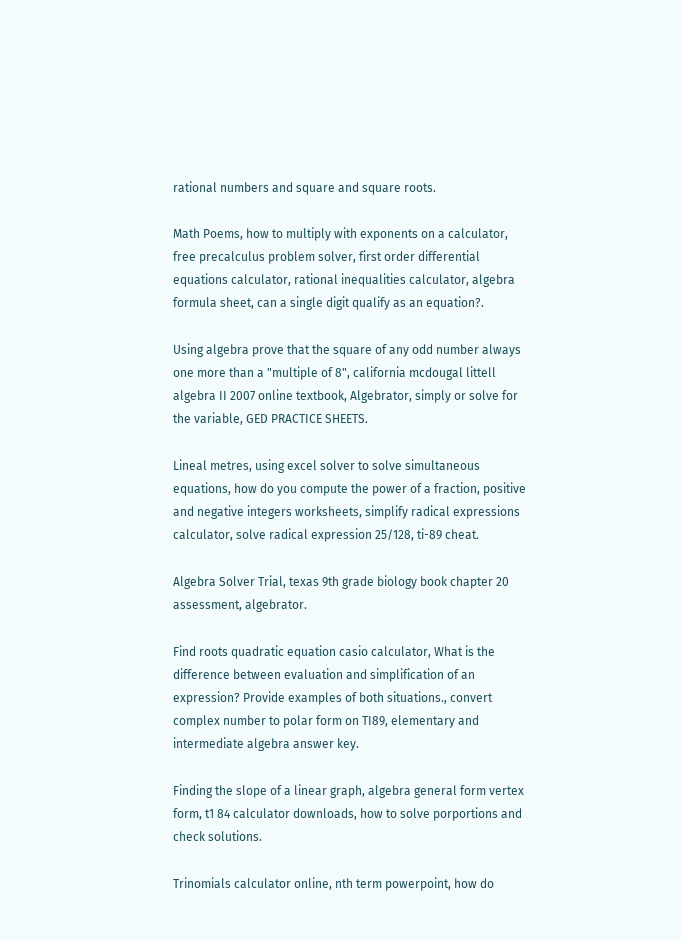rational numbers and square and square roots.

Math Poems, how to multiply with exponents on a calculator, free precalculus problem solver, first order differential equations calculator, rational inequalities calculator, algebra formula sheet, can a single digit qualify as an equation?.

Using algebra prove that the square of any odd number always one more than a "multiple of 8", california mcdougal littell algebra II 2007 online textbook, Algebrator, simply or solve for the variable, GED PRACTICE SHEETS.

Lineal metres, using excel solver to solve simultaneous equations, how do you compute the power of a fraction, positive and negative integers worksheets, simplify radical expressions calculator, solve radical expression 25/128, ti-89 cheat.

Algebra Solver Trial, texas 9th grade biology book chapter 20 assessment, algebrator.

Find roots quadratic equation casio calculator, What is the difference between evaluation and simplification of an expression? Provide examples of both situations., convert complex number to polar form on TI89, elementary and intermediate algebra answer key.

Finding the slope of a linear graph, algebra general form vertex form, t1 84 calculator downloads, how to solve porportions and check solutions.

Trinomials calculator online, nth term powerpoint, how do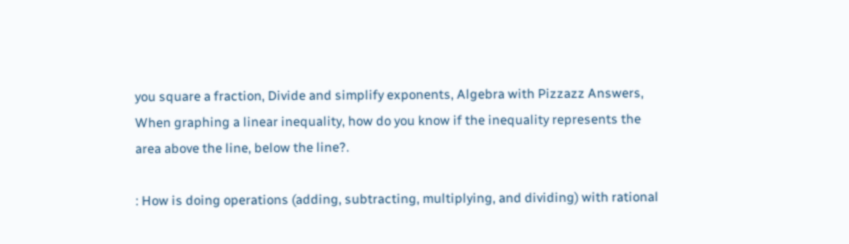you square a fraction, Divide and simplify exponents, Algebra with Pizzazz Answers, When graphing a linear inequality, how do you know if the inequality represents the area above the line, below the line?.

: How is doing operations (adding, subtracting, multiplying, and dividing) with rational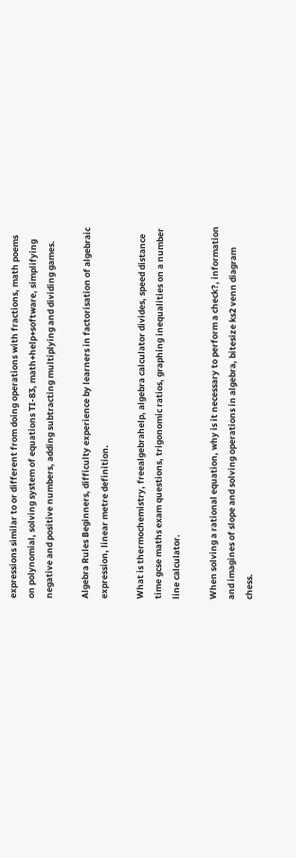expressions similar to or different from doing operations with fractions, math poems on polynomial, solving system of equations TI-83, math+help+software, simplifying negative and positive numbers, adding subtracting multiplying and dividing games.

Algebra Rules Beginners, difficulty experience by learners in factorisation of algebraic expression, linear metre definition.

What is thermochemistry, freealgebrahelp, algebra calculator divides, speed distance time gcse maths exam questions, trigonomic ratios, graphing inequalities on a number line calculator.

When solving a rational equation, why is it necessary to perform a check?, information and imagines of slope and solving operations in algebra, bitesize ks2 venn diagram chess.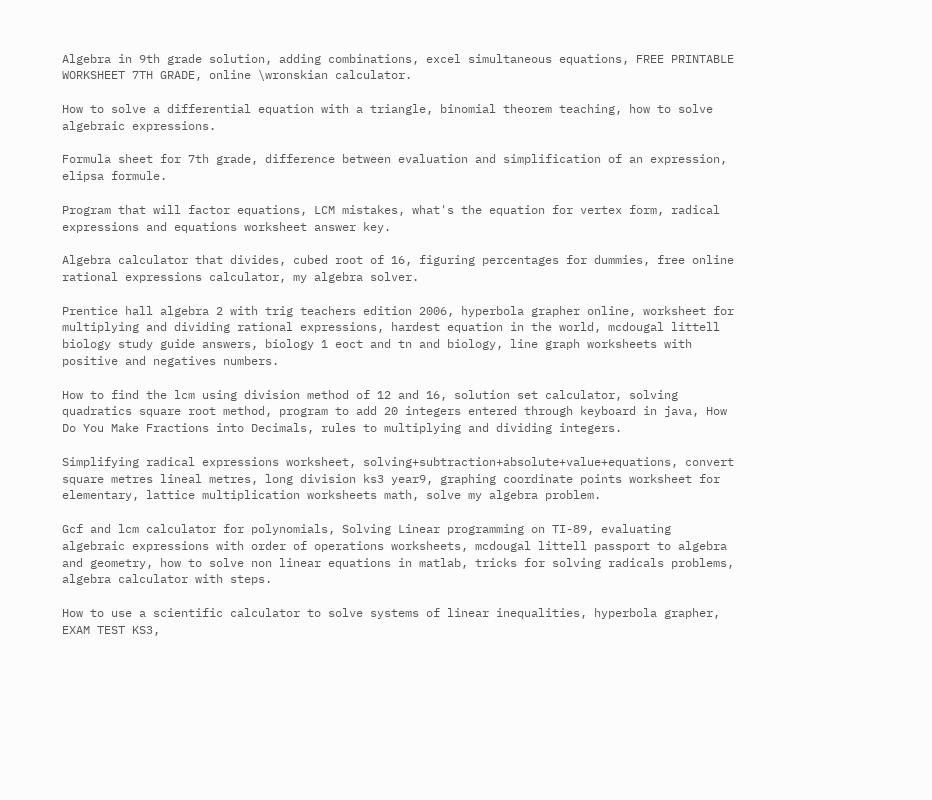Algebra in 9th grade solution, adding combinations, excel simultaneous equations, FREE PRINTABLE WORKSHEET 7TH GRADE, online \wronskian calculator.

How to solve a differential equation with a triangle, binomial theorem teaching, how to solve algebraic expressions.

Formula sheet for 7th grade, difference between evaluation and simplification of an expression, elipsa formule.

Program that will factor equations, LCM mistakes, what's the equation for vertex form, radical expressions and equations worksheet answer key.

Algebra calculator that divides, cubed root of 16, figuring percentages for dummies, free online rational expressions calculator, my algebra solver.

Prentice hall algebra 2 with trig teachers edition 2006, hyperbola grapher online, worksheet for multiplying and dividing rational expressions, hardest equation in the world, mcdougal littell biology study guide answers, biology 1 eoct and tn and biology, line graph worksheets with positive and negatives numbers.

How to find the lcm using division method of 12 and 16, solution set calculator, solving quadratics square root method, program to add 20 integers entered through keyboard in java, How Do You Make Fractions into Decimals, rules to multiplying and dividing integers.

Simplifying radical expressions worksheet, solving+subtraction+absolute+value+equations, convert square metres lineal metres, long division ks3 year9, graphing coordinate points worksheet for elementary, lattice multiplication worksheets math, solve my algebra problem.

Gcf and lcm calculator for polynomials, Solving Linear programming on TI-89, evaluating algebraic expressions with order of operations worksheets, mcdougal littell passport to algebra and geometry, how to solve non linear equations in matlab, tricks for solving radicals problems, algebra calculator with steps.

How to use a scientific calculator to solve systems of linear inequalities, hyperbola grapher, EXAM TEST KS3,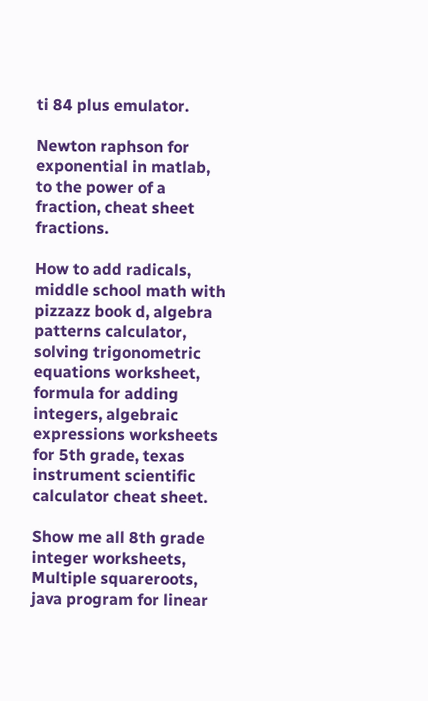ti 84 plus emulator.

Newton raphson for exponential in matlab, to the power of a fraction, cheat sheet fractions.

How to add radicals, middle school math with pizzazz book d, algebra patterns calculator, solving trigonometric equations worksheet, formula for adding integers, algebraic expressions worksheets for 5th grade, texas instrument scientific calculator cheat sheet.

Show me all 8th grade integer worksheets, Multiple squareroots, java program for linear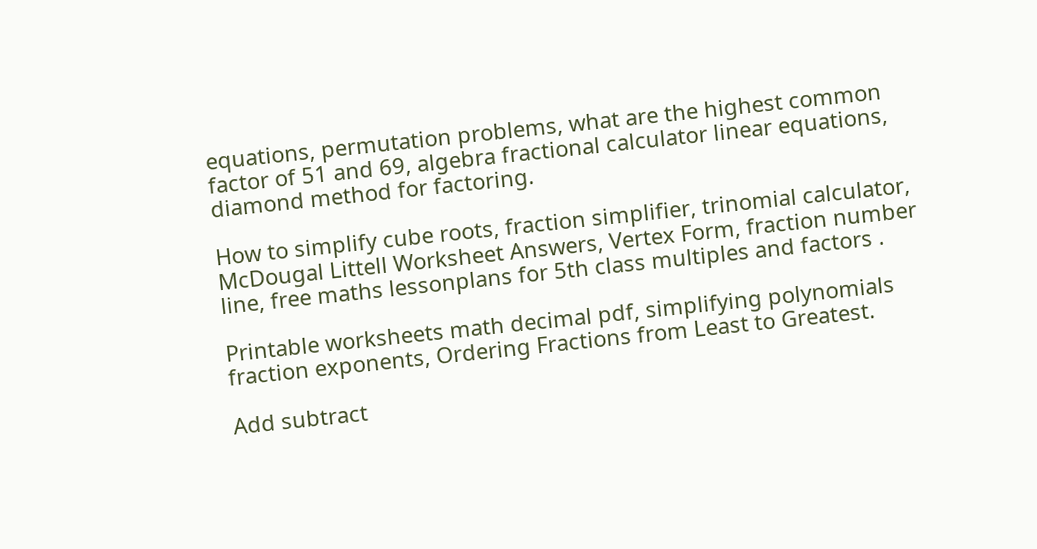equations, permutation problems, what are the highest common factor of 51 and 69, algebra fractional calculator linear equations, diamond method for factoring.

How to simplify cube roots, fraction simplifier, trinomial calculator, McDougal Littell Worksheet Answers, Vertex Form, fraction number line, free maths lessonplans for 5th class multiples and factors .

Printable worksheets math decimal pdf, simplifying polynomials fraction exponents, Ordering Fractions from Least to Greatest.

Add subtract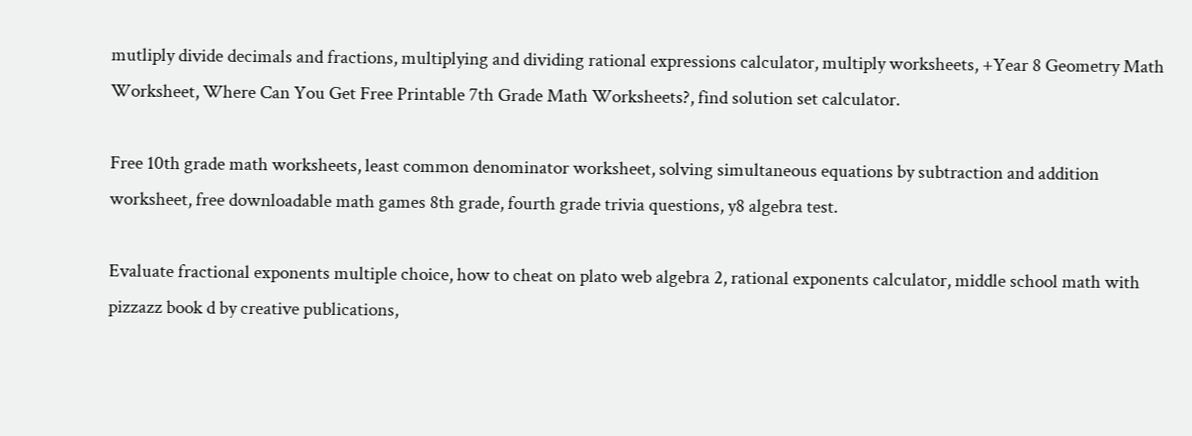mutliply divide decimals and fractions, multiplying and dividing rational expressions calculator, multiply worksheets, +Year 8 Geometry Math Worksheet, Where Can You Get Free Printable 7th Grade Math Worksheets?, find solution set calculator.

Free 10th grade math worksheets, least common denominator worksheet, solving simultaneous equations by subtraction and addition worksheet, free downloadable math games 8th grade, fourth grade trivia questions, y8 algebra test.

Evaluate fractional exponents multiple choice, how to cheat on plato web algebra 2, rational exponents calculator, middle school math with pizzazz book d by creative publications,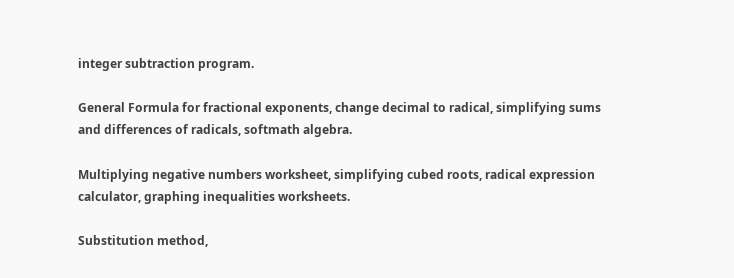integer subtraction program.

General Formula for fractional exponents, change decimal to radical, simplifying sums and differences of radicals, softmath algebra.

Multiplying negative numbers worksheet, simplifying cubed roots, radical expression calculator, graphing inequalities worksheets.

Substitution method,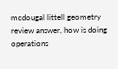mcdougal littell geometry review answer, how is doing operations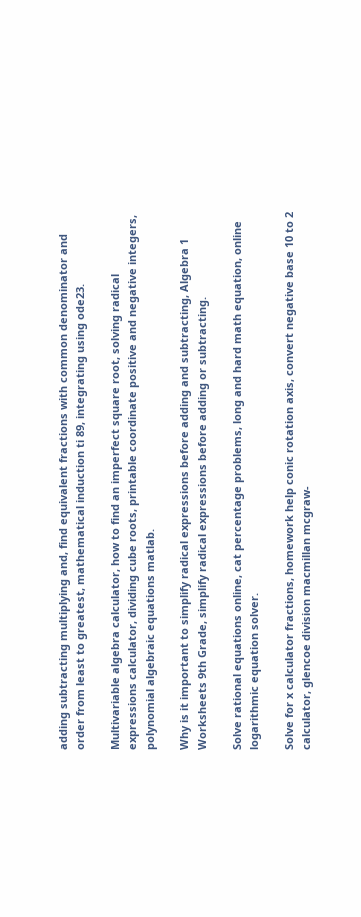adding subtracting multiplying and, find equivalent fractions with common denominator and order from least to greatest, mathematical induction ti 89, integrating using ode23.

Multivariable algebra calculator, how to find an imperfect square root, solving radical expressions calculator, dividing cube roots, printable coordinate positive and negative integers, polynomial algebraic equations matlab.

Why is it important to simplify radical expressions before adding and subtracting, Algebra 1 Worksheets 9th Grade, simplify radical expressions before adding or subtracting.

Solve rational equations online, cat percentage problems, long and hard math equation, online logarithmic equation solver.

Solve for x calculator fractions, homework help conic rotation axis, convert negative base 10 to 2 calculator, glencoe division macmillan mcgraw-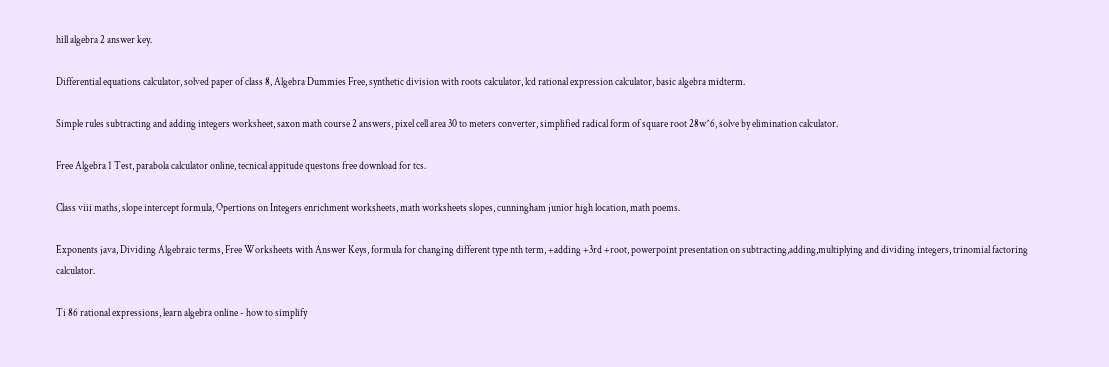hill algebra 2 answer key.

Differential equations calculator, solved paper of class 8, Algebra Dummies Free, synthetic division with roots calculator, lcd rational expression calculator, basic algebra midterm.

Simple rules subtracting and adding integers worksheet, saxon math course 2 answers, pixel cell area 30 to meters converter, simplified radical form of square root 28w^6, solve by elimination calculator.

Free Algebra 1 Test, parabola calculator online, tecnical appitude questons free download for tcs.

Class viii maths, slope intercept formula, Opertions on Integers enrichment worksheets, math worksheets slopes, cunningham junior high location, math poems.

Exponents java, Dividing Algebraic terms, Free Worksheets with Answer Keys, formula for changing different type nth term, +adding +3rd +root, powerpoint presentation on subtracting,adding,multiplying and dividing integers, trinomial factoring calculator.

Ti 86 rational expressions, learn algebra online - how to simplify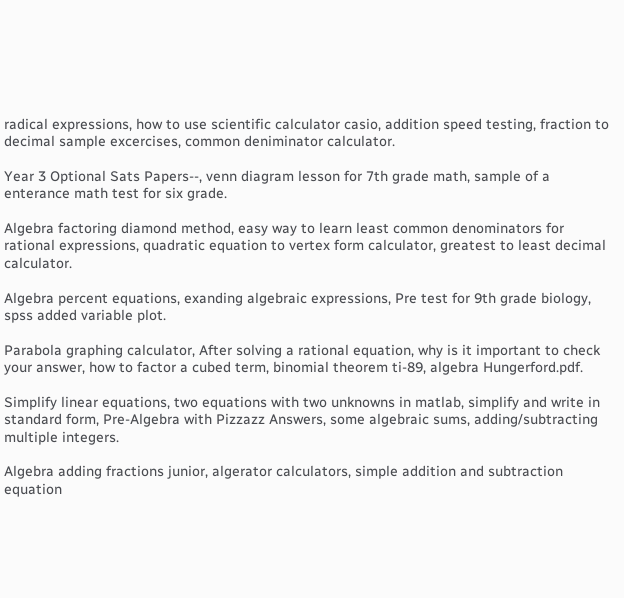radical expressions, how to use scientific calculator casio, addition speed testing, fraction to decimal sample excercises, common deniminator calculator.

Year 3 Optional Sats Papers--, venn diagram lesson for 7th grade math, sample of a enterance math test for six grade.

Algebra factoring diamond method, easy way to learn least common denominators for rational expressions, quadratic equation to vertex form calculator, greatest to least decimal calculator.

Algebra percent equations, exanding algebraic expressions, Pre test for 9th grade biology, spss added variable plot.

Parabola graphing calculator, After solving a rational equation, why is it important to check your answer, how to factor a cubed term, binomial theorem ti-89, algebra Hungerford.pdf.

Simplify linear equations, two equations with two unknowns in matlab, simplify and write in standard form, Pre-Algebra with Pizzazz Answers, some algebraic sums, adding/subtracting multiple integers.

Algebra adding fractions junior, algerator calculators, simple addition and subtraction equation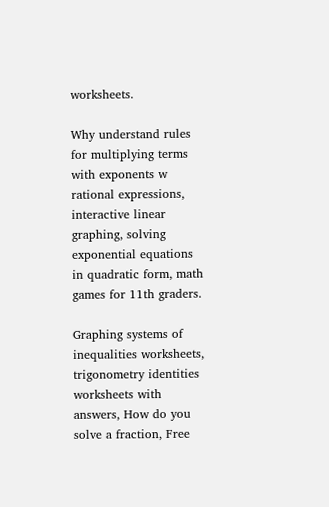worksheets.

Why understand rules for multiplying terms with exponents w rational expressions, interactive linear graphing, solving exponential equations in quadratic form, math games for 11th graders.

Graphing systems of inequalities worksheets, trigonometry identities worksheets with answers, How do you solve a fraction, Free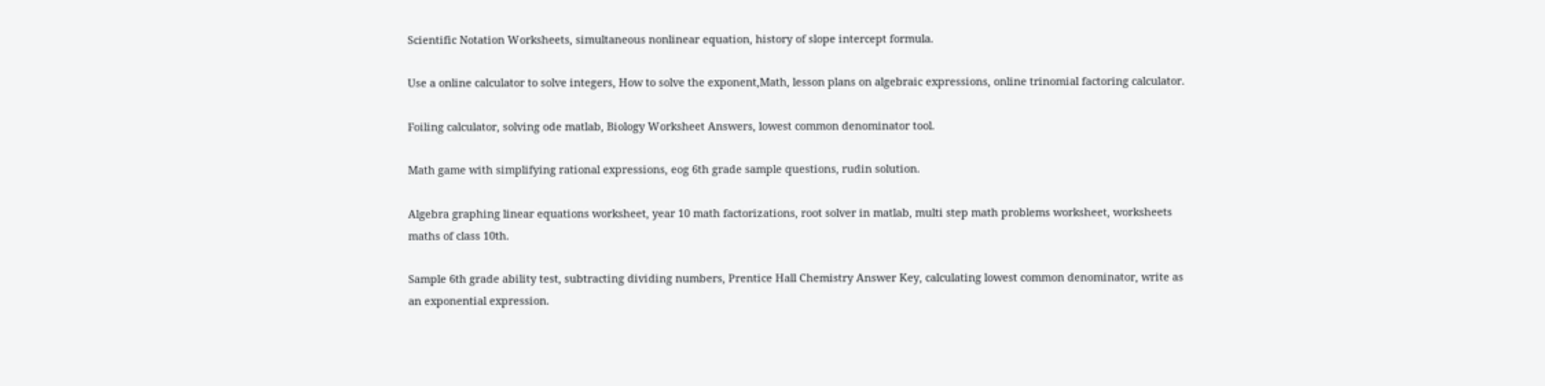Scientific Notation Worksheets, simultaneous nonlinear equation, history of slope intercept formula.

Use a online calculator to solve integers, How to solve the exponent,Math, lesson plans on algebraic expressions, online trinomial factoring calculator.

Foiling calculator, solving ode matlab, Biology Worksheet Answers, lowest common denominator tool.

Math game with simplifying rational expressions, eog 6th grade sample questions, rudin solution.

Algebra graphing linear equations worksheet, year 10 math factorizations, root solver in matlab, multi step math problems worksheet, worksheets maths of class 10th.

Sample 6th grade ability test, subtracting dividing numbers, Prentice Hall Chemistry Answer Key, calculating lowest common denominator, write as an exponential expression.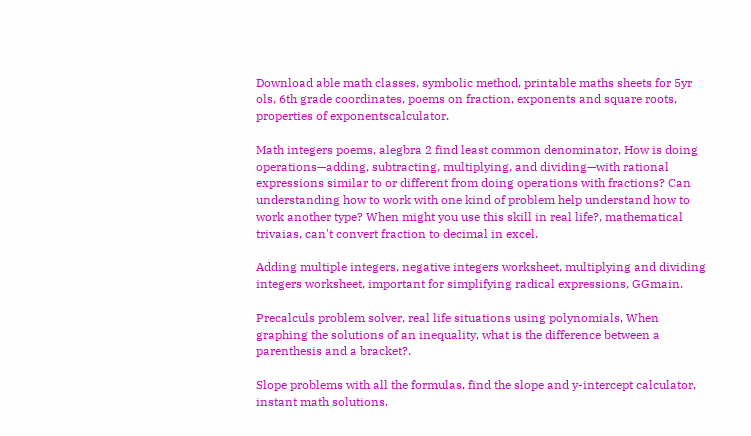Download able math classes, symbolic method, printable maths sheets for 5yr ols, 6th grade coordinates, poems on fraction, exponents and square roots, properties of exponentscalculator.

Math integers poems, alegbra 2 find least common denominator, How is doing operations—adding, subtracting, multiplying, and dividing—with rational expressions similar to or different from doing operations with fractions? Can understanding how to work with one kind of problem help understand how to work another type? When might you use this skill in real life?, mathematical trivaias, can't convert fraction to decimal in excel.

Adding multiple integers, negative integers worksheet, multiplying and dividing integers worksheet, important for simplifying radical expressions, GGmain.

Precalculs problem solver, real life situations using polynomials, When graphing the solutions of an inequality, what is the difference between a parenthesis and a bracket?.

Slope problems with all the formulas, find the slope and y-intercept calculator, instant math solutions.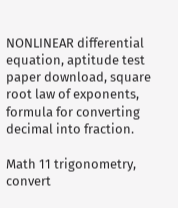NONLINEAR differential equation, aptitude test paper download, square root law of exponents, formula for converting decimal into fraction.

Math 11 trigonometry, convert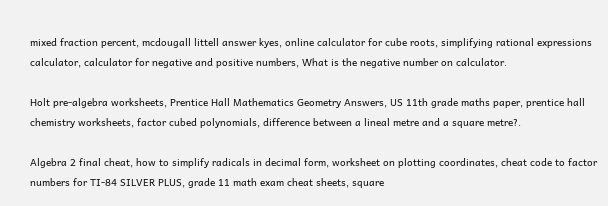mixed fraction percent, mcdougall littell answer kyes, online calculator for cube roots, simplifying rational expressions calculator, calculator for negative and positive numbers, What is the negative number on calculator.

Holt pre-algebra worksheets, Prentice Hall Mathematics Geometry Answers, US 11th grade maths paper, prentice hall chemistry worksheets, factor cubed polynomials, difference between a lineal metre and a square metre?.

Algebra 2 final cheat, how to simplify radicals in decimal form, worksheet on plotting coordinates, cheat code to factor numbers for TI-84 SILVER PLUS, grade 11 math exam cheat sheets, square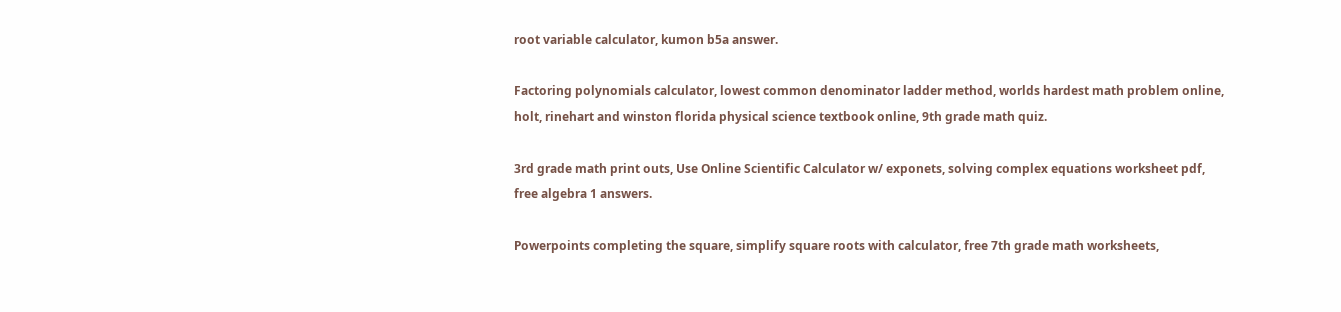root variable calculator, kumon b5a answer.

Factoring polynomials calculator, lowest common denominator ladder method, worlds hardest math problem online, holt, rinehart and winston florida physical science textbook online, 9th grade math quiz.

3rd grade math print outs, Use Online Scientific Calculator w/ exponets, solving complex equations worksheet pdf, free algebra 1 answers.

Powerpoints completing the square, simplify square roots with calculator, free 7th grade math worksheets,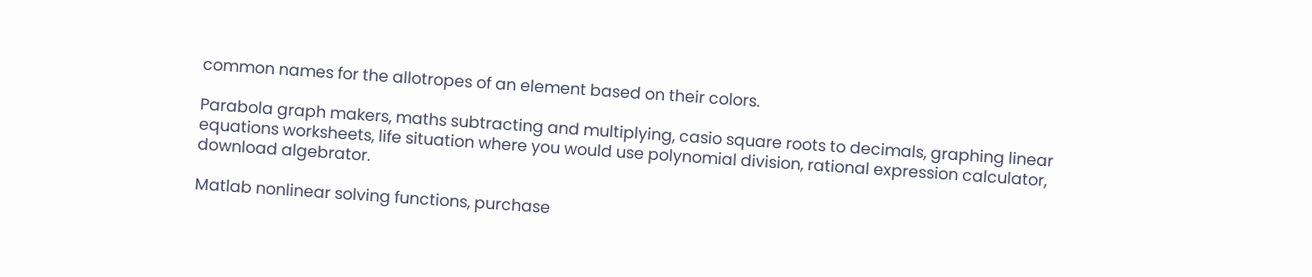common names for the allotropes of an element based on their colors.

Parabola graph makers, maths subtracting and multiplying, casio square roots to decimals, graphing linear equations worksheets, life situation where you would use polynomial division, rational expression calculator, download algebrator.

Matlab nonlinear solving functions, purchase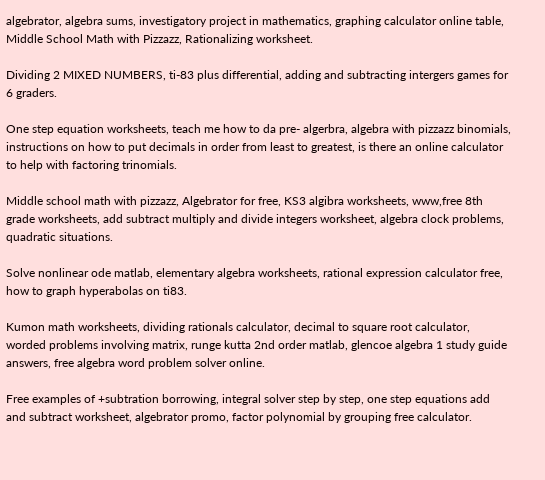algebrator, algebra sums, investigatory project in mathematics, graphing calculator online table, Middle School Math with Pizzazz, Rationalizing worksheet.

Dividing 2 MIXED NUMBERS, ti-83 plus differential, adding and subtracting intergers games for 6 graders.

One step equation worksheets, teach me how to da pre- algerbra, algebra with pizzazz binomials, instructions on how to put decimals in order from least to greatest, is there an online calculator to help with factoring trinomials.

Middle school math with pizzazz, Algebrator for free, KS3 algibra worksheets, www,free 8th grade worksheets, add subtract multiply and divide integers worksheet, algebra clock problems, quadratic situations.

Solve nonlinear ode matlab, elementary algebra worksheets, rational expression calculator free, how to graph hyperabolas on ti83.

Kumon math worksheets, dividing rationals calculator, decimal to square root calculator, worded problems involving matrix, runge kutta 2nd order matlab, glencoe algebra 1 study guide answers, free algebra word problem solver online.

Free examples of +subtration borrowing, integral solver step by step, one step equations add and subtract worksheet, algebrator promo, factor polynomial by grouping free calculator.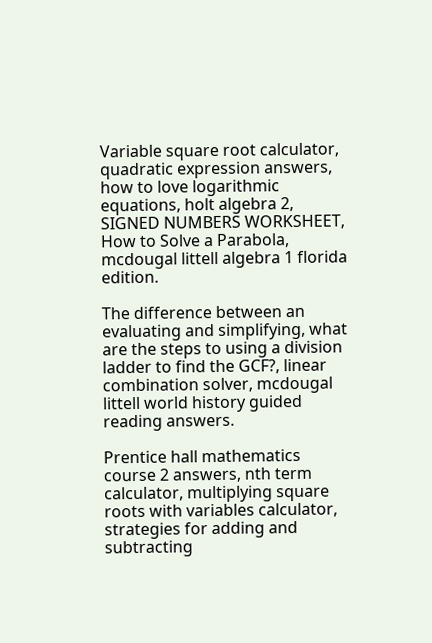Variable square root calculator, quadratic expression answers, how to love logarithmic equations, holt algebra 2, SIGNED NUMBERS WORKSHEET, How to Solve a Parabola, mcdougal littell algebra 1 florida edition.

The difference between an evaluating and simplifying, what are the steps to using a division ladder to find the GCF?, linear combination solver, mcdougal littell world history guided reading answers.

Prentice hall mathematics course 2 answers, nth term calculator, multiplying square roots with variables calculator, strategies for adding and subtracting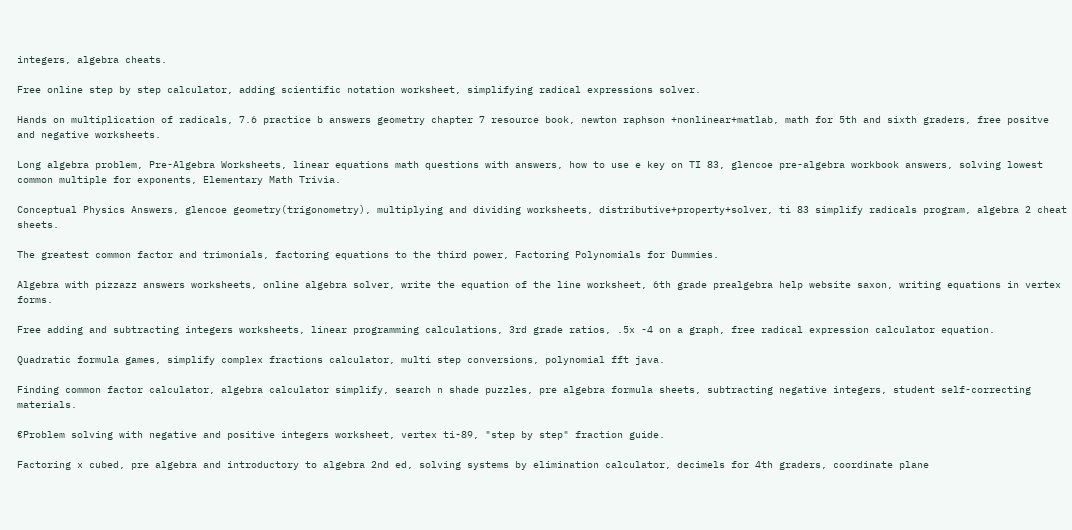integers, algebra cheats.

Free online step by step calculator, adding scientific notation worksheet, simplifying radical expressions solver.

Hands on multiplication of radicals, 7.6 practice b answers geometry chapter 7 resource book, newton raphson +nonlinear+matlab, math for 5th and sixth graders, free positve and negative worksheets.

Long algebra problem, Pre-Algebra Worksheets, linear equations math questions with answers, how to use e key on TI 83, glencoe pre-algebra workbook answers, solving lowest common multiple for exponents, Elementary Math Trivia.

Conceptual Physics Answers, glencoe geometry(trigonometry), multiplying and dividing worksheets, distributive+property+solver, ti 83 simplify radicals program, algebra 2 cheat sheets.

The greatest common factor and trimonials, factoring equations to the third power, Factoring Polynomials for Dummies.

Algebra with pizzazz answers worksheets, online algebra solver, write the equation of the line worksheet, 6th grade prealgebra help website saxon, writing equations in vertex forms.

Free adding and subtracting integers worksheets, linear programming calculations, 3rd grade ratios, .5x -4 on a graph, free radical expression calculator equation.

Quadratic formula games, simplify complex fractions calculator, multi step conversions, polynomial fft java.

Finding common factor calculator, algebra calculator simplify, search n shade puzzles, pre algebra formula sheets, subtracting negative integers, student self-correcting materials.

€Problem solving with negative and positive integers worksheet, vertex ti-89, "step by step" fraction guide.

Factoring x cubed, pre algebra and introductory to algebra 2nd ed, solving systems by elimination calculator, decimels for 4th graders, coordinate plane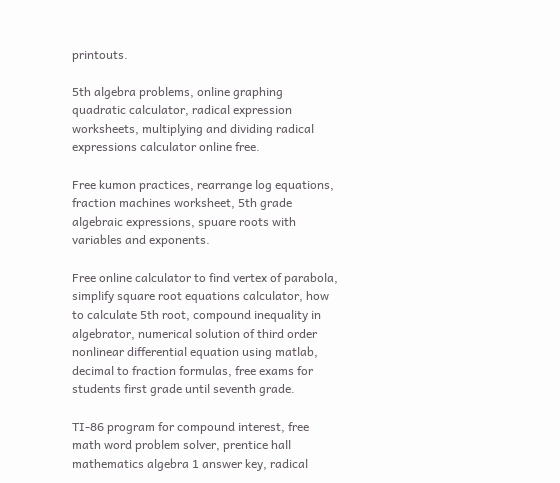printouts.

5th algebra problems, online graphing quadratic calculator, radical expression worksheets, multiplying and dividing radical expressions calculator online free.

Free kumon practices, rearrange log equations, fraction machines worksheet, 5th grade algebraic expressions, spuare roots with variables and exponents.

Free online calculator to find vertex of parabola, simplify square root equations calculator, how to calculate 5th root, compound inequality in algebrator, numerical solution of third order nonlinear differential equation using matlab, decimal to fraction formulas, free exams for students first grade until seventh grade.

TI-86 program for compound interest, free math word problem solver, prentice hall mathematics algebra 1 answer key, radical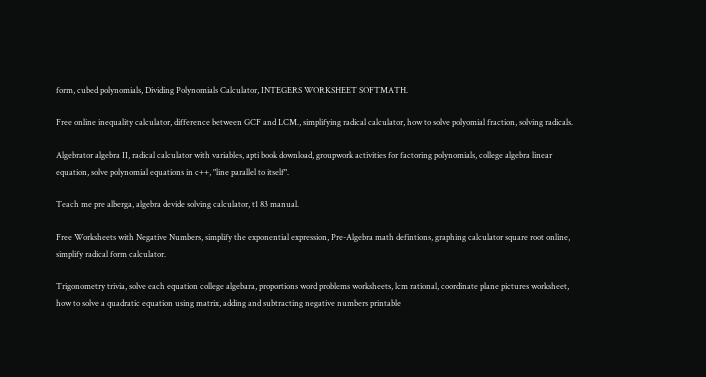form, cubed polynomials, Dividing Polynomials Calculator, INTEGERS WORKSHEET SOFTMATH.

Free online inequality calculator, difference between GCF and LCM., simplifying radical calculator, how to solve polyomial fraction, solving radicals.

Algebrator algebra II, radical calculator with variables, apti book download, groupwork activities for factoring polynomials, college algebra linear equation, solve polynomial equations in c++, "line parallel to itself".

Teach me pre alberga, algebra devide solving calculator, t1 83 manual.

Free Worksheets with Negative Numbers, simplify the exponential expression, Pre-Algebra math defintions, graphing calculator square root online, simplify radical form calculator.

Trigonometry trivia, solve each equation college algebara, proportions word problems worksheets, lcm rational, coordinate plane pictures worksheet, how to solve a quadratic equation using matrix, adding and subtracting negative numbers printable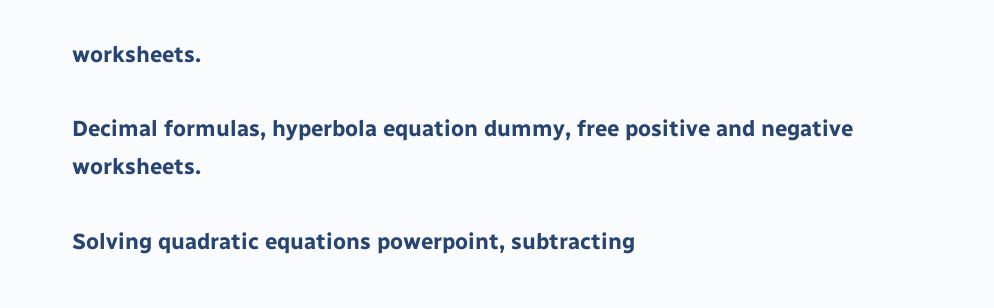worksheets.

Decimal formulas, hyperbola equation dummy, free positive and negative worksheets.

Solving quadratic equations powerpoint, subtracting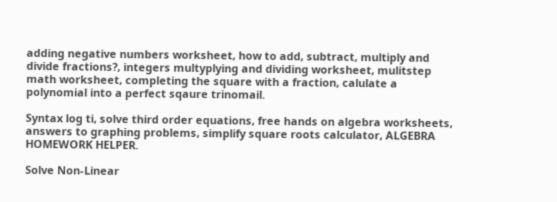adding negative numbers worksheet, how to add, subtract, multiply and divide fractions?, integers multyplying and dividing worksheet, mulitstep math worksheet, completing the square with a fraction, calulate a polynomial into a perfect sqaure trinomail.

Syntax log ti, solve third order equations, free hands on algebra worksheets, answers to graphing problems, simplify square roots calculator, ALGEBRA HOMEWORK HELPER.

Solve Non-Linear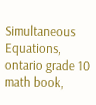Simultaneous Equations, ontario grade 10 math book,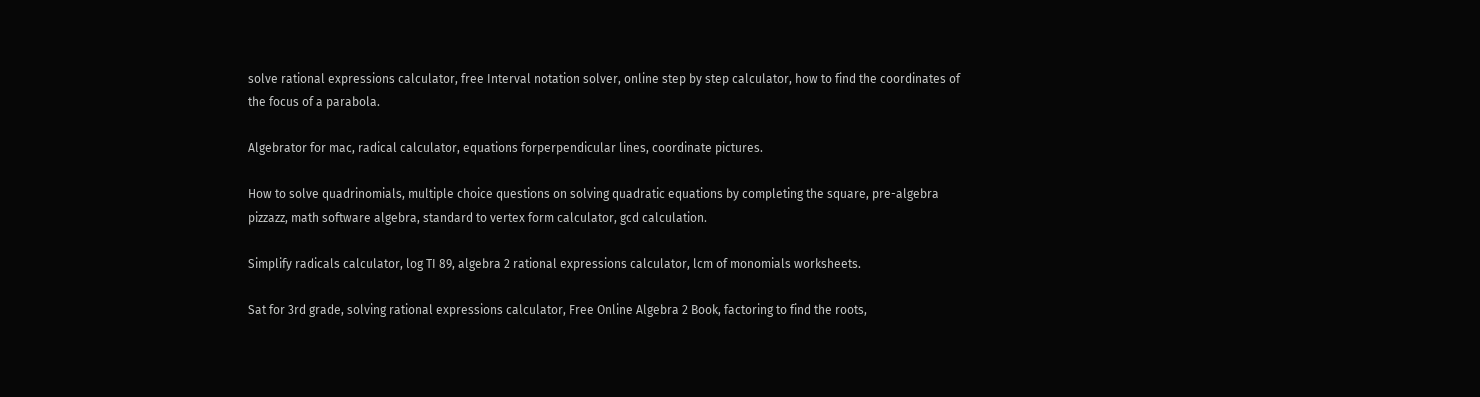solve rational expressions calculator, free Interval notation solver, online step by step calculator, how to find the coordinates of the focus of a parabola.

Algebrator for mac, radical calculator, equations forperpendicular lines, coordinate pictures.

How to solve quadrinomials, multiple choice questions on solving quadratic equations by completing the square, pre-algebra pizzazz, math software algebra, standard to vertex form calculator, gcd calculation.

Simplify radicals calculator, log TI 89, algebra 2 rational expressions calculator, lcm of monomials worksheets.

Sat for 3rd grade, solving rational expressions calculator, Free Online Algebra 2 Book, factoring to find the roots,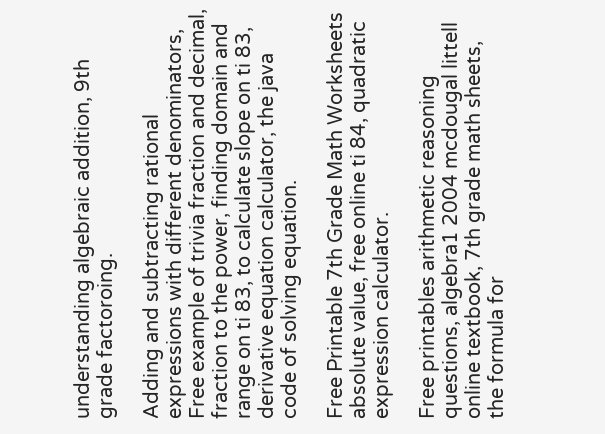understanding algebraic addition, 9th grade factoroing.

Adding and subtracting rational expressions with different denominators, Free example of trivia fraction and decimal, fraction to the power, finding domain and range on ti 83, to calculate slope on ti 83, derivative equation calculator, the java code of solving equation.

Free Printable 7th Grade Math Worksheets absolute value, free online ti 84, quadratic expression calculator.

Free printables arithmetic reasoning questions, algebra1 2004 mcdougal littell online textbook, 7th grade math sheets, the formula for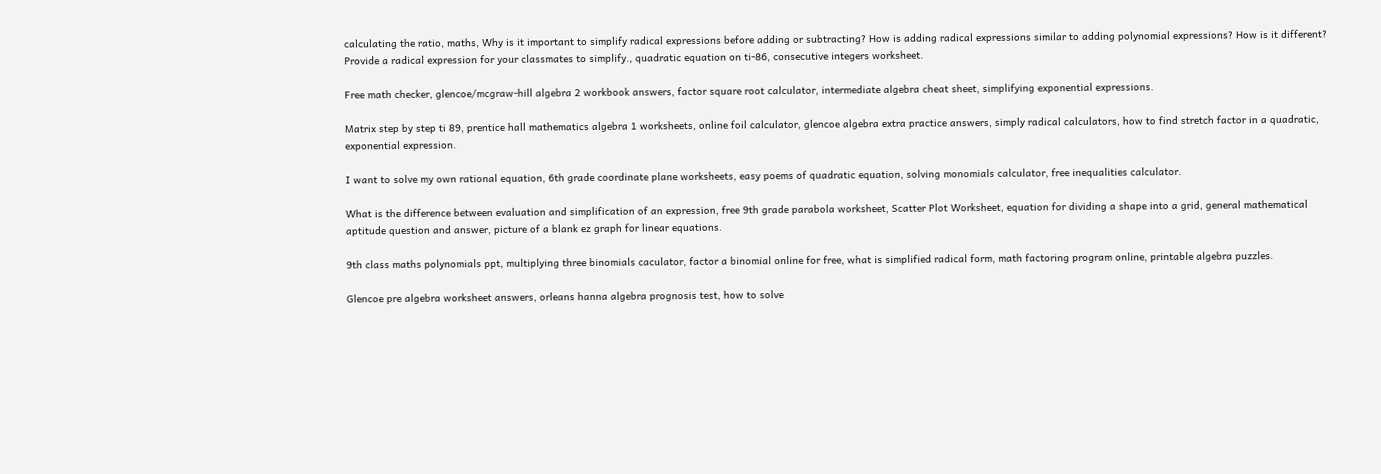calculating the ratio, maths, Why is it important to simplify radical expressions before adding or subtracting? How is adding radical expressions similar to adding polynomial expressions? How is it different? Provide a radical expression for your classmates to simplify., quadratic equation on ti-86, consecutive integers worksheet.

Free math checker, glencoe/mcgraw-hill algebra 2 workbook answers, factor square root calculator, intermediate algebra cheat sheet, simplifying exponential expressions.

Matrix step by step ti 89, prentice hall mathematics algebra 1 worksheets, online foil calculator, glencoe algebra extra practice answers, simply radical calculators, how to find stretch factor in a quadratic, exponential expression.

I want to solve my own rational equation, 6th grade coordinate plane worksheets, easy poems of quadratic equation, solving monomials calculator, free inequalities calculator.

What is the difference between evaluation and simplification of an expression, free 9th grade parabola worksheet, Scatter Plot Worksheet, equation for dividing a shape into a grid, general mathematical aptitude question and answer, picture of a blank ez graph for linear equations.

9th class maths polynomials ppt, multiplying three binomials caculator, factor a binomial online for free, what is simplified radical form, math factoring program online, printable algebra puzzles.

Glencoe pre algebra worksheet answers, orleans hanna algebra prognosis test, how to solve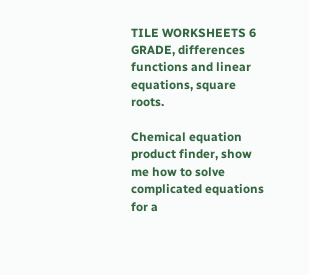TILE WORKSHEETS 6 GRADE, differences functions and linear equations, square roots.

Chemical equation product finder, show me how to solve complicated equations for a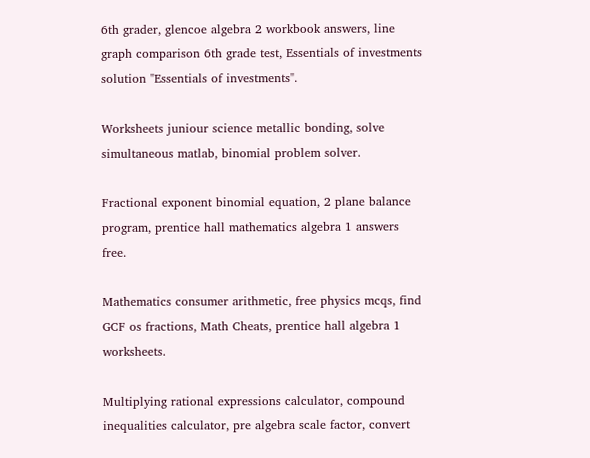6th grader, glencoe algebra 2 workbook answers, line graph comparison 6th grade test, Essentials of investments solution "Essentials of investments".

Worksheets juniour science metallic bonding, solve simultaneous matlab, binomial problem solver.

Fractional exponent binomial equation, 2 plane balance program, prentice hall mathematics algebra 1 answers free.

Mathematics consumer arithmetic, free physics mcqs, find GCF os fractions, Math Cheats, prentice hall algebra 1 worksheets.

Multiplying rational expressions calculator, compound inequalities calculator, pre algebra scale factor, convert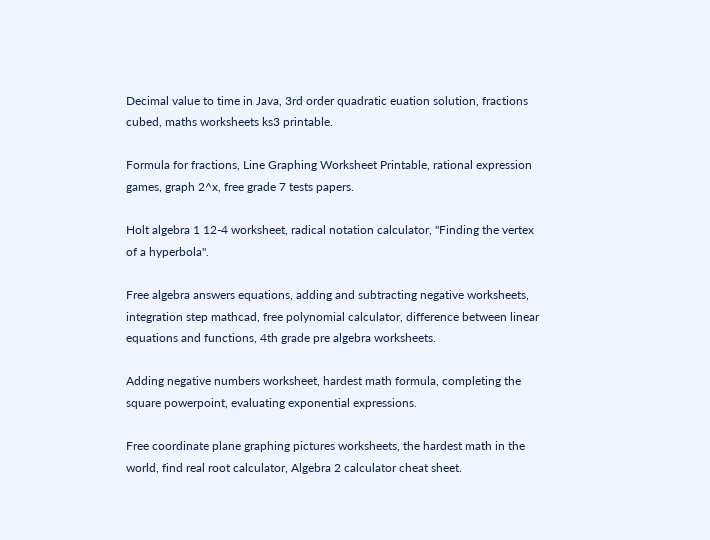Decimal value to time in Java, 3rd order quadratic euation solution, fractions cubed, maths worksheets ks3 printable.

Formula for fractions, Line Graphing Worksheet Printable, rational expression games, graph 2^x, free grade 7 tests papers.

Holt algebra 1 12-4 worksheet, radical notation calculator, "Finding the vertex of a hyperbola".

Free algebra answers equations, adding and subtracting negative worksheets, integration step mathcad, free polynomial calculator, difference between linear equations and functions, 4th grade pre algebra worksheets.

Adding negative numbers worksheet, hardest math formula, completing the square powerpoint, evaluating exponential expressions.

Free coordinate plane graphing pictures worksheets, the hardest math in the world, find real root calculator, Algebra 2 calculator cheat sheet.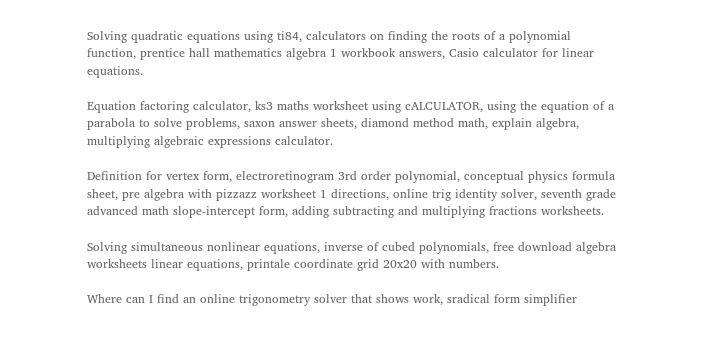Solving quadratic equations using ti84, calculators on finding the roots of a polynomial function, prentice hall mathematics algebra 1 workbook answers, Casio calculator for linear equations.

Equation factoring calculator, ks3 maths worksheet using cALCULATOR, using the equation of a parabola to solve problems, saxon answer sheets, diamond method math, explain algebra, multiplying algebraic expressions calculator.

Definition for vertex form, electroretinogram 3rd order polynomial, conceptual physics formula sheet, pre algebra with pizzazz worksheet 1 directions, online trig identity solver, seventh grade advanced math slope-intercept form, adding subtracting and multiplying fractions worksheets.

Solving simultaneous nonlinear equations, inverse of cubed polynomials, free download algebra worksheets linear equations, printale coordinate grid 20x20 with numbers.

Where can I find an online trigonometry solver that shows work, sradical form simplifier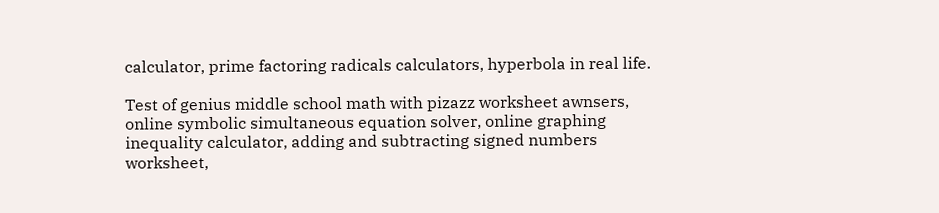calculator, prime factoring radicals calculators, hyperbola in real life.

Test of genius middle school math with pizazz worksheet awnsers, online symbolic simultaneous equation solver, online graphing inequality calculator, adding and subtracting signed numbers worksheet,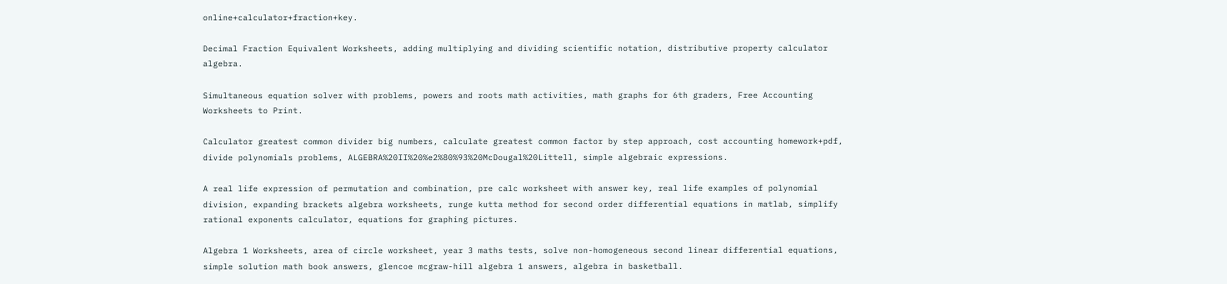online+calculator+fraction+key.

Decimal Fraction Equivalent Worksheets, adding multiplying and dividing scientific notation, distributive property calculator algebra.

Simultaneous equation solver with problems, powers and roots math activities, math graphs for 6th graders, Free Accounting Worksheets to Print.

Calculator greatest common divider big numbers, calculate greatest common factor by step approach, cost accounting homework+pdf, divide polynomials problems, ALGEBRA%20II%20%e2%80%93%20McDougal%20Littell, simple algebraic expressions.

A real life expression of permutation and combination, pre calc worksheet with answer key, real life examples of polynomial division, expanding brackets algebra worksheets, runge kutta method for second order differential equations in matlab, simplify rational exponents calculator, equations for graphing pictures.

Algebra 1 Worksheets, area of circle worksheet, year 3 maths tests, solve non-homogeneous second linear differential equations, simple solution math book answers, glencoe mcgraw-hill algebra 1 answers, algebra in basketball.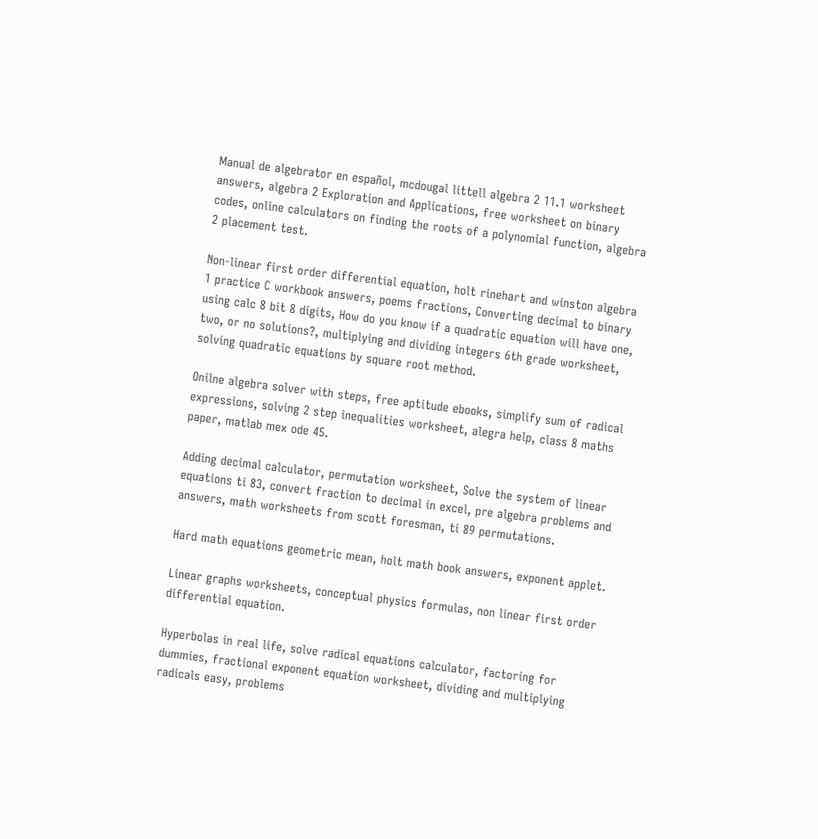Manual de algebrator en español, mcdougal littell algebra 2 11.1 worksheet answers, algebra 2 Exploration and Applications, free worksheet on binary codes, online calculators on finding the roots of a polynomial function, algebra 2 placement test.

Non-linear first order differential equation, holt rinehart and winston algebra 1 practice C workbook answers, poems fractions, Converting decimal to binary using calc 8 bit 8 digits, How do you know if a quadratic equation will have one, two, or no solutions?, multiplying and dividing integers 6th grade worksheet, solving quadratic equations by square root method.

Onilne algebra solver with steps, free aptitude ebooks, simplify sum of radical expressions, solving 2 step inequalities worksheet, alegra help, class 8 maths paper, matlab mex ode 45.

Adding decimal calculator, permutation worksheet, Solve the system of linear equations ti 83, convert fraction to decimal in excel, pre algebra problems and answers, math worksheets from scott foresman, ti 89 permutations.

Hard math equations geometric mean, holt math book answers, exponent applet.

Linear graphs worksheets, conceptual physics formulas, non linear first order differential equation.

Hyperbolas in real life, solve radical equations calculator, factoring for dummies, fractional exponent equation worksheet, dividing and multiplying radicals easy, problems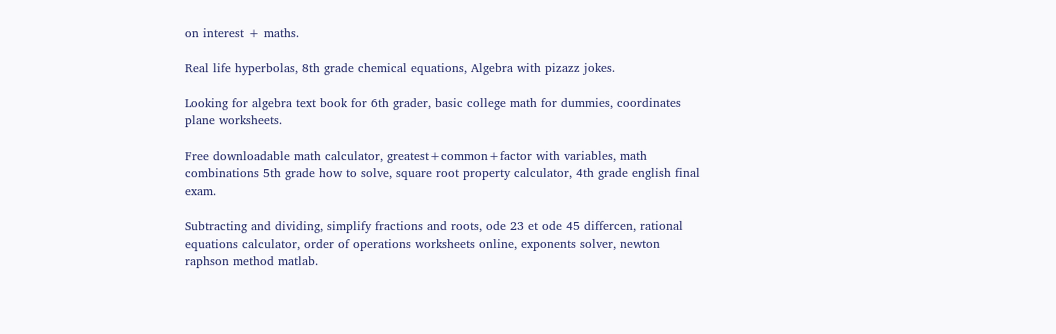on interest + maths.

Real life hyperbolas, 8th grade chemical equations, Algebra with pizazz jokes.

Looking for algebra text book for 6th grader, basic college math for dummies, coordinates plane worksheets.

Free downloadable math calculator, greatest+common+factor with variables, math combinations 5th grade how to solve, square root property calculator, 4th grade english final exam.

Subtracting and dividing, simplify fractions and roots, ode 23 et ode 45 differcen, rational equations calculator, order of operations worksheets online, exponents solver, newton raphson method matlab.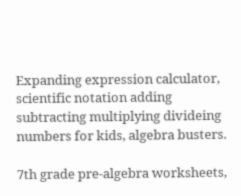Expanding expression calculator, scientific notation adding subtracting multiplying divideing numbers for kids, algebra busters.

7th grade pre-algebra worksheets,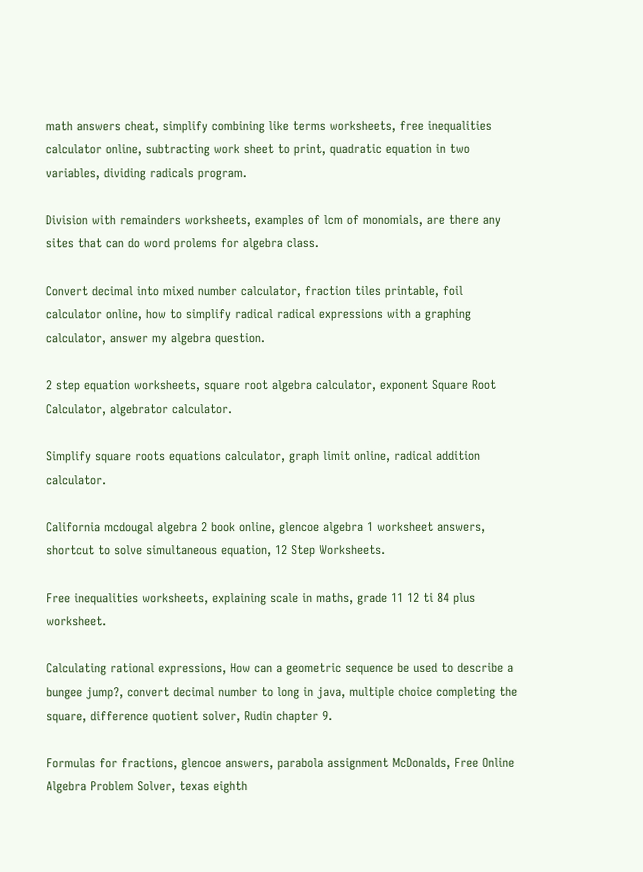math answers cheat, simplify combining like terms worksheets, free inequalities calculator online, subtracting work sheet to print, quadratic equation in two variables, dividing radicals program.

Division with remainders worksheets, examples of lcm of monomials, are there any sites that can do word prolems for algebra class.

Convert decimal into mixed number calculator, fraction tiles printable, foil calculator online, how to simplify radical radical expressions with a graphing calculator, answer my algebra question.

2 step equation worksheets, square root algebra calculator, exponent Square Root Calculator, algebrator calculator.

Simplify square roots equations calculator, graph limit online, radical addition calculator.

California mcdougal algebra 2 book online, glencoe algebra 1 worksheet answers, shortcut to solve simultaneous equation, 12 Step Worksheets.

Free inequalities worksheets, explaining scale in maths, grade 11 12 ti 84 plus worksheet.

Calculating rational expressions, How can a geometric sequence be used to describe a bungee jump?, convert decimal number to long in java, multiple choice completing the square, difference quotient solver, Rudin chapter 9.

Formulas for fractions, glencoe answers, parabola assignment McDonalds, Free Online Algebra Problem Solver, texas eighth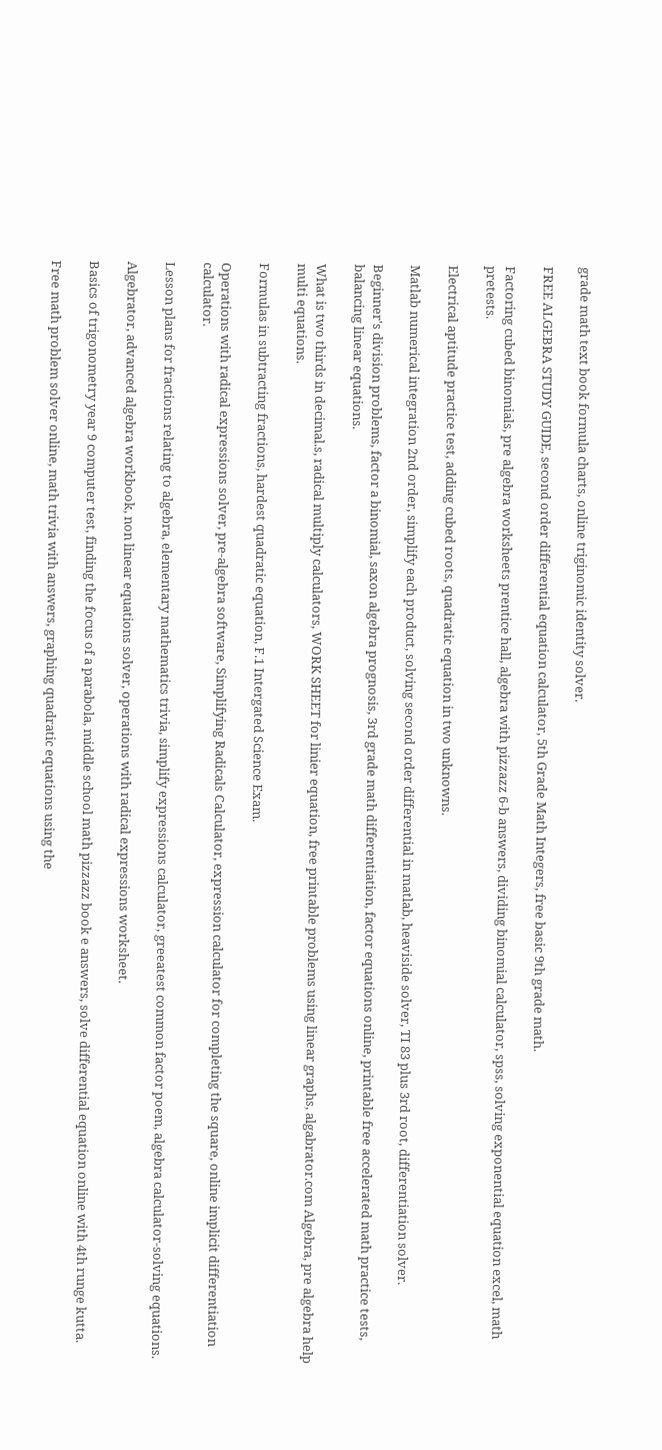grade math text book formula charts, online triginomic identity solver.

FREE ALGEBRA STUDY GUIDE, second order differential equation calculator, 5th Grade Math Integers, free basic 9th grade math.

Factoring cubed binomials, pre algebra worksheets prentice hall, algebra with pizzazz 6-b answers, dividing binomial calculator, spss, solving exponential equation excel, math pretests.

Electrical aptitude practice test, adding cubed roots, quadratic equation in two unknowns.

Matlab numerical integration 2nd order, simplify each product, solving second order differential in matlab, heaviside solver, TI 83 plus 3rd root, differentiation solver.

Beginner's division problems, factor a binomial, saxon algebra prognosis, 3rd grade math differentiation, factor equations online, printable free accelerated math practice tests, balancing linear equations.

What is two thirds in decimal.s, radical multiply calculators, WORK SHEET for linier equation, free printable problems using linear graphs, algabrator.com Algebra, pre algebra help multi equations.

Formulas in subtracting fractions, hardest quadratic equation, F.1 Intergated Science Exam.

Operations with radical expressions solver, pre-algebra software, Simplifying Radicals Calculator, expression calculator for completing the square, online implicit differentiation calculator.

Lesson plans for fractions relating to algebra, elementary mathematics trivia, simplify expressions calculator, greeatest common factor poem, algebra calculator-solving equations.

Algebrator, advanced algebra workbook, non linear equations solver, operations with radical expressions worksheet.

Basics of trigonometry year 9 computer test, finding the focus of a parabola, middle school math pizzazz book e answers, solve differential equation online with 4th runge kutta.

Free math problem solver online, math trivia with answers, graphing quadratic equations using the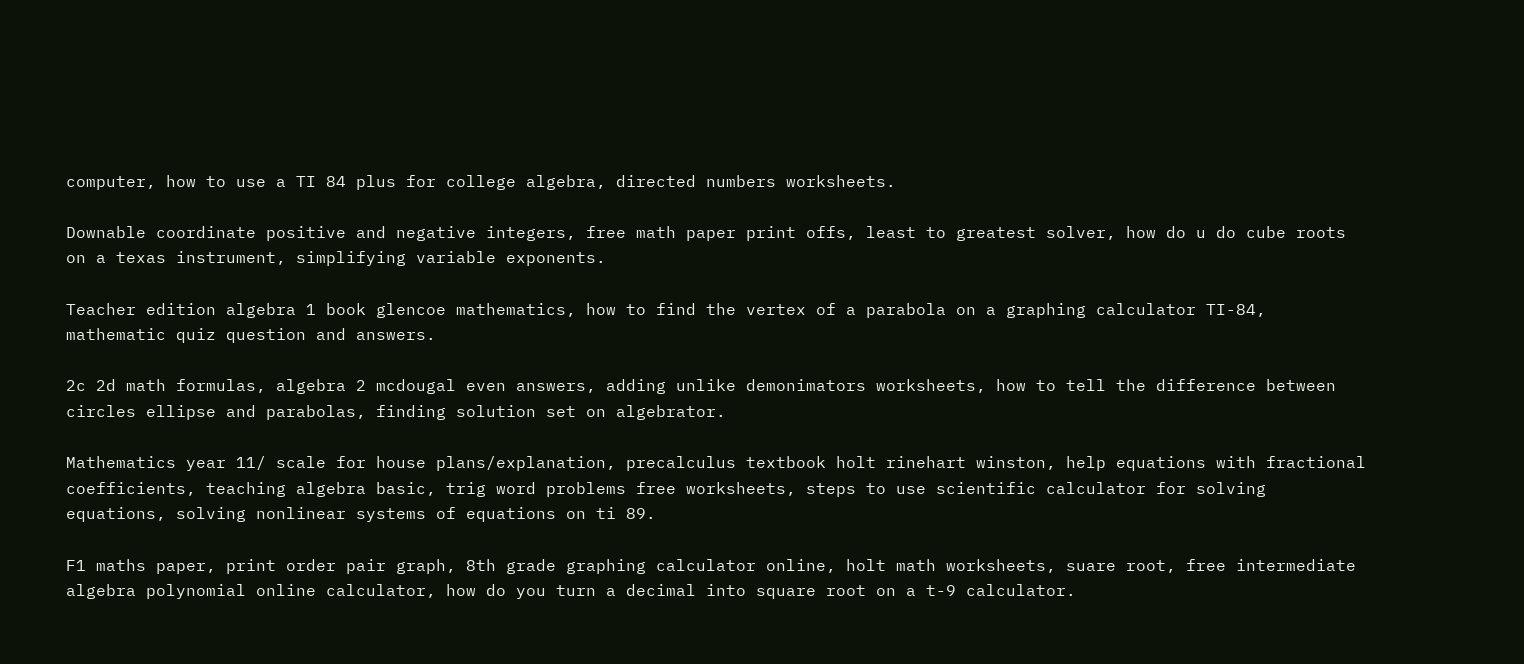computer, how to use a TI 84 plus for college algebra, directed numbers worksheets.

Downable coordinate positive and negative integers, free math paper print offs, least to greatest solver, how do u do cube roots on a texas instrument, simplifying variable exponents.

Teacher edition algebra 1 book glencoe mathematics, how to find the vertex of a parabola on a graphing calculator TI-84, mathematic quiz question and answers.

2c 2d math formulas, algebra 2 mcdougal even answers, adding unlike demonimators worksheets, how to tell the difference between circles ellipse and parabolas, finding solution set on algebrator.

Mathematics year 11/ scale for house plans/explanation, precalculus textbook holt rinehart winston, help equations with fractional coefficients, teaching algebra basic, trig word problems free worksheets, steps to use scientific calculator for solving equations, solving nonlinear systems of equations on ti 89.

F1 maths paper, print order pair graph, 8th grade graphing calculator online, holt math worksheets, suare root, free intermediate algebra polynomial online calculator, how do you turn a decimal into square root on a t-9 calculator.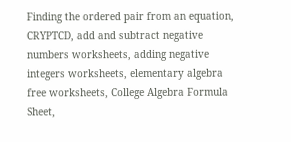Finding the ordered pair from an equation, CRYPTCD, add and subtract negative numbers worksheets, adding negative integers worksheets, elementary algebra free worksheets, College Algebra Formula Sheet,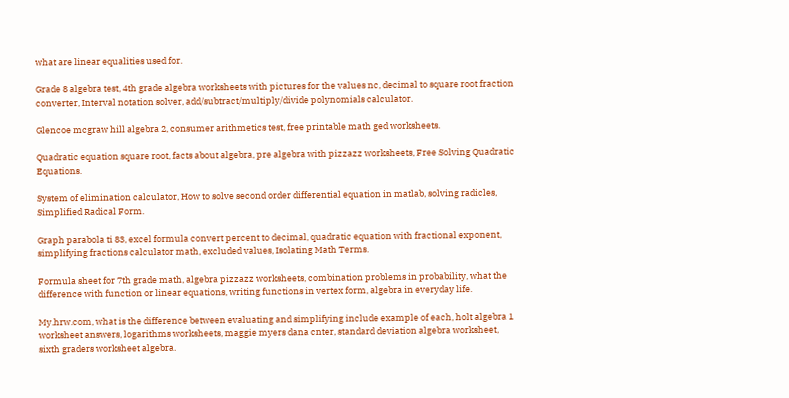what are linear equalities used for.

Grade 8 algebra test, 4th grade algebra worksheets with pictures for the values nc, decimal to square root fraction converter, Interval notation solver, add/subtract/multiply/divide polynomials calculator.

Glencoe mcgraw hill algebra 2, consumer arithmetics test, free printable math ged worksheets.

Quadratic equation square root, facts about algebra, pre algebra with pizzazz worksheets, Free Solving Quadratic Equations.

System of elimination calculator, How to solve second order differential equation in matlab, solving radicles, Simplified Radical Form.

Graph parabola ti 83, excel formula convert percent to decimal, quadratic equation with fractional exponent, simplifying fractions calculator math, excluded values, Isolating Math Terms.

Formula sheet for 7th grade math, algebra pizzazz worksheets, combination problems in probability, what the difference with function or linear equations, writing functions in vertex form, algebra in everyday life.

My.hrw.com, what is the difference between evaluating and simplifying include example of each, holt algebra 1 worksheet answers, logarithms worksheets, maggie myers dana cnter, standard deviation algebra worksheet, sixth graders worksheet algebra.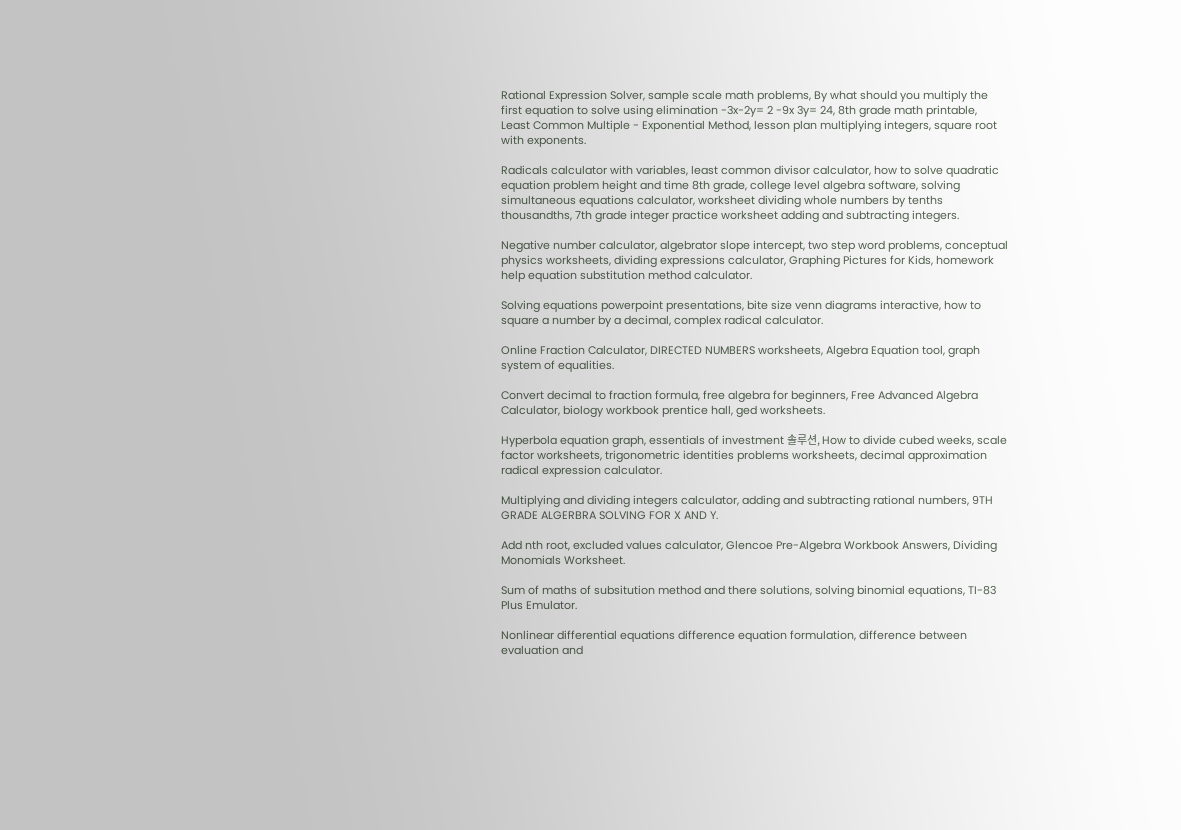Rational Expression Solver, sample scale math problems, By what should you multiply the first equation to solve using elimination -3x-2y= 2 -9x 3y= 24, 8th grade math printable, Least Common Multiple - Exponential Method, lesson plan multiplying integers, square root with exponents.

Radicals calculator with variables, least common divisor calculator, how to solve quadratic equation problem height and time 8th grade, college level algebra software, solving simultaneous equations calculator, worksheet dividing whole numbers by tenths thousandths, 7th grade integer practice worksheet adding and subtracting integers.

Negative number calculator, algebrator slope intercept, two step word problems, conceptual physics worksheets, dividing expressions calculator, Graphing Pictures for Kids, homework help equation substitution method calculator.

Solving equations powerpoint presentations, bite size venn diagrams interactive, how to square a number by a decimal, complex radical calculator.

Online Fraction Calculator, DIRECTED NUMBERS worksheets, Algebra Equation tool, graph system of equalities.

Convert decimal to fraction formula, free algebra for beginners, Free Advanced Algebra Calculator, biology workbook prentice hall, ged worksheets.

Hyperbola equation graph, essentials of investment 솔루션, How to divide cubed weeks, scale factor worksheets, trigonometric identities problems worksheets, decimal approximation radical expression calculator.

Multiplying and dividing integers calculator, adding and subtracting rational numbers, 9TH GRADE ALGERBRA SOLVING FOR X AND Y.

Add nth root, excluded values calculator, Glencoe Pre-Algebra Workbook Answers, Dividing Monomials Worksheet.

Sum of maths of subsitution method and there solutions, solving binomial equations, TI-83 Plus Emulator.

Nonlinear differential equations difference equation formulation, difference between evaluation and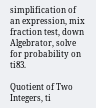simplification of an expression, mix fraction test, down Algebrator, solve for probability on ti83.

Quotient of Two Integers, ti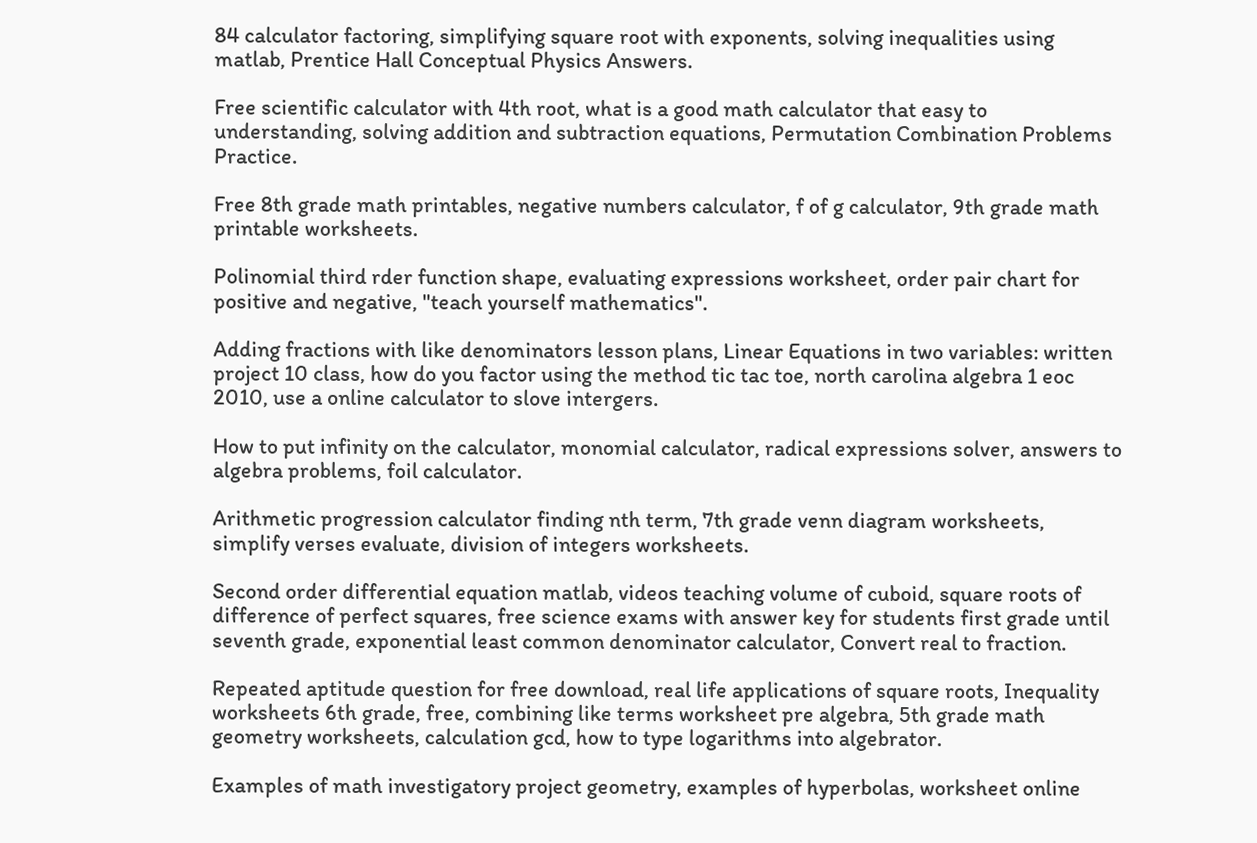84 calculator factoring, simplifying square root with exponents, solving inequalities using matlab, Prentice Hall Conceptual Physics Answers.

Free scientific calculator with 4th root, what is a good math calculator that easy to understanding, solving addition and subtraction equations, Permutation Combination Problems Practice.

Free 8th grade math printables, negative numbers calculator, f of g calculator, 9th grade math printable worksheets.

Polinomial third rder function shape, evaluating expressions worksheet, order pair chart for positive and negative, "teach yourself mathematics".

Adding fractions with like denominators lesson plans, Linear Equations in two variables: written project 10 class, how do you factor using the method tic tac toe, north carolina algebra 1 eoc 2010, use a online calculator to slove intergers.

How to put infinity on the calculator, monomial calculator, radical expressions solver, answers to algebra problems, foil calculator.

Arithmetic progression calculator finding nth term, 7th grade venn diagram worksheets, simplify verses evaluate, division of integers worksheets.

Second order differential equation matlab, videos teaching volume of cuboid, square roots of difference of perfect squares, free science exams with answer key for students first grade until seventh grade, exponential least common denominator calculator, Convert real to fraction.

Repeated aptitude question for free download, real life applications of square roots, Inequality worksheets 6th grade, free, combining like terms worksheet pre algebra, 5th grade math geometry worksheets, calculation gcd, how to type logarithms into algebrator.

Examples of math investigatory project geometry, examples of hyperbolas, worksheet online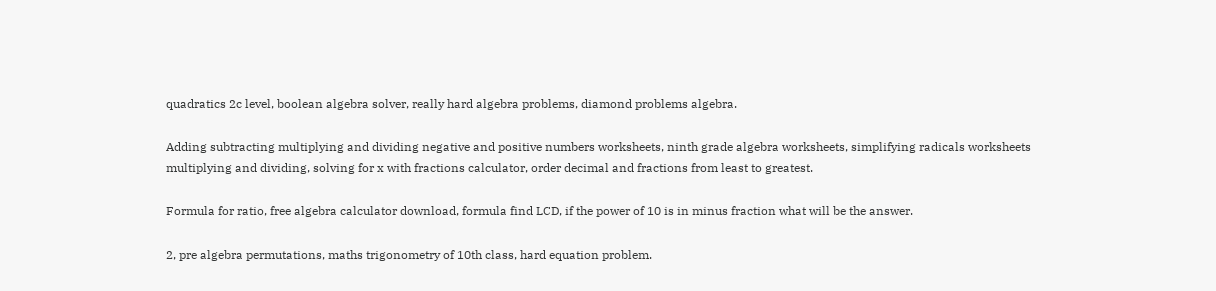quadratics 2c level, boolean algebra solver, really hard algebra problems, diamond problems algebra.

Adding subtracting multiplying and dividing negative and positive numbers worksheets, ninth grade algebra worksheets, simplifying radicals worksheets multiplying and dividing, solving for x with fractions calculator, order decimal and fractions from least to greatest.

Formula for ratio, free algebra calculator download, formula find LCD, if the power of 10 is in minus fraction what will be the answer.

2, pre algebra permutations, maths trigonometry of 10th class, hard equation problem.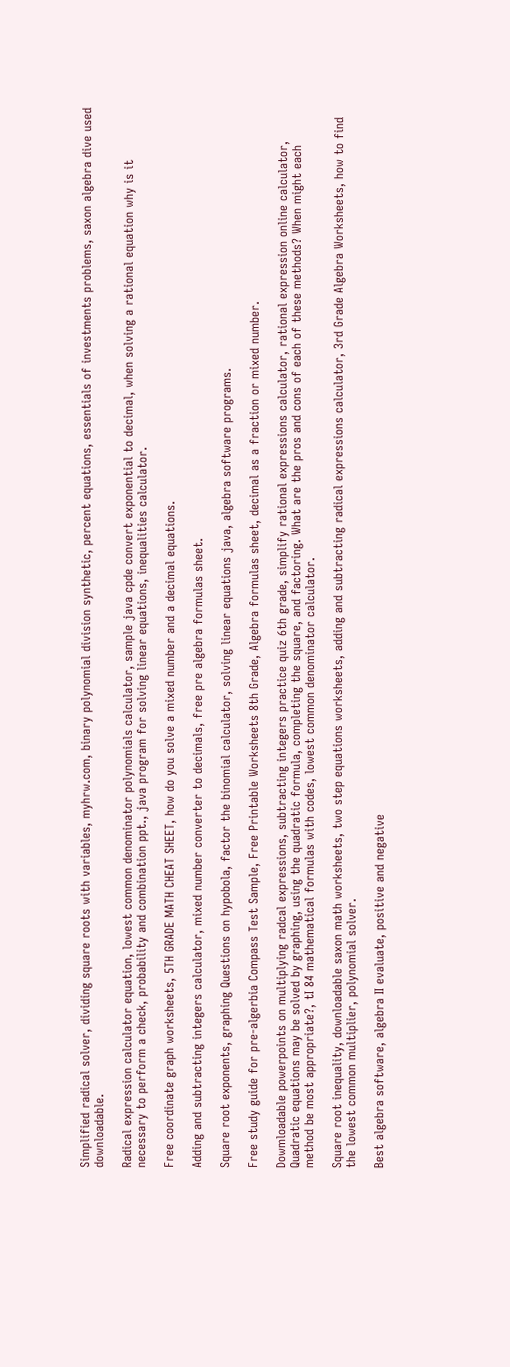Simplified radical solver, dividing square roots with variables, myhrw.com, binary polynomial division synthetic, percent equations, essentials of investments problems, saxon algebra dive used downloadable.

Radical expression calculator equation, lowest common denominator polynomials calculator, sample java cpde convert exponential to decimal, when solving a rational equation why is it necessary to perform a check, probability and combination ppt., java program for solving linear equations, inequalities calculator.

Free coordinate graph worksheets, 5TH GRADE MATH CHEAT SHEET, how do you solve a mixed number and a decimal equations.

Adding and subtracting integers calculator, mixed number converter to decimals, free pre algebra formulas sheet.

Square root exponents, graphing Questions on hypobola, factor the binomial calculator, solving linear equations java, algebra software programs.

Free study guide for pre-algerbia Compass Test Sample, Free Printable Worksheets 8th Grade, Algebra formulas sheet, decimal as a fraction or mixed number.

Dowmloadable powerpoints on multiplying radcal expressions, subtracting integers practice quiz 6th grade, simplify rational expressions calculator, rational expression online calculator, Quadratic equations may be solved by graphing, using the quadratic formula, completing the square, and factoring. What are the pros and cons of each of these methods? When might each method be most appropriate?, tI 84 mathematical formulas with codes, lowest common denominator calculator.

Square root inequality, downloadable saxon math worksheets, two step equations worksheets, adding and subtracting radical expressions calculator, 3rd Grade Algebra Worksheets, how to find the lowest common multiplier, polynomial solver.

Best algebra software, algebra II evaluate, positive and negative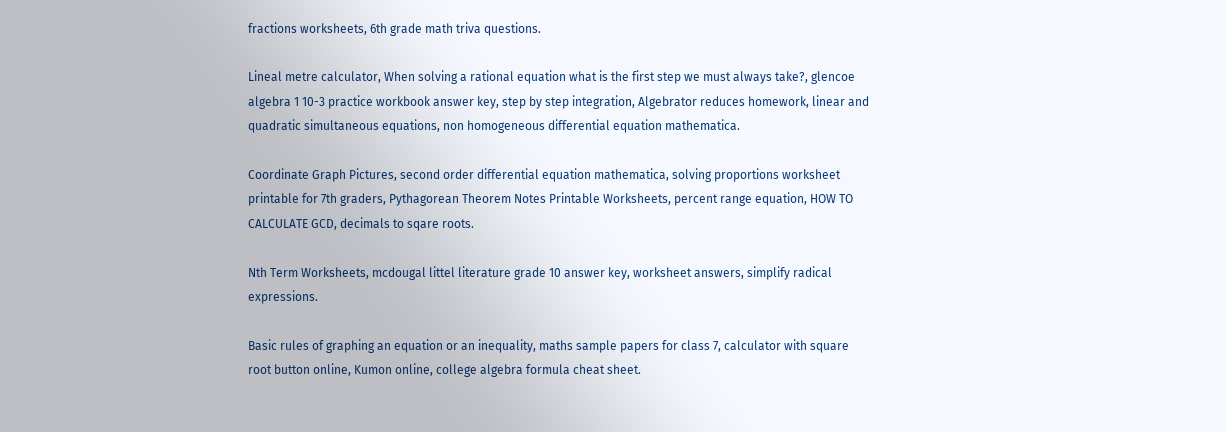fractions worksheets, 6th grade math triva questions.

Lineal metre calculator, When solving a rational equation what is the first step we must always take?, glencoe algebra 1 10-3 practice workbook answer key, step by step integration, Algebrator reduces homework, linear and quadratic simultaneous equations, non homogeneous differential equation mathematica.

Coordinate Graph Pictures, second order differential equation mathematica, solving proportions worksheet printable for 7th graders, Pythagorean Theorem Notes Printable Worksheets, percent range equation, HOW TO CALCULATE GCD, decimals to sqare roots.

Nth Term Worksheets, mcdougal littel literature grade 10 answer key, worksheet answers, simplify radical expressions.

Basic rules of graphing an equation or an inequality, maths sample papers for class 7, calculator with square root button online, Kumon online, college algebra formula cheat sheet.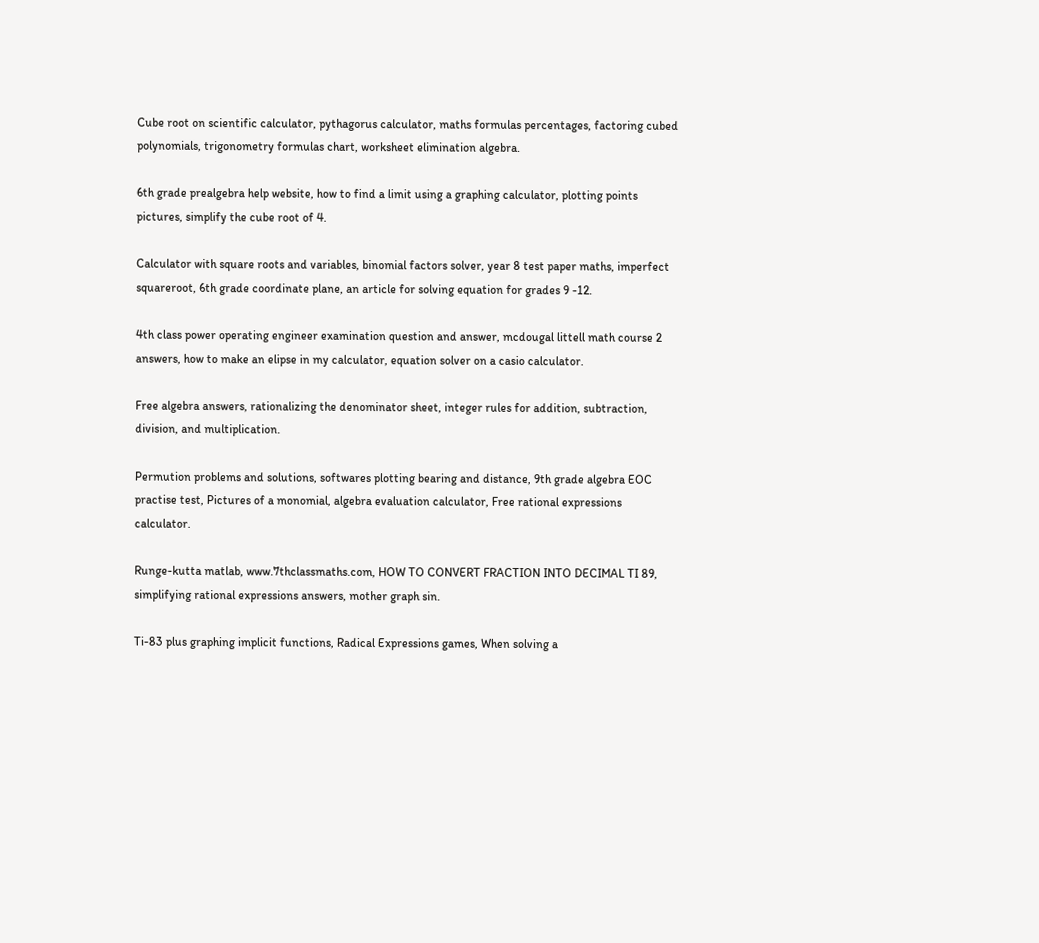Cube root on scientific calculator, pythagorus calculator, maths formulas percentages, factoring cubed polynomials, trigonometry formulas chart, worksheet elimination algebra.

6th grade prealgebra help website, how to find a limit using a graphing calculator, plotting points pictures, simplify the cube root of 4.

Calculator with square roots and variables, binomial factors solver, year 8 test paper maths, imperfect squareroot, 6th grade coordinate plane, an article for solving equation for grades 9 -12.

4th class power operating engineer examination question and answer, mcdougal littell math course 2 answers, how to make an elipse in my calculator, equation solver on a casio calculator.

Free algebra answers, rationalizing the denominator sheet, integer rules for addition, subtraction, division, and multiplication.

Permution problems and solutions, softwares plotting bearing and distance, 9th grade algebra EOC practise test, Pictures of a monomial, algebra evaluation calculator, Free rational expressions calculator.

Runge-kutta matlab, www.7thclassmaths.com, HOW TO CONVERT FRACTION INTO DECIMAL TI 89, simplifying rational expressions answers, mother graph sin.

Ti-83 plus graphing implicit functions, Radical Expressions games, When solving a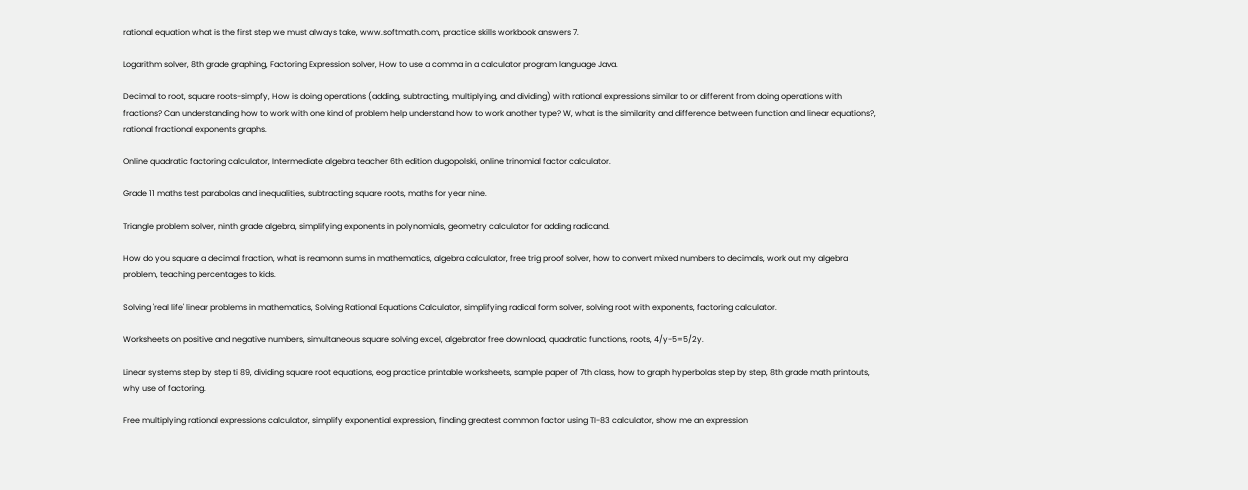rational equation what is the first step we must always take, www.softmath.com, practice skills workbook answers 7.

Logarithm solver, 8th grade graphing, Factoring Expression solver, How to use a comma in a calculator program language Java.

Decimal to root, square roots-simpfy, How is doing operations (adding, subtracting, multiplying, and dividing) with rational expressions similar to or different from doing operations with fractions? Can understanding how to work with one kind of problem help understand how to work another type? W, what is the similarity and difference between function and linear equations?, rational fractional exponents graphs.

Online quadratic factoring calculator, Intermediate algebra teacher 6th edition dugopolski, online trinomial factor calculator.

Grade 11 maths test parabolas and inequalities, subtracting square roots, maths for year nine.

Triangle problem solver, ninth grade algebra, simplifying exponents in polynomials, geometry calculator for adding radicand.

How do you square a decimal fraction, what is reamonn sums in mathematics, algebra calculator, free trig proof solver, how to convert mixed numbers to decimals, work out my algebra problem, teaching percentages to kids.

Solving 'real life' linear problems in mathematics, Solving Rational Equations Calculator, simplifying radical form solver, solving root with exponents, factoring calculator.

Worksheets on positive and negative numbers, simultaneous square solving excel, algebrator free download, quadratic functions, roots, 4/y-5=5/2y.

Linear systems step by step ti 89, dividing square root equations, eog practice printable worksheets, sample paper of 7th class, how to graph hyperbolas step by step, 8th grade math printouts, why use of factoring.

Free multiplying rational expressions calculator, simplify exponential expression, finding greatest common factor using TI-83 calculator, show me an expression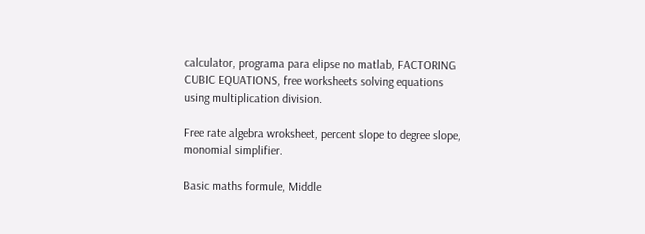calculator, programa para elipse no matlab, FACTORING CUBIC EQUATIONS, free worksheets solving equations using multiplication division.

Free rate algebra wroksheet, percent slope to degree slope, monomial simplifier.

Basic maths formule, Middle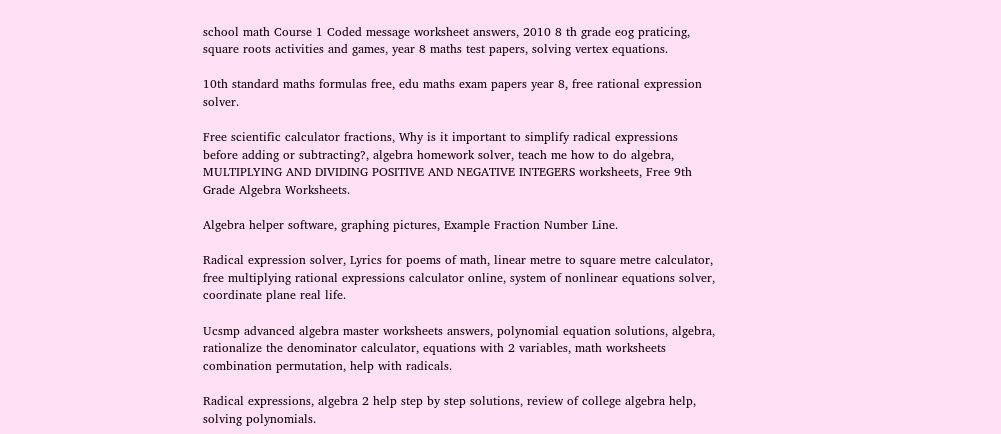school math Course 1 Coded message worksheet answers, 2010 8 th grade eog praticing, square roots activities and games, year 8 maths test papers, solving vertex equations.

10th standard maths formulas free, edu maths exam papers year 8, free rational expression solver.

Free scientific calculator fractions, Why is it important to simplify radical expressions before adding or subtracting?, algebra homework solver, teach me how to do algebra, MULTIPLYING AND DIVIDING POSITIVE AND NEGATIVE INTEGERS worksheets, Free 9th Grade Algebra Worksheets.

Algebra helper software, graphing pictures, Example Fraction Number Line.

Radical expression solver, Lyrics for poems of math, linear metre to square metre calculator, free multiplying rational expressions calculator online, system of nonlinear equations solver, coordinate plane real life.

Ucsmp advanced algebra master worksheets answers, polynomial equation solutions, algebra, rationalize the denominator calculator, equations with 2 variables, math worksheets combination permutation, help with radicals.

Radical expressions, algebra 2 help step by step solutions, review of college algebra help, solving polynomials.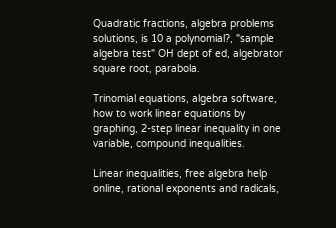Quadratic fractions, algebra problems solutions, is 10 a polynomial?, "sample algebra test" OH dept of ed, algebrator square root, parabola.

Trinomial equations, algebra software, how to work linear equations by graphing, 2-step linear inequality in one variable, compound inequalities.

Linear inequalities, free algebra help online, rational exponents and radicals,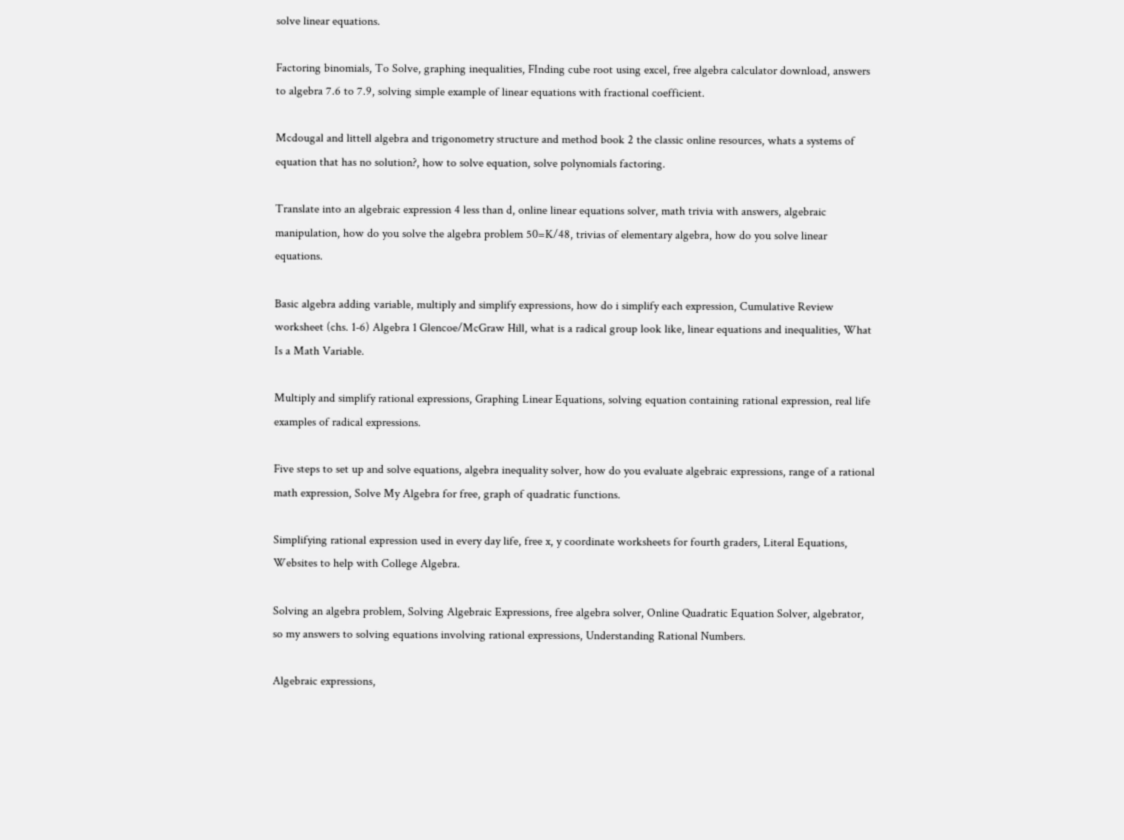solve linear equations.

Factoring binomials, To Solve, graphing inequalities, FInding cube root using excel, free algebra calculator download, answers to algebra 7.6 to 7.9, solving simple example of linear equations with fractional coefficient.

Mcdougal and littell algebra and trigonometry structure and method book 2 the classic online resources, whats a systems of equation that has no solution?, how to solve equation, solve polynomials factoring.

Translate into an algebraic expression 4 less than d, online linear equations solver, math trivia with answers, algebraic manipulation, how do you solve the algebra problem 50=K/48, trivias of elementary algebra, how do you solve linear equations.

Basic algebra adding variable, multiply and simplify expressions, how do i simplify each expression, Cumulative Review worksheet (chs. 1-6) Algebra 1 Glencoe/McGraw Hill, what is a radical group look like, linear equations and inequalities, What Is a Math Variable.

Multiply and simplify rational expressions, Graphing Linear Equations, solving equation containing rational expression, real life examples of radical expressions.

Five steps to set up and solve equations, algebra inequality solver, how do you evaluate algebraic expressions, range of a rational math expression, Solve My Algebra for free, graph of quadratic functions.

Simplifying rational expression used in every day life, free x, y coordinate worksheets for fourth graders, Literal Equations, Websites to help with College Algebra.

Solving an algebra problem, Solving Algebraic Expressions, free algebra solver, Online Quadratic Equation Solver, algebrator, so my answers to solving equations involving rational expressions, Understanding Rational Numbers.

Algebraic expressions,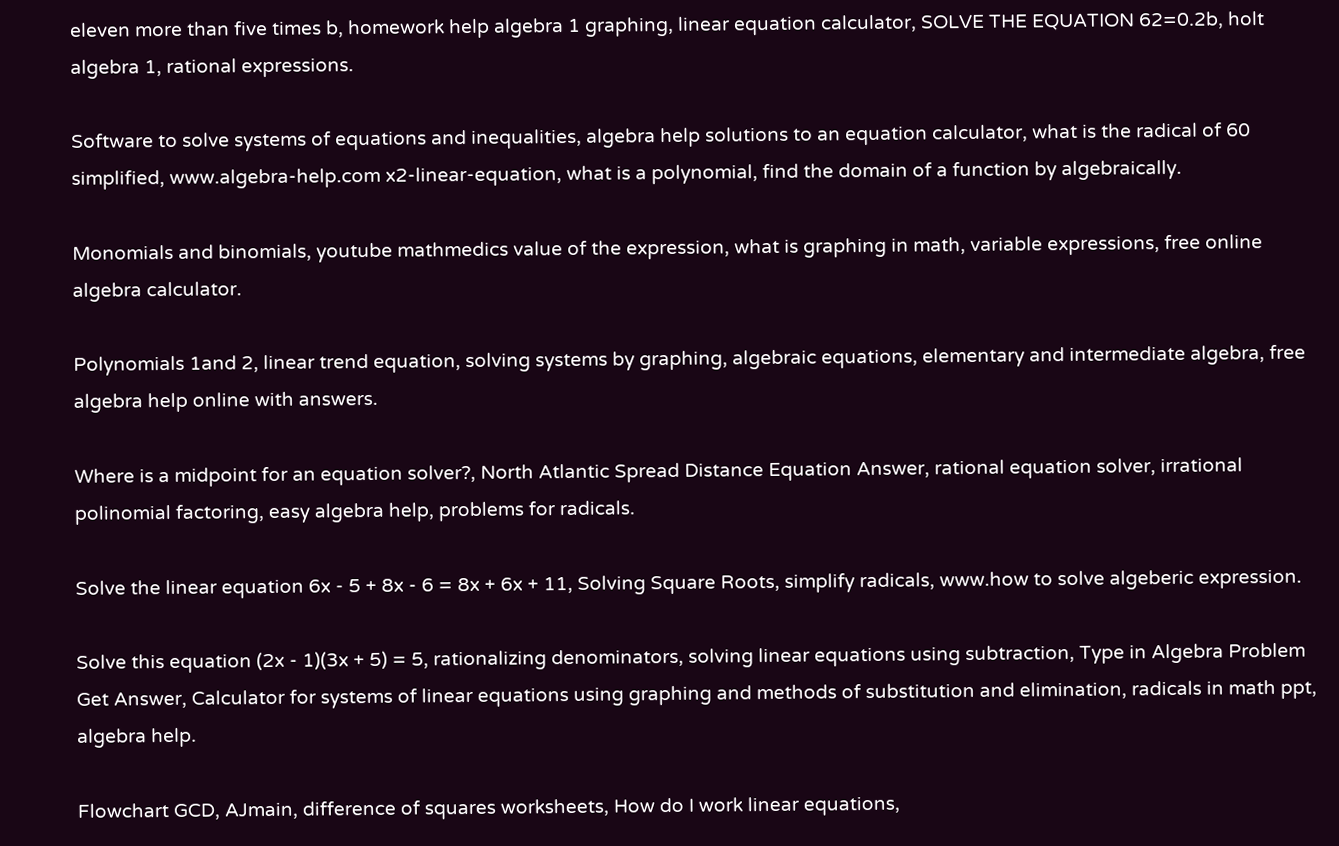eleven more than five times b, homework help algebra 1 graphing, linear equation calculator, SOLVE THE EQUATION 62=0.2b, holt algebra 1, rational expressions.

Software to solve systems of equations and inequalities, algebra help solutions to an equation calculator, what is the radical of 60 simplified, www.algebra-help.com x2-linear-equation, what is a polynomial, find the domain of a function by algebraically.

Monomials and binomials, youtube mathmedics value of the expression, what is graphing in math, variable expressions, free online algebra calculator.

Polynomials 1and 2, linear trend equation, solving systems by graphing, algebraic equations, elementary and intermediate algebra, free algebra help online with answers.

Where is a midpoint for an equation solver?, North Atlantic Spread Distance Equation Answer, rational equation solver, irrational polinomial factoring, easy algebra help, problems for radicals.

Solve the linear equation 6x - 5 + 8x - 6 = 8x + 6x + 11, Solving Square Roots, simplify radicals, www.how to solve algeberic expression.

Solve this equation (2x - 1)(3x + 5) = 5, rationalizing denominators, solving linear equations using subtraction, Type in Algebra Problem Get Answer, Calculator for systems of linear equations using graphing and methods of substitution and elimination, radicals in math ppt, algebra help.

Flowchart GCD, AJmain, difference of squares worksheets, How do I work linear equations,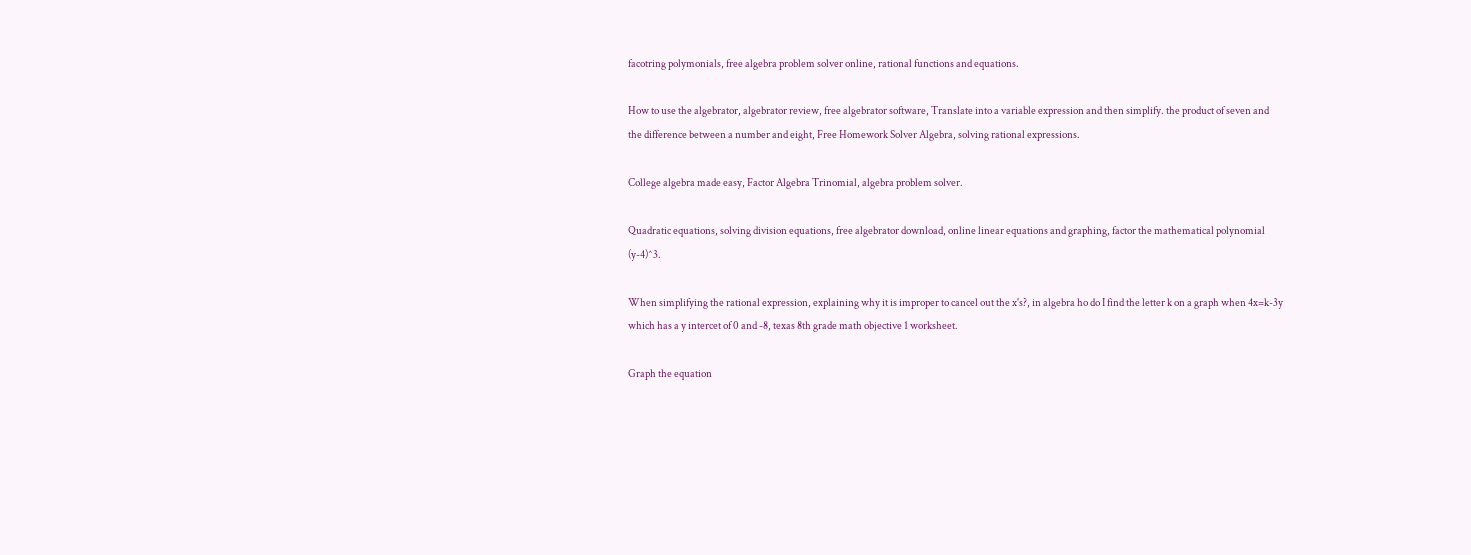facotring polymonials, free algebra problem solver online, rational functions and equations.

How to use the algebrator, algebrator review, free algebrator software, Translate into a variable expression and then simplify. the product of seven and the difference between a number and eight, Free Homework Solver Algebra, solving rational expressions.

College algebra made easy, Factor Algebra Trinomial, algebra problem solver.

Quadratic equations, solving division equations, free algebrator download, online linear equations and graphing, factor the mathematical polynomial (y-4)^3.

When simplifying the rational expression, explaining why it is improper to cancel out the x's?, in algebra ho do I find the letter k on a graph when 4x=k-3y which has a y intercet of 0 and -8, texas 8th grade math objective 1 worksheet.

Graph the equation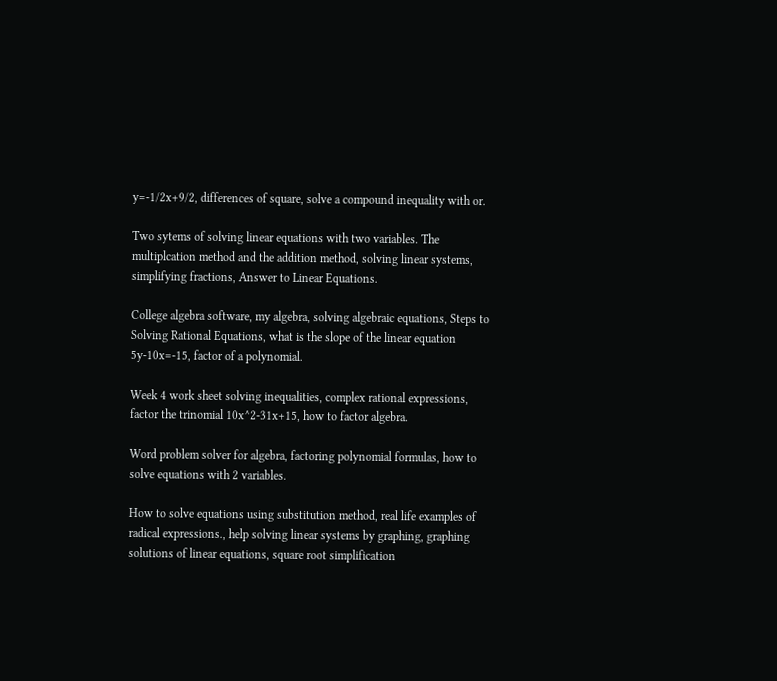y=-1/2x+9/2, differences of square, solve a compound inequality with or.

Two sytems of solving linear equations with two variables. The multiplcation method and the addition method, solving linear systems, simplifying fractions, Answer to Linear Equations.

College algebra software, my algebra, solving algebraic equations, Steps to Solving Rational Equations, what is the slope of the linear equation 5y-10x=-15, factor of a polynomial.

Week 4 work sheet solving inequalities, complex rational expressions, factor the trinomial 10x^2-31x+15, how to factor algebra.

Word problem solver for algebra, factoring polynomial formulas, how to solve equations with 2 variables.

How to solve equations using substitution method, real life examples of radical expressions., help solving linear systems by graphing, graphing solutions of linear equations, square root simplification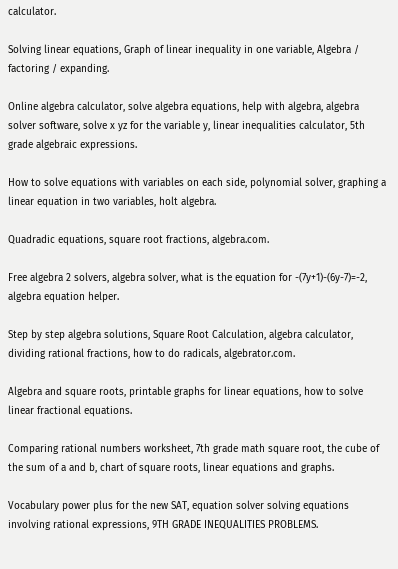calculator.

Solving linear equations, Graph of linear inequality in one variable, Algebra / factoring / expanding.

Online algebra calculator, solve algebra equations, help with algebra, algebra solver software, solve x yz for the variable y, linear inequalities calculator, 5th grade algebraic expressions.

How to solve equations with variables on each side, polynomial solver, graphing a linear equation in two variables, holt algebra.

Quadradic equations, square root fractions, algebra.com.

Free algebra 2 solvers, algebra solver, what is the equation for -(7y+1)-(6y-7)=-2, algebra equation helper.

Step by step algebra solutions, Square Root Calculation, algebra calculator, dividing rational fractions, how to do radicals, algebrator.com.

Algebra and square roots, printable graphs for linear equations, how to solve linear fractional equations.

Comparing rational numbers worksheet, 7th grade math square root, the cube of the sum of a and b, chart of square roots, linear equations and graphs.

Vocabulary power plus for the new SAT, equation solver solving equations involving rational expressions, 9TH GRADE INEQUALITIES PROBLEMS.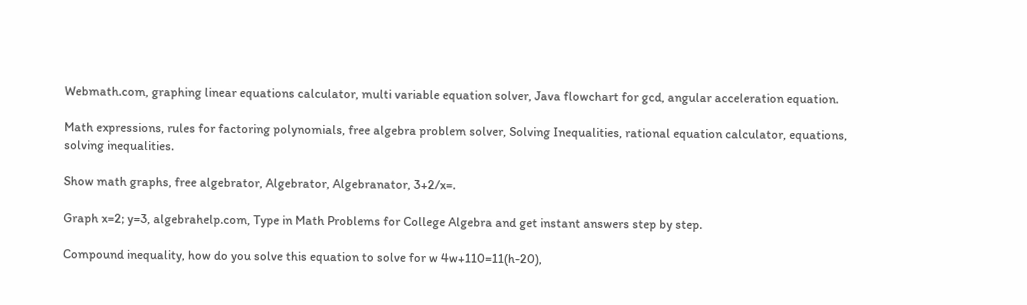Webmath.com, graphing linear equations calculator, multi variable equation solver, Java flowchart for gcd, angular acceleration equation.

Math expressions, rules for factoring polynomials, free algebra problem solver, Solving Inequalities, rational equation calculator, equations, solving inequalities.

Show math graphs, free algebrator, Algebrator, Algebranator, 3+2/x=.

Graph x=2; y=3, algebrahelp.com, Type in Math Problems for College Algebra and get instant answers step by step.

Compound inequality, how do you solve this equation to solve for w 4w+110=11(h-20),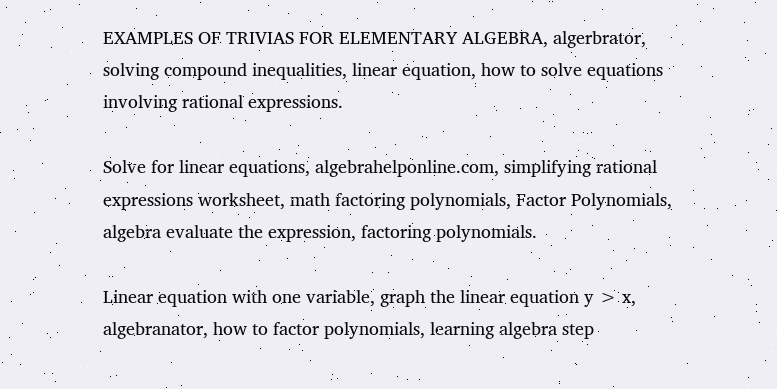EXAMPLES OF TRIVIAS FOR ELEMENTARY ALGEBRA, algerbrator, solving compound inequalities, linear equation, how to solve equations involving rational expressions.

Solve for linear equations, algebrahelponline.com, simplifying rational expressions worksheet, math factoring polynomials, Factor Polynomials, algebra evaluate the expression, factoring polynomials.

Linear equation with one variable, graph the linear equation y > x, algebranator, how to factor polynomials, learning algebra step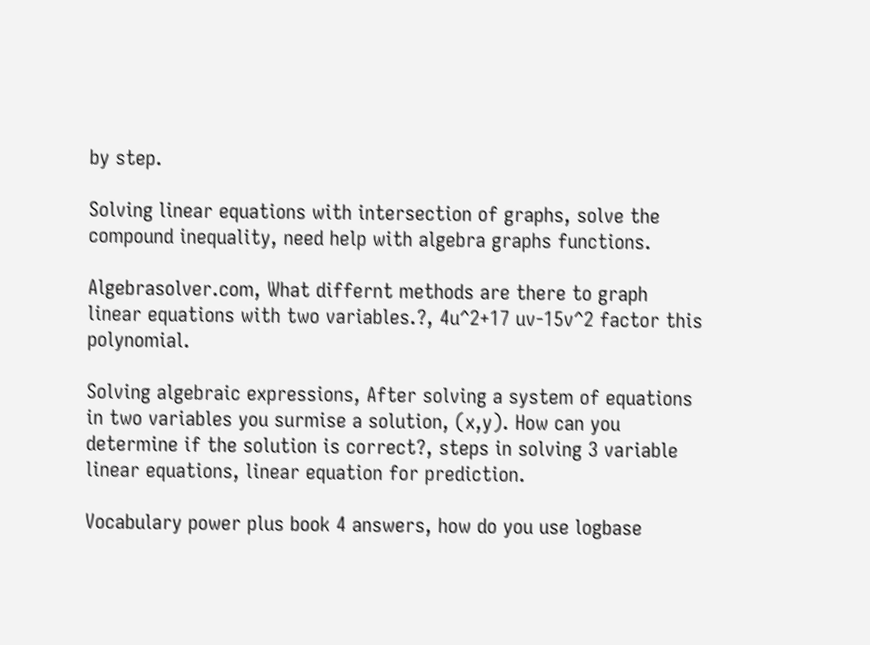by step.

Solving linear equations with intersection of graphs, solve the compound inequality, need help with algebra graphs functions.

Algebrasolver.com, What differnt methods are there to graph linear equations with two variables.?, 4u^2+17 uv-15v^2 factor this polynomial.

Solving algebraic expressions, After solving a system of equations in two variables you surmise a solution, (x,y). How can you determine if the solution is correct?, steps in solving 3 variable linear equations, linear equation for prediction.

Vocabulary power plus book 4 answers, how do you use logbase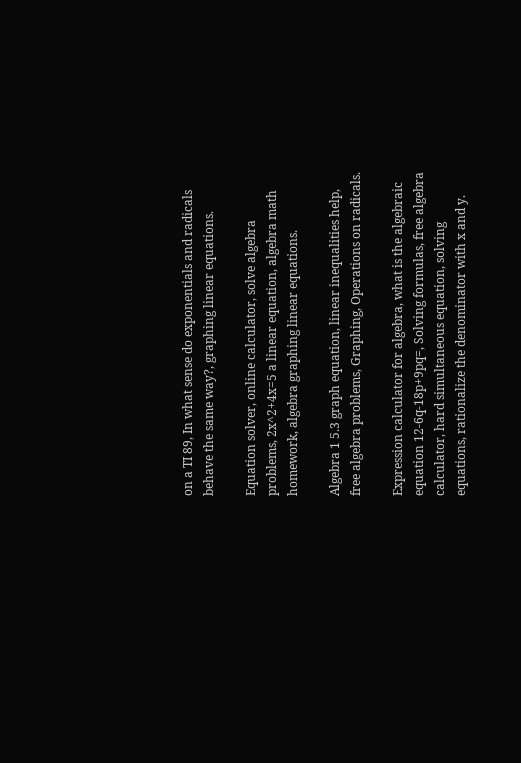on a TI 89, In what sense do exponentials and radicals behave the same way?, graphing linear equations.

Equation solver, online calculator, solve algebra problems, 2x^2+4x=5 a linear equation, algebra math homework, algebra graphing linear equations.

Algebra 1 5.3 graph equation, linear inequalities help, free algebra problems, Graphing, Operations on radicals.

Expression calculator for algebra, what is the algebraic equation 12-6q-18p+9pq=, Solving formulas, free algebra calculator, hard simultaneous equation, solving equations, rationalize the denominator with x and y.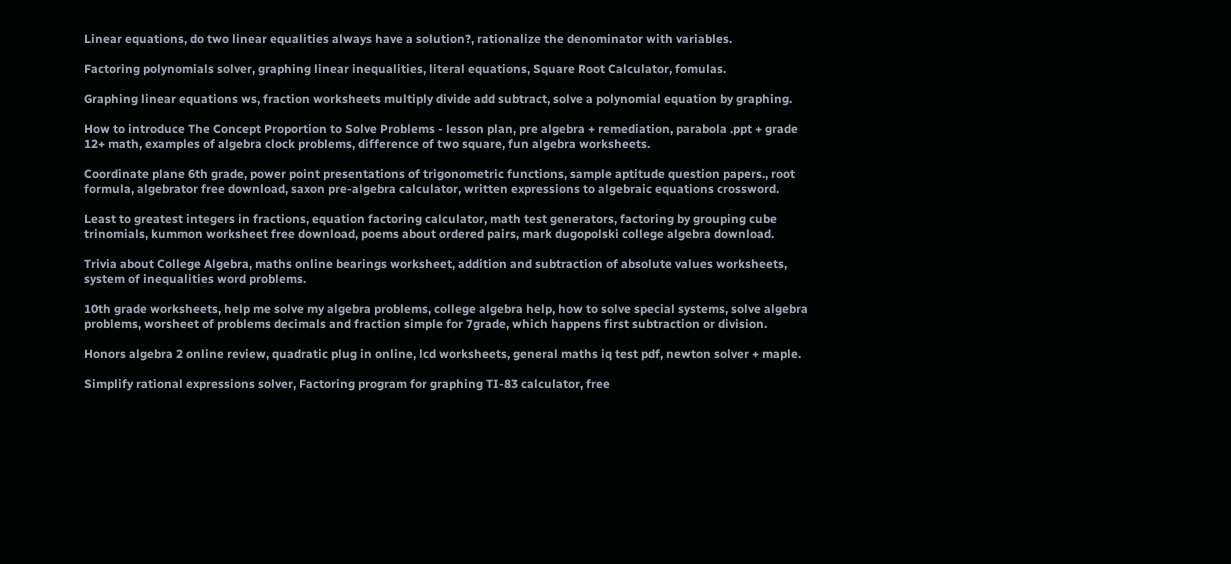Linear equations, do two linear equalities always have a solution?, rationalize the denominator with variables.

Factoring polynomials solver, graphing linear inequalities, literal equations, Square Root Calculator, fomulas.

Graphing linear equations ws, fraction worksheets multiply divide add subtract, solve a polynomial equation by graphing.

How to introduce The Concept Proportion to Solve Problems - lesson plan, pre algebra + remediation, parabola .ppt + grade 12+ math, examples of algebra clock problems, difference of two square, fun algebra worksheets.

Coordinate plane 6th grade, power point presentations of trigonometric functions, sample aptitude question papers., root formula, algebrator free download, saxon pre-algebra calculator, written expressions to algebraic equations crossword.

Least to greatest integers in fractions, equation factoring calculator, math test generators, factoring by grouping cube trinomials, kummon worksheet free download, poems about ordered pairs, mark dugopolski college algebra download.

Trivia about College Algebra, maths online bearings worksheet, addition and subtraction of absolute values worksheets, system of inequalities word problems.

10th grade worksheets, help me solve my algebra problems, college algebra help, how to solve special systems, solve algebra problems, worsheet of problems decimals and fraction simple for 7grade, which happens first subtraction or division.

Honors algebra 2 online review, quadratic plug in online, lcd worksheets, general maths iq test pdf, newton solver + maple.

Simplify rational expressions solver, Factoring program for graphing TI-83 calculator, free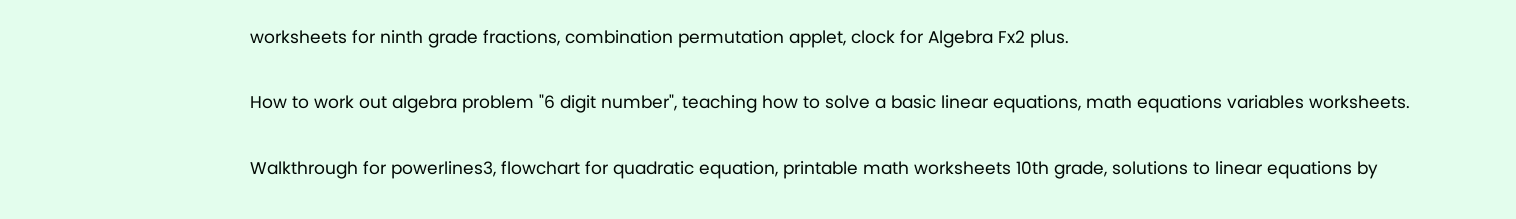worksheets for ninth grade fractions, combination permutation applet, clock for Algebra Fx2 plus.

How to work out algebra problem "6 digit number", teaching how to solve a basic linear equations, math equations variables worksheets.

Walkthrough for powerlines3, flowchart for quadratic equation, printable math worksheets 10th grade, solutions to linear equations by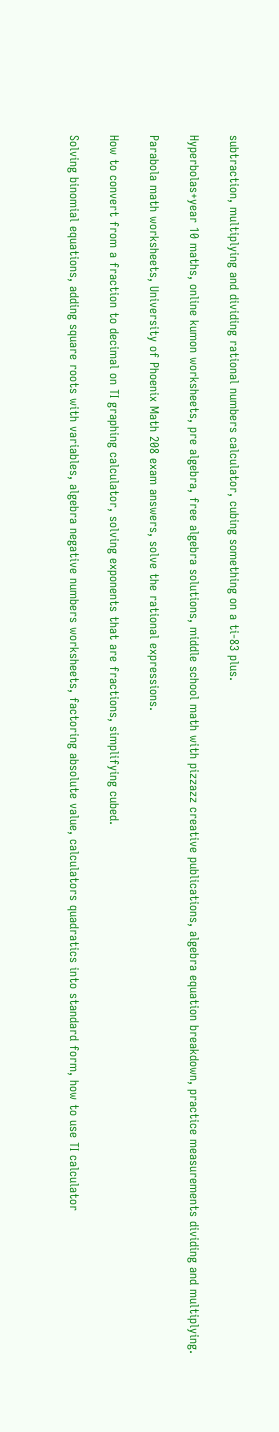subtraction, multiplying and dividing rational numbers calculator, cubing something on a ti-83 plus.

Hyperbolas+year 10 maths, online kumon worksheets, pre algebra, free algebra solutions, middle school math with pizzazz creative publications, algebra equation breakdown, practice measurements dividing and multiplying.

Parabola math worksheets, University of Phoenix Math 208 exam answers, solve the rational expressions.

How to convert from a fraction to decimal on TI graphing calculator, solving exponents that are fractions, simplifying cubed.

Solving binomial equations, adding square roots with variables, algebra negative numbers worksheets, factoring absolute value, calculators quadratics into standard form, how to use TI calculator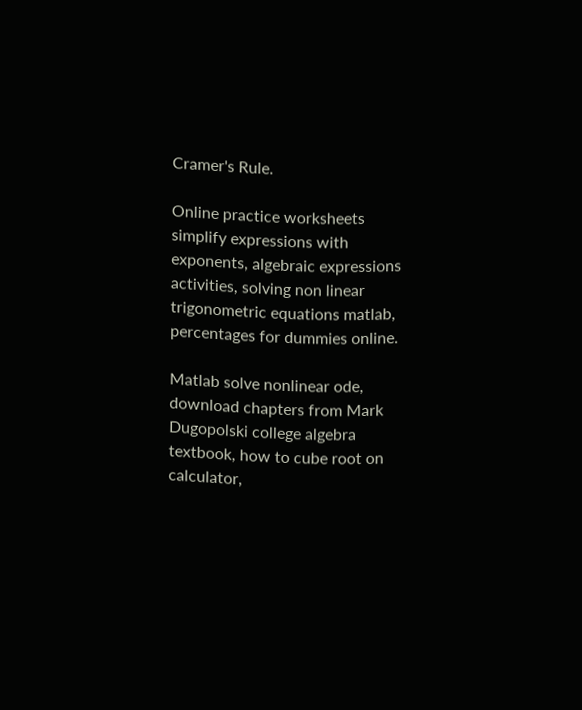Cramer's Rule.

Online practice worksheets simplify expressions with exponents, algebraic expressions activities, solving non linear trigonometric equations matlab, percentages for dummies online.

Matlab solve nonlinear ode, download chapters from Mark Dugopolski college algebra textbook, how to cube root on calculator,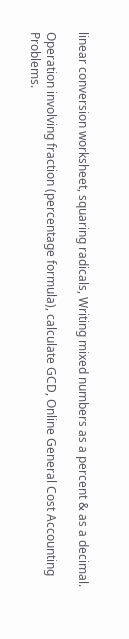linear conversion worksheet, squaring radicals, Writing mixed numbers as a percent & as a decimal.

Operation involving fraction (percentage formula), calculate GCD, Online General Cost Accounting Problems.